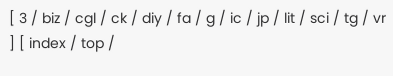[ 3 / biz / cgl / ck / diy / fa / g / ic / jp / lit / sci / tg / vr ] [ index / top /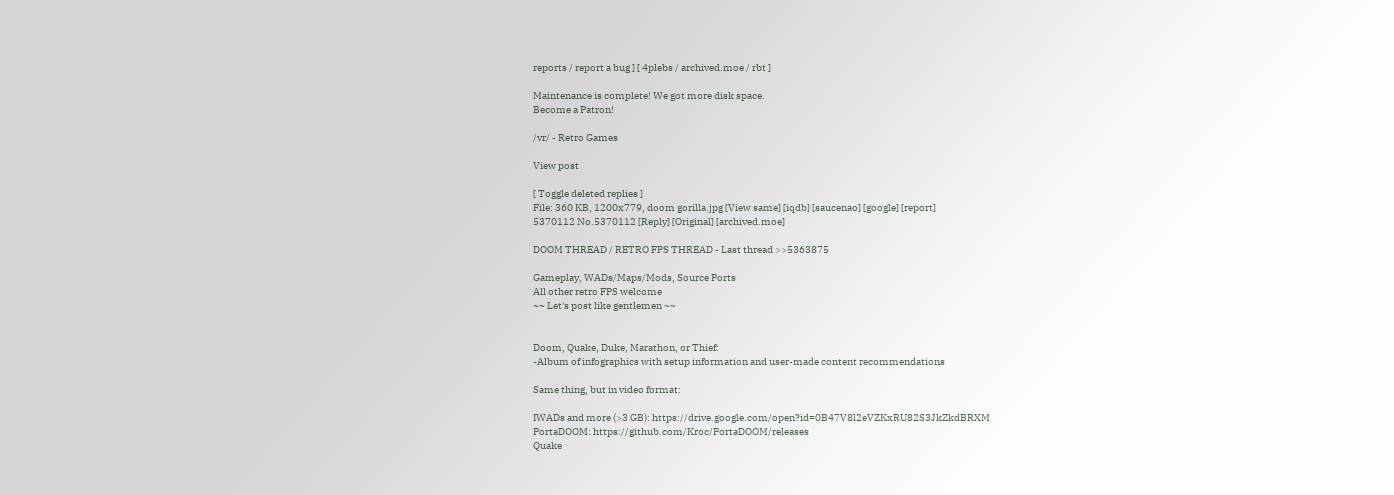reports / report a bug ] [ 4plebs / archived.moe / rbt ]

Maintenance is complete! We got more disk space.
Become a Patron!

/vr/ - Retro Games

View post

[ Toggle deleted replies ]
File: 360 KB, 1200x779, doom gorilla.jpg [View same] [iqdb] [saucenao] [google] [report]
5370112 No.5370112 [Reply] [Original] [archived.moe]

DOOM THREAD / RETRO FPS THREAD - Last thread >>5363875

Gameplay, WADs/Maps/Mods, Source Ports
All other retro FPS welcome
~~ Let's post like gentlemen ~~


Doom, Quake, Duke, Marathon, or Thief:
-Album of infographics with setup information and user-made content recommendations

Same thing, but in video format:

IWADs and more (>3 GB): https://drive.google.com/open?id=0B47V8l2eVZKxRU82S3JkZkdBRXM
PortaDOOM: https://github.com/Kroc/PortaDOOM/releases
Quake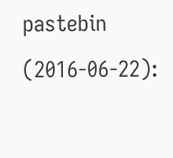pastebin (2016-06-22):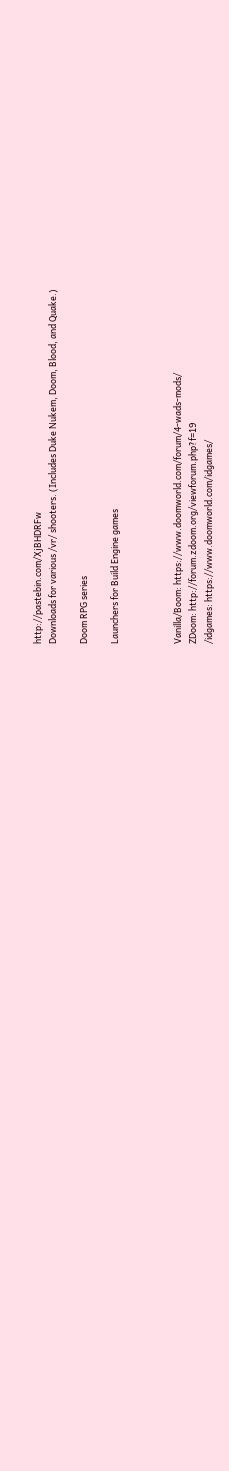http://pastebin.com/XjBHDRFw
Downloads for various /vr/ shooters. (Includes Duke Nukem, Doom, Blood, and Quake.)

Doom RPG series

Launchers for Build Engine games



Vanilla/Boom: https://www.doomworld.com/forum/4-wads-mods/
ZDoom: http://forum.zdoom.org/viewforum.php?f=19
/idgames: https://www.doomworld.com/idgames/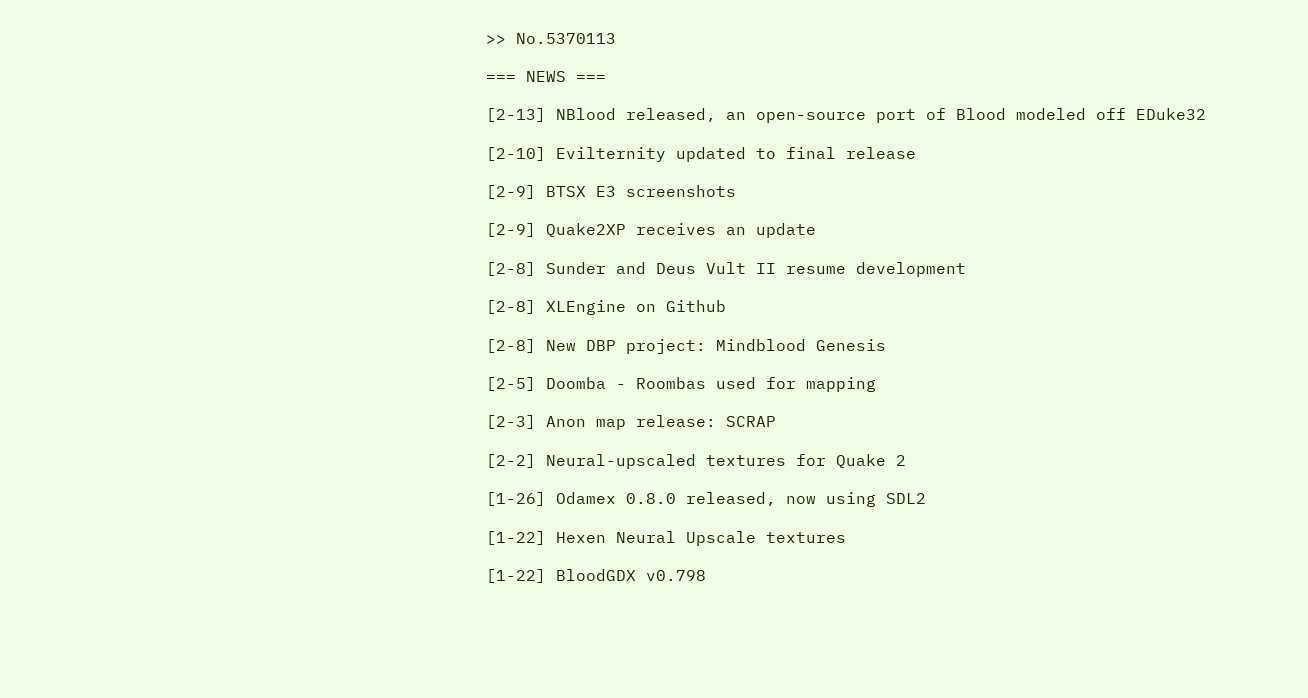>> No.5370113

=== NEWS ===

[2-13] NBlood released, an open-source port of Blood modeled off EDuke32

[2-10] Evilternity updated to final release

[2-9] BTSX E3 screenshots

[2-9] Quake2XP receives an update

[2-8] Sunder and Deus Vult II resume development

[2-8] XLEngine on Github

[2-8] New DBP project: Mindblood Genesis

[2-5] Doomba - Roombas used for mapping

[2-3] Anon map release: SCRAP

[2-2] Neural-upscaled textures for Quake 2

[1-26] Odamex 0.8.0 released, now using SDL2

[1-22] Hexen Neural Upscale textures

[1-22] BloodGDX v0.798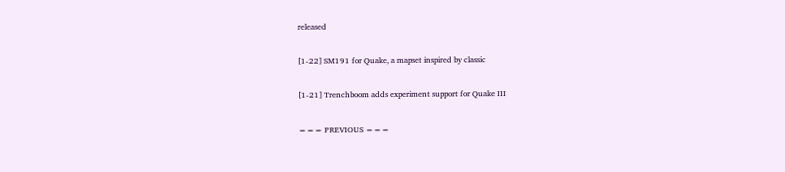released

[1-22] SM191 for Quake, a mapset inspired by classic

[1-21] Trenchboom adds experiment support for Quake III

=== PREVIOUS ===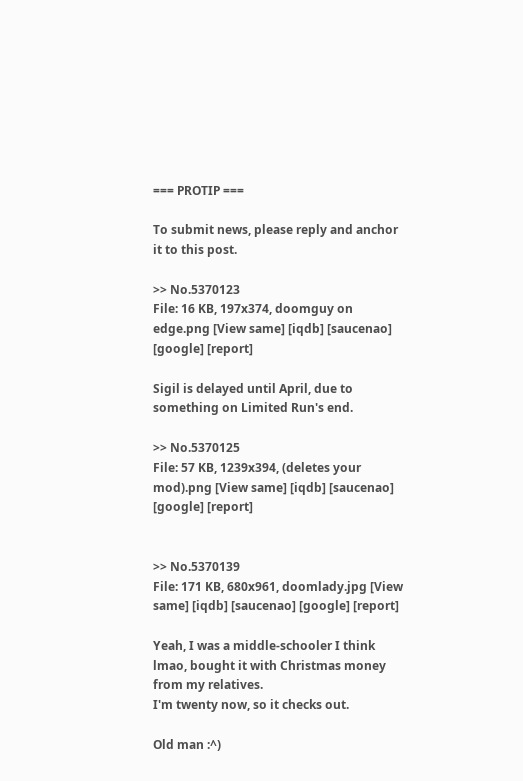=== PROTIP ===

To submit news, please reply and anchor it to this post.

>> No.5370123
File: 16 KB, 197x374, doomguy on edge.png [View same] [iqdb] [saucenao] [google] [report]

Sigil is delayed until April, due to something on Limited Run's end.

>> No.5370125
File: 57 KB, 1239x394, (deletes your mod).png [View same] [iqdb] [saucenao] [google] [report]


>> No.5370139
File: 171 KB, 680x961, doomlady.jpg [View same] [iqdb] [saucenao] [google] [report]

Yeah, I was a middle-schooler I think lmao, bought it with Christmas money from my relatives.
I'm twenty now, so it checks out.

Old man :^)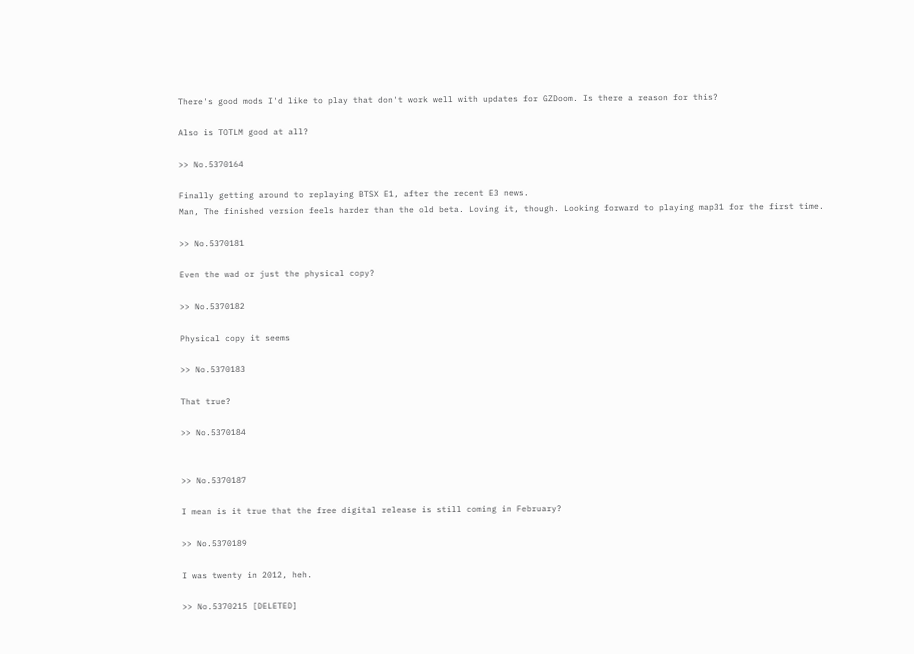There's good mods I'd like to play that don't work well with updates for GZDoom. Is there a reason for this?

Also is TOTLM good at all?

>> No.5370164

Finally getting around to replaying BTSX E1, after the recent E3 news.
Man, The finished version feels harder than the old beta. Loving it, though. Looking forward to playing map31 for the first time.

>> No.5370181

Even the wad or just the physical copy?

>> No.5370182

Physical copy it seems

>> No.5370183

That true?

>> No.5370184


>> No.5370187

I mean is it true that the free digital release is still coming in February?

>> No.5370189

I was twenty in 2012, heh.

>> No.5370215 [DELETED]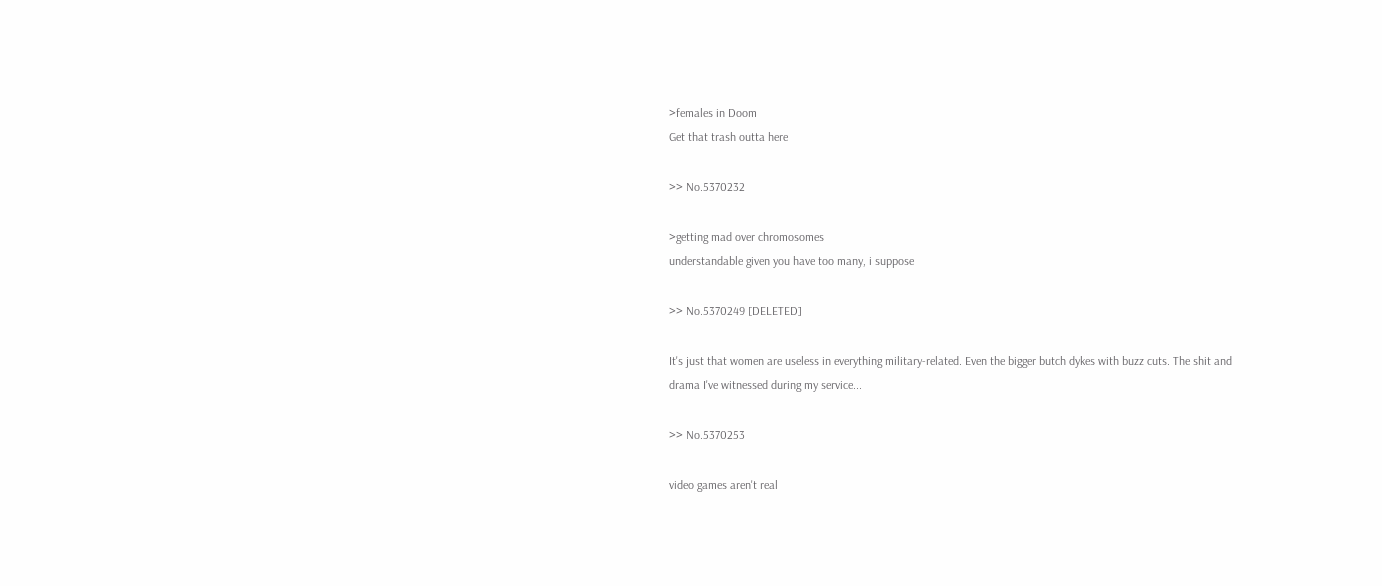>females in Doom
Get that trash outta here

>> No.5370232

>getting mad over chromosomes
understandable given you have too many, i suppose

>> No.5370249 [DELETED]

It's just that women are useless in everything military-related. Even the bigger butch dykes with buzz cuts. The shit and drama I've witnessed during my service...

>> No.5370253

video games aren't real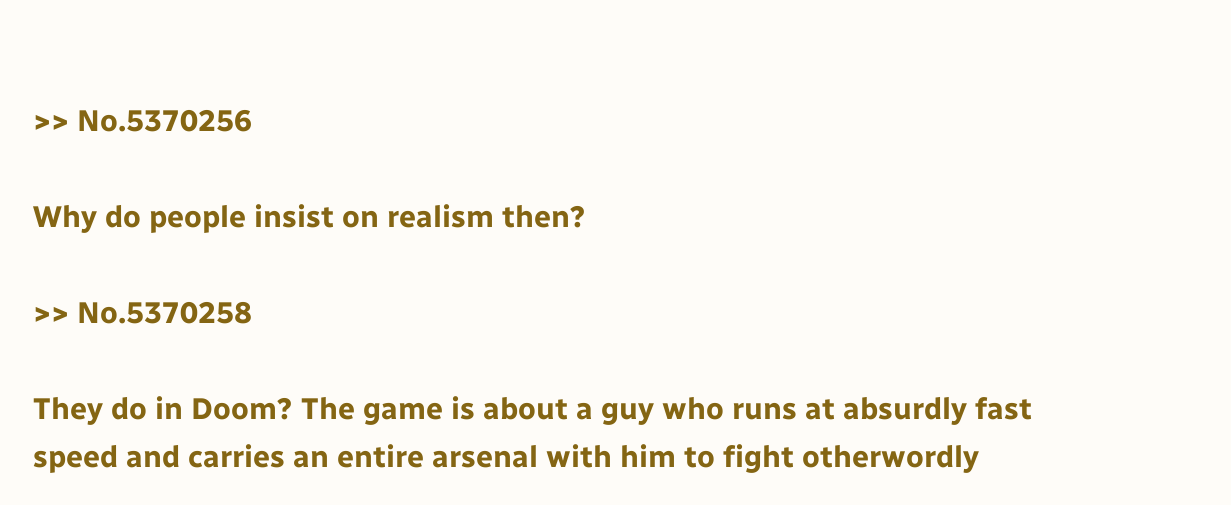>> No.5370256

Why do people insist on realism then?

>> No.5370258

They do in Doom? The game is about a guy who runs at absurdly fast speed and carries an entire arsenal with him to fight otherwordly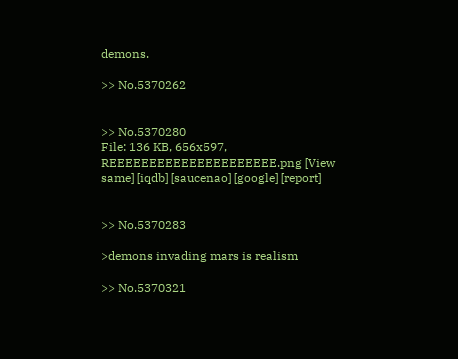demons.

>> No.5370262


>> No.5370280
File: 136 KB, 656x597, REEEEEEEEEEEEEEEEEEEEE.png [View same] [iqdb] [saucenao] [google] [report]


>> No.5370283

>demons invading mars is realism

>> No.5370321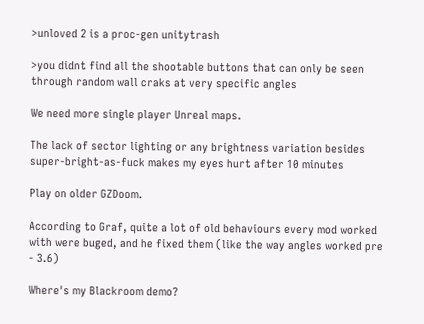>unloved 2 is a proc-gen unitytrash

>you didnt find all the shootable buttons that can only be seen through random wall craks at very specific angles

We need more single player Unreal maps.

The lack of sector lighting or any brightness variation besides super-bright-as-fuck makes my eyes hurt after 10 minutes

Play on older GZDoom.

According to Graf, quite a lot of old behaviours every mod worked with were buged, and he fixed them (like the way angles worked pre - 3.6)

Where's my Blackroom demo?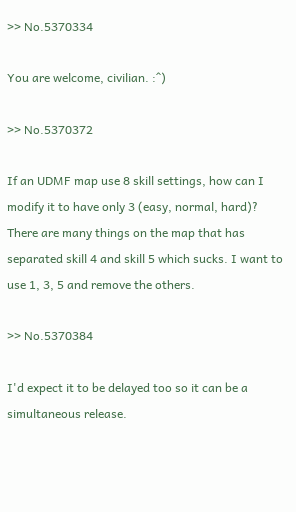>> No.5370334

You are welcome, civilian. :^)

>> No.5370372

If an UDMF map use 8 skill settings, how can I modify it to have only 3 (easy, normal, hard)? There are many things on the map that has separated skill 4 and skill 5 which sucks. I want to use 1, 3, 5 and remove the others.

>> No.5370384

I'd expect it to be delayed too so it can be a simultaneous release.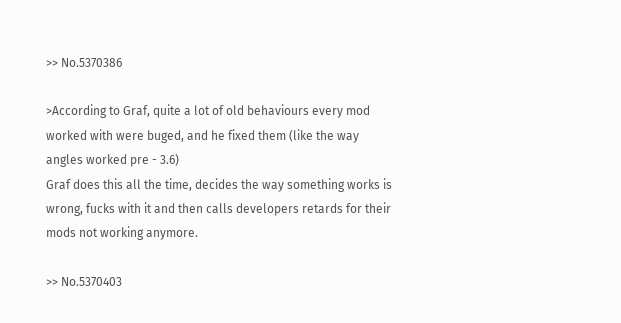>> No.5370386

>According to Graf, quite a lot of old behaviours every mod worked with were buged, and he fixed them (like the way angles worked pre - 3.6)
Graf does this all the time, decides the way something works is wrong, fucks with it and then calls developers retards for their mods not working anymore.

>> No.5370403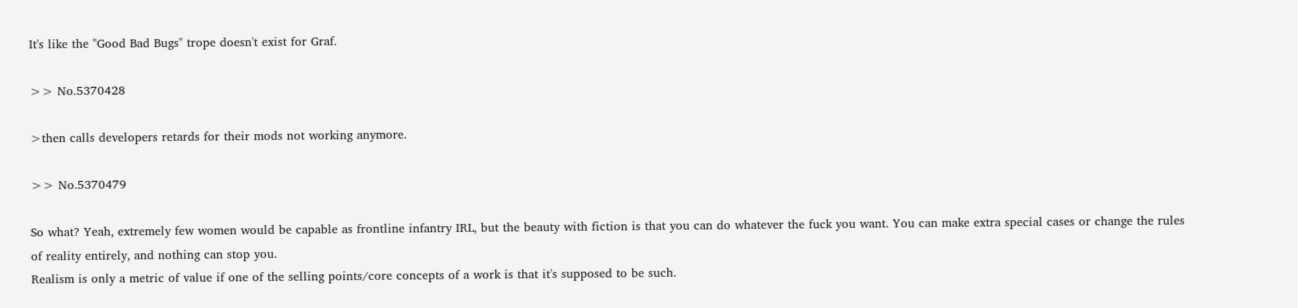It's like the "Good Bad Bugs" trope doesn't exist for Graf.

>> No.5370428

>then calls developers retards for their mods not working anymore.

>> No.5370479

So what? Yeah, extremely few women would be capable as frontline infantry IRL, but the beauty with fiction is that you can do whatever the fuck you want. You can make extra special cases or change the rules of reality entirely, and nothing can stop you.
Realism is only a metric of value if one of the selling points/core concepts of a work is that it's supposed to be such.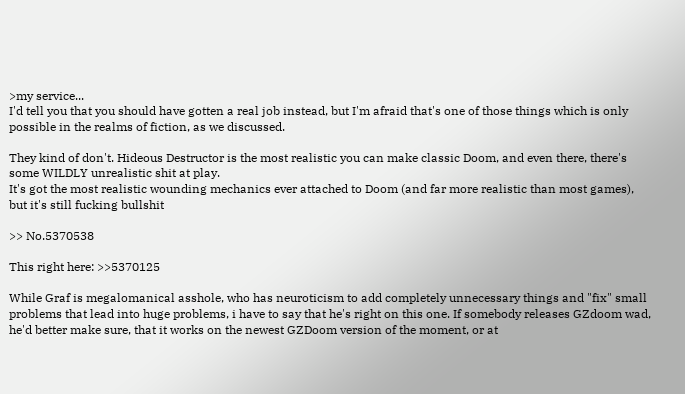>my service...
I'd tell you that you should have gotten a real job instead, but I'm afraid that's one of those things which is only possible in the realms of fiction, as we discussed.

They kind of don't. Hideous Destructor is the most realistic you can make classic Doom, and even there, there's some WILDLY unrealistic shit at play.
It's got the most realistic wounding mechanics ever attached to Doom (and far more realistic than most games), but it's still fucking bullshit

>> No.5370538

This right here: >>5370125

While Graf is megalomanical asshole, who has neuroticism to add completely unnecessary things and "fix" small problems that lead into huge problems, i have to say that he's right on this one. If somebody releases GZdoom wad, he'd better make sure, that it works on the newest GZDoom version of the moment, or at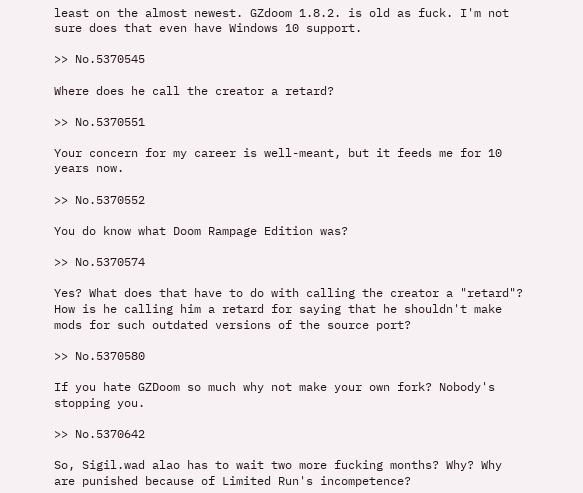least on the almost newest. GZdoom 1.8.2. is old as fuck. I'm not sure does that even have Windows 10 support.

>> No.5370545

Where does he call the creator a retard?

>> No.5370551

Your concern for my career is well-meant, but it feeds me for 10 years now.

>> No.5370552

You do know what Doom Rampage Edition was?

>> No.5370574

Yes? What does that have to do with calling the creator a "retard"? How is he calling him a retard for saying that he shouldn't make mods for such outdated versions of the source port?

>> No.5370580

If you hate GZDoom so much why not make your own fork? Nobody's stopping you.

>> No.5370642

So, Sigil.wad alao has to wait two more fucking months? Why? Why are punished because of Limited Run's incompetence?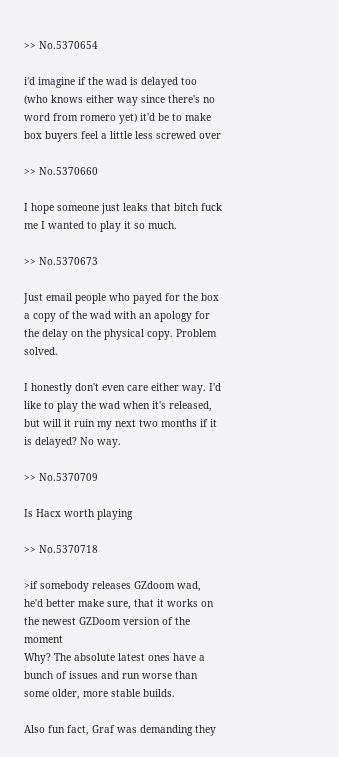>> No.5370654

i'd imagine if the wad is delayed too (who knows either way since there's no word from romero yet) it'd be to make box buyers feel a little less screwed over

>> No.5370660

I hope someone just leaks that bitch fuck me I wanted to play it so much.

>> No.5370673

Just email people who payed for the box a copy of the wad with an apology for the delay on the physical copy. Problem solved.

I honestly don't even care either way. I'd like to play the wad when it's released, but will it ruin my next two months if it is delayed? No way.

>> No.5370709

Is Hacx worth playing

>> No.5370718

>if somebody releases GZdoom wad, he'd better make sure, that it works on the newest GZDoom version of the moment
Why? The absolute latest ones have a bunch of issues and run worse than some older, more stable builds.

Also fun fact, Graf was demanding they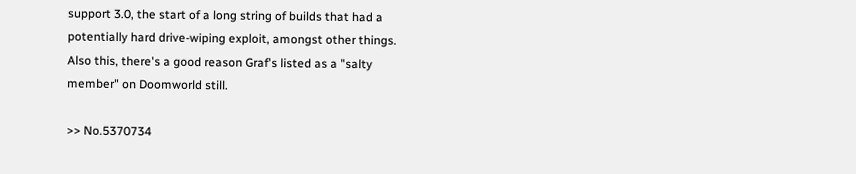support 3.0, the start of a long string of builds that had a potentially hard drive-wiping exploit, amongst other things.
Also this, there's a good reason Graf's listed as a "salty member" on Doomworld still.

>> No.5370734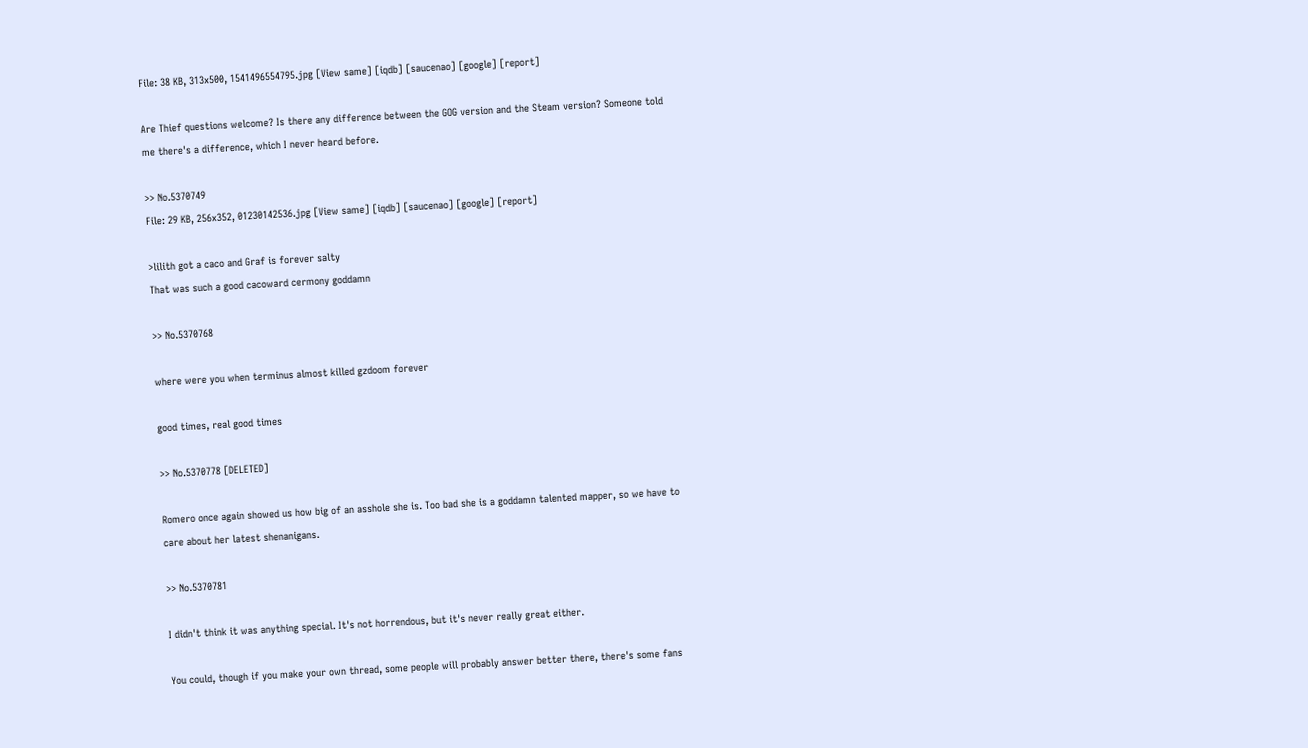File: 38 KB, 313x500, 1541496554795.jpg [View same] [iqdb] [saucenao] [google] [report]

Are Thief questions welcome? Is there any difference between the GOG version and the Steam version? Someone told me there's a difference, which I never heard before.

>> No.5370749
File: 29 KB, 256x352, 01230142536.jpg [View same] [iqdb] [saucenao] [google] [report]

>lilith got a caco and Graf is forever salty
That was such a good cacoward cermony goddamn

>> No.5370768

where were you when terminus almost killed gzdoom forever

good times, real good times

>> No.5370778 [DELETED]

Romero once again showed us how big of an asshole she is. Too bad she is a goddamn talented mapper, so we have to care about her latest shenanigans.

>> No.5370781

I didn't think it was anything special. It's not horrendous, but it's never really great either.

You could, though if you make your own thread, some people will probably answer better there, there's some fans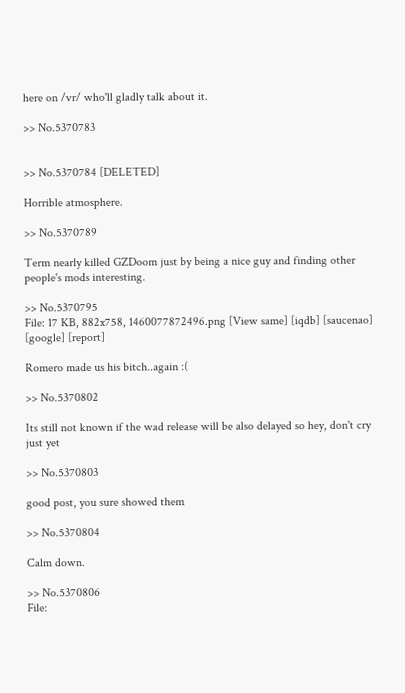here on /vr/ who'll gladly talk about it.

>> No.5370783


>> No.5370784 [DELETED]

Horrible atmosphere.

>> No.5370789

Term nearly killed GZDoom just by being a nice guy and finding other people's mods interesting.

>> No.5370795
File: 17 KB, 882x758, 1460077872496.png [View same] [iqdb] [saucenao] [google] [report]

Romero made us his bitch..again :(

>> No.5370802

Its still not known if the wad release will be also delayed so hey, don't cry just yet

>> No.5370803

good post, you sure showed them

>> No.5370804

Calm down.

>> No.5370806
File: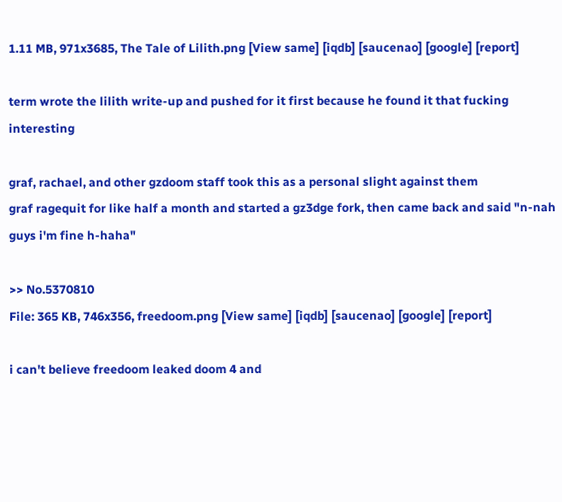1.11 MB, 971x3685, The Tale of Lilith.png [View same] [iqdb] [saucenao] [google] [report]

term wrote the lilith write-up and pushed for it first because he found it that fucking interesting

graf, rachael, and other gzdoom staff took this as a personal slight against them
graf ragequit for like half a month and started a gz3dge fork, then came back and said "n-nah guys i'm fine h-haha"

>> No.5370810
File: 365 KB, 746x356, freedoom.png [View same] [iqdb] [saucenao] [google] [report]

i can't believe freedoom leaked doom 4 and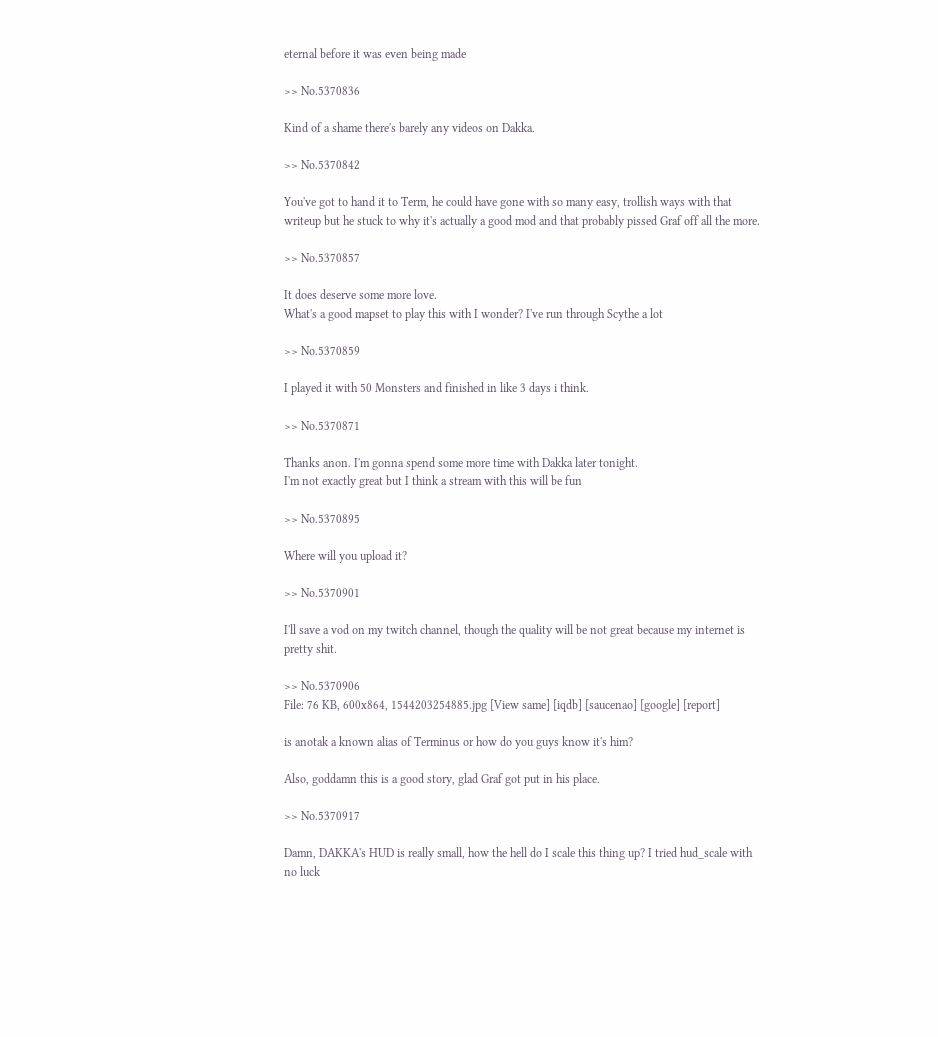eternal before it was even being made

>> No.5370836

Kind of a shame there's barely any videos on Dakka.

>> No.5370842

You've got to hand it to Term, he could have gone with so many easy, trollish ways with that writeup but he stuck to why it's actually a good mod and that probably pissed Graf off all the more.

>> No.5370857

It does deserve some more love.
What's a good mapset to play this with I wonder? I've run through Scythe a lot

>> No.5370859

I played it with 50 Monsters and finished in like 3 days i think.

>> No.5370871

Thanks anon. I'm gonna spend some more time with Dakka later tonight.
I'm not exactly great but I think a stream with this will be fun

>> No.5370895

Where will you upload it?

>> No.5370901

I'll save a vod on my twitch channel, though the quality will be not great because my internet is pretty shit.

>> No.5370906
File: 76 KB, 600x864, 1544203254885.jpg [View same] [iqdb] [saucenao] [google] [report]

is anotak a known alias of Terminus or how do you guys know it's him?

Also, goddamn this is a good story, glad Graf got put in his place.

>> No.5370917

Damn, DAKKA's HUD is really small, how the hell do I scale this thing up? I tried hud_scale with no luck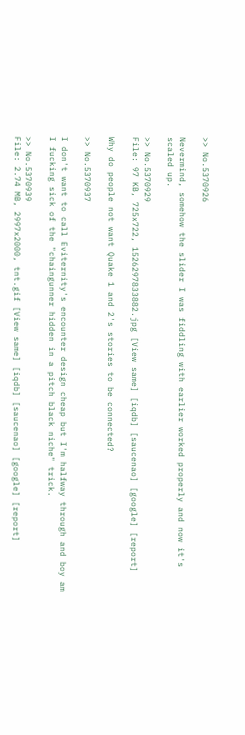>> No.5370926

Nevermind, somehow the slider I was fiddling with earlier worked properly and now it's scaled up.

>> No.5370929
File: 97 KB, 725x722, 1526297833882.jpg [View same] [iqdb] [saucenao] [google] [report]

Why do people not want Quake 1 and 2's stories to be connected?

>> No.5370937

I don't want to call Eviternity's encounter design cheap but I'm halfway through and boy am I fucking sick of the "chaingunner hidden in a pitch black niche" trick.

>> No.5370939
File: 2.74 MB, 2997x2000, tnt.gif [View same] [iqdb] [saucenao] [google] [report]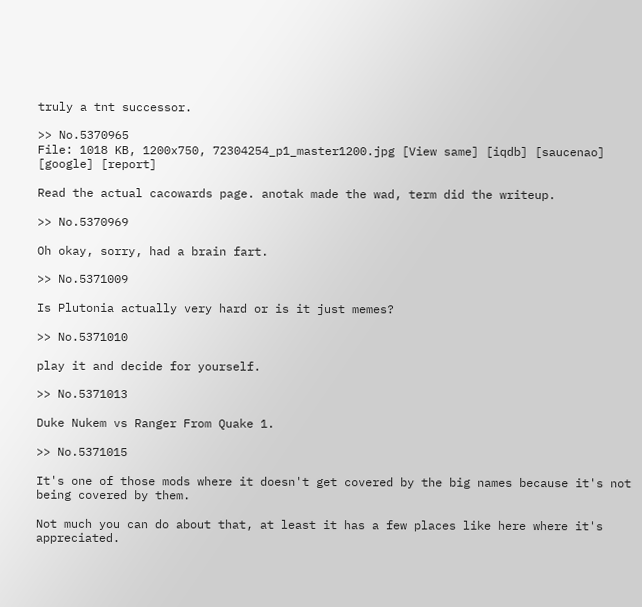truly a tnt successor.

>> No.5370965
File: 1018 KB, 1200x750, 72304254_p1_master1200.jpg [View same] [iqdb] [saucenao] [google] [report]

Read the actual cacowards page. anotak made the wad, term did the writeup.

>> No.5370969

Oh okay, sorry, had a brain fart.

>> No.5371009

Is Plutonia actually very hard or is it just memes?

>> No.5371010

play it and decide for yourself.

>> No.5371013

Duke Nukem vs Ranger From Quake 1.

>> No.5371015

It's one of those mods where it doesn't get covered by the big names because it's not being covered by them.

Not much you can do about that, at least it has a few places like here where it's appreciated.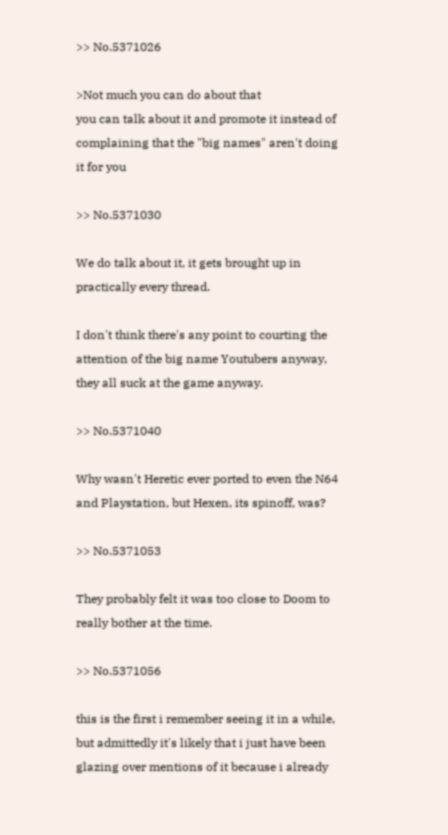>> No.5371026

>Not much you can do about that
you can talk about it and promote it instead of complaining that the "big names" aren't doing it for you

>> No.5371030

We do talk about it, it gets brought up in practically every thread.

I don't think there's any point to courting the attention of the big name Youtubers anyway, they all suck at the game anyway.

>> No.5371040

Why wasn't Heretic ever ported to even the N64 and Playstation, but Hexen, its spinoff, was?

>> No.5371053

They probably felt it was too close to Doom to really bother at the time.

>> No.5371056

this is the first i remember seeing it in a while, but admittedly it's likely that i just have been glazing over mentions of it because i already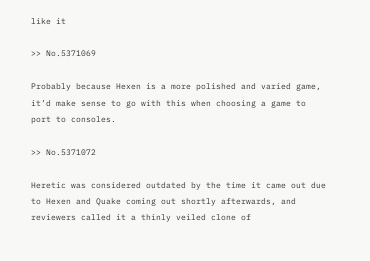like it

>> No.5371069

Probably because Hexen is a more polished and varied game, it’d make sense to go with this when choosing a game to port to consoles.

>> No.5371072

Heretic was considered outdated by the time it came out due to Hexen and Quake coming out shortly afterwards, and reviewers called it a thinly veiled clone of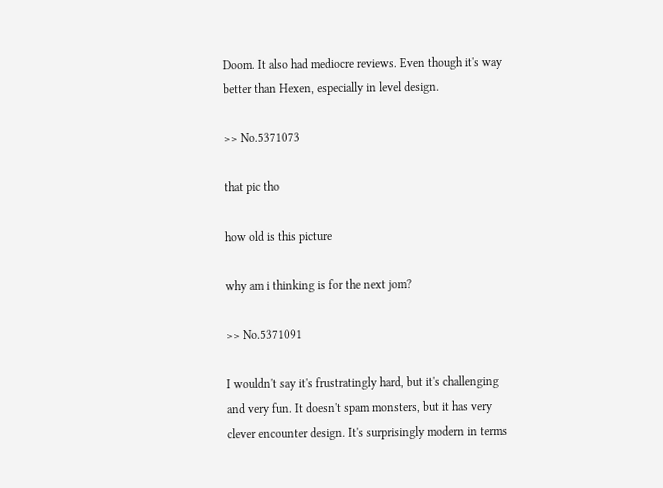Doom. It also had mediocre reviews. Even though it's way better than Hexen, especially in level design.

>> No.5371073

that pic tho

how old is this picture

why am i thinking is for the next jom?

>> No.5371091

I wouldn't say it's frustratingly hard, but it's challenging and very fun. It doesn't spam monsters, but it has very clever encounter design. It's surprisingly modern in terms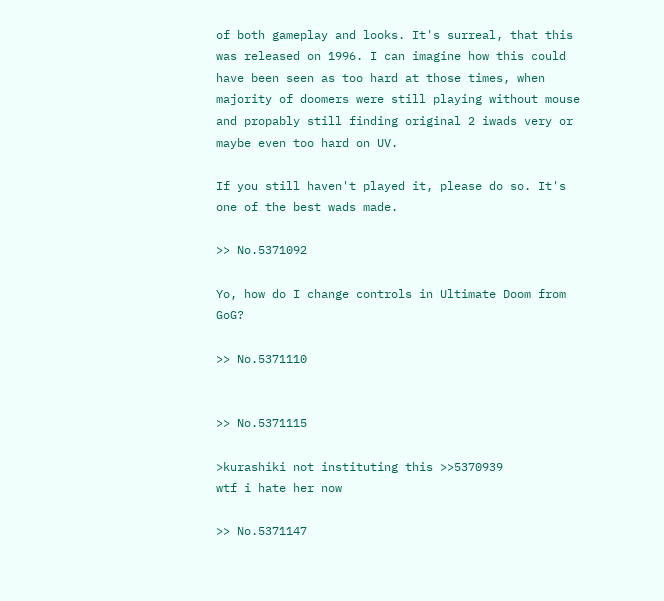of both gameplay and looks. It's surreal, that this was released on 1996. I can imagine how this could have been seen as too hard at those times, when majority of doomers were still playing without mouse and propably still finding original 2 iwads very or maybe even too hard on UV.

If you still haven't played it, please do so. It's one of the best wads made.

>> No.5371092

Yo, how do I change controls in Ultimate Doom from GoG?

>> No.5371110


>> No.5371115

>kurashiki not instituting this >>5370939
wtf i hate her now

>> No.5371147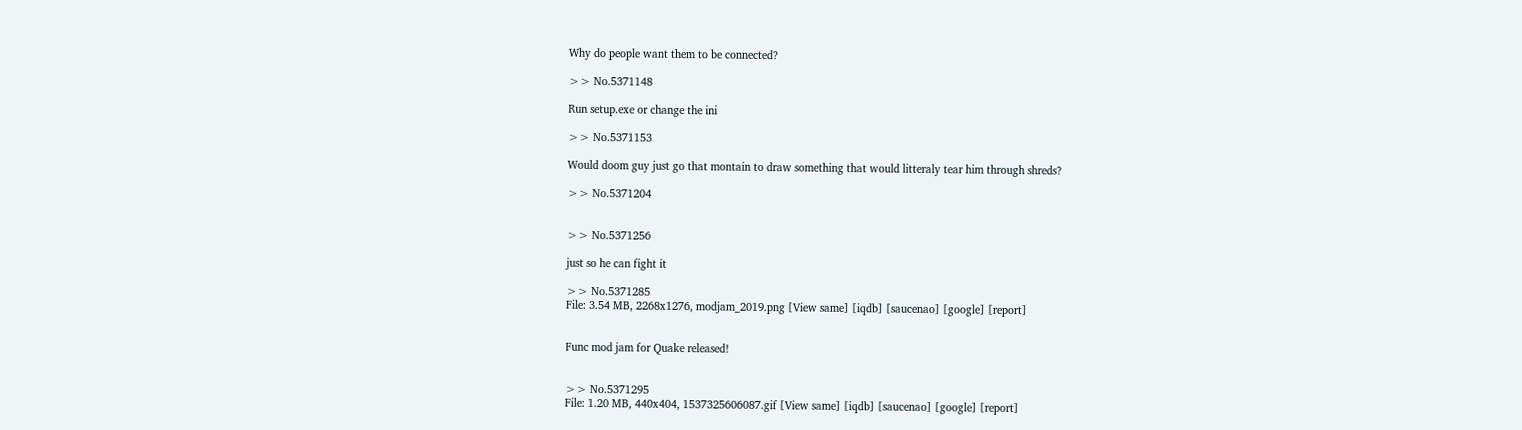Why do people want them to be connected?

>> No.5371148

Run setup.exe or change the ini

>> No.5371153

Would doom guy just go that montain to draw something that would litteraly tear him through shreds?

>> No.5371204


>> No.5371256

just so he can fight it

>> No.5371285
File: 3.54 MB, 2268x1276, modjam_2019.png [View same] [iqdb] [saucenao] [google] [report]


Func mod jam for Quake released!


>> No.5371295
File: 1.20 MB, 440x404, 1537325606087.gif [View same] [iqdb] [saucenao] [google] [report]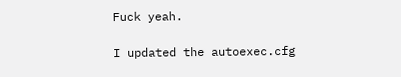Fuck yeah.

I updated the autoexec.cfg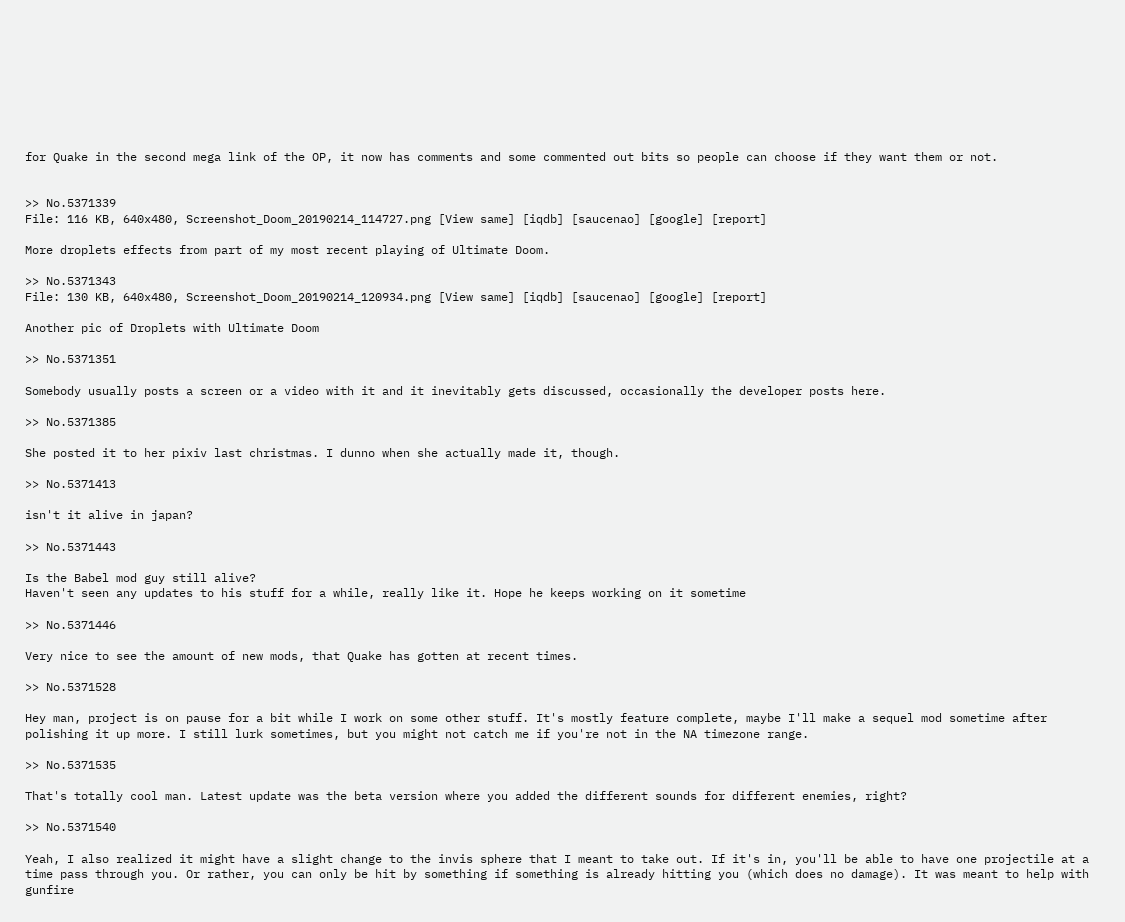for Quake in the second mega link of the OP, it now has comments and some commented out bits so people can choose if they want them or not.


>> No.5371339
File: 116 KB, 640x480, Screenshot_Doom_20190214_114727.png [View same] [iqdb] [saucenao] [google] [report]

More droplets effects from part of my most recent playing of Ultimate Doom.

>> No.5371343
File: 130 KB, 640x480, Screenshot_Doom_20190214_120934.png [View same] [iqdb] [saucenao] [google] [report]

Another pic of Droplets with Ultimate Doom

>> No.5371351

Somebody usually posts a screen or a video with it and it inevitably gets discussed, occasionally the developer posts here.

>> No.5371385

She posted it to her pixiv last christmas. I dunno when she actually made it, though.

>> No.5371413

isn't it alive in japan?

>> No.5371443

Is the Babel mod guy still alive?
Haven't seen any updates to his stuff for a while, really like it. Hope he keeps working on it sometime

>> No.5371446

Very nice to see the amount of new mods, that Quake has gotten at recent times.

>> No.5371528

Hey man, project is on pause for a bit while I work on some other stuff. It's mostly feature complete, maybe I'll make a sequel mod sometime after polishing it up more. I still lurk sometimes, but you might not catch me if you're not in the NA timezone range.

>> No.5371535

That's totally cool man. Latest update was the beta version where you added the different sounds for different enemies, right?

>> No.5371540

Yeah, I also realized it might have a slight change to the invis sphere that I meant to take out. If it's in, you'll be able to have one projectile at a time pass through you. Or rather, you can only be hit by something if something is already hitting you (which does no damage). It was meant to help with gunfire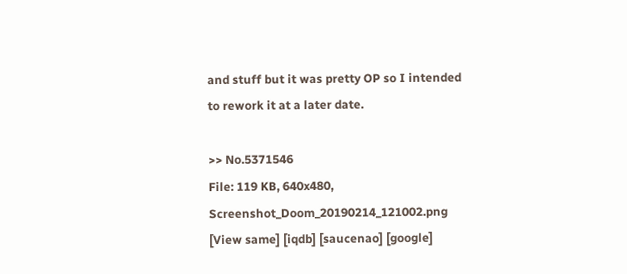and stuff but it was pretty OP so I intended to rework it at a later date.

>> No.5371546
File: 119 KB, 640x480, Screenshot_Doom_20190214_121002.png [View same] [iqdb] [saucenao] [google]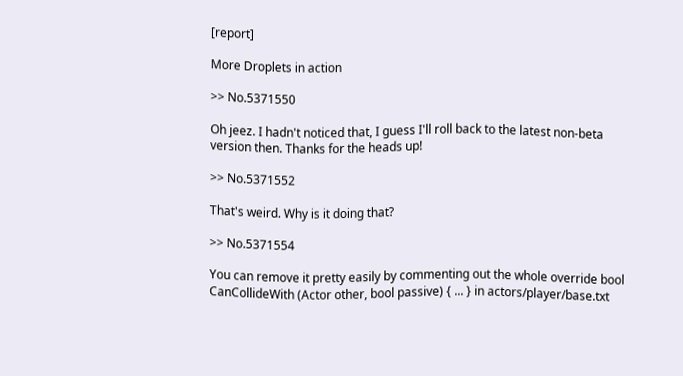[report]

More Droplets in action

>> No.5371550

Oh jeez. I hadn't noticed that, I guess I'll roll back to the latest non-beta version then. Thanks for the heads up!

>> No.5371552

That's weird. Why is it doing that?

>> No.5371554

You can remove it pretty easily by commenting out the whole override bool CanCollideWith (Actor other, bool passive) { ... } in actors/player/base.txt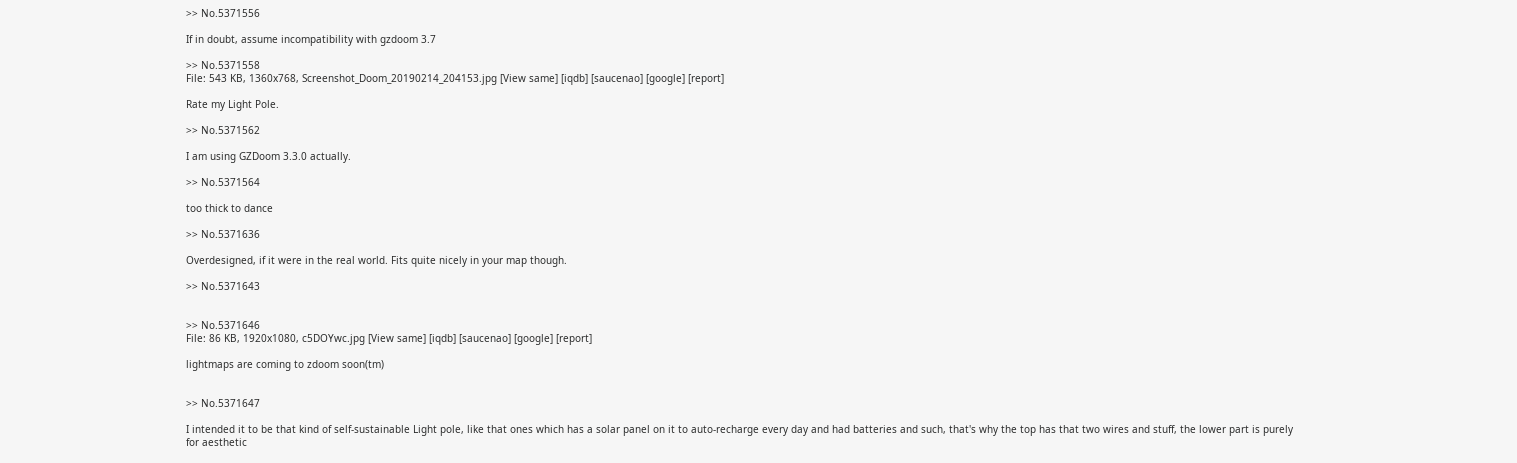>> No.5371556

If in doubt, assume incompatibility with gzdoom 3.7

>> No.5371558
File: 543 KB, 1360x768, Screenshot_Doom_20190214_204153.jpg [View same] [iqdb] [saucenao] [google] [report]

Rate my Light Pole.

>> No.5371562

I am using GZDoom 3.3.0 actually.

>> No.5371564

too thick to dance

>> No.5371636

Overdesigned, if it were in the real world. Fits quite nicely in your map though.

>> No.5371643


>> No.5371646
File: 86 KB, 1920x1080, c5DOYwc.jpg [View same] [iqdb] [saucenao] [google] [report]

lightmaps are coming to zdoom soon(tm)


>> No.5371647

I intended it to be that kind of self-sustainable Light pole, like that ones which has a solar panel on it to auto-recharge every day and had batteries and such, that's why the top has that two wires and stuff, the lower part is purely for aesthetic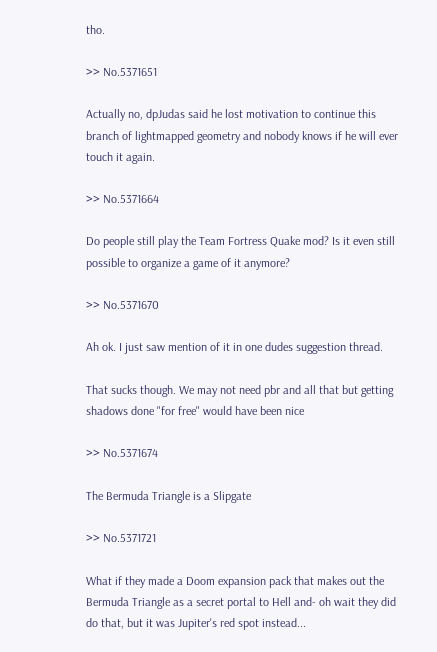tho.

>> No.5371651

Actually no, dpJudas said he lost motivation to continue this branch of lightmapped geometry and nobody knows if he will ever touch it again.

>> No.5371664

Do people still play the Team Fortress Quake mod? Is it even still possible to organize a game of it anymore?

>> No.5371670

Ah ok. I just saw mention of it in one dudes suggestion thread.

That sucks though. We may not need pbr and all that but getting shadows done "for free" would have been nice

>> No.5371674

The Bermuda Triangle is a Slipgate

>> No.5371721

What if they made a Doom expansion pack that makes out the Bermuda Triangle as a secret portal to Hell and- oh wait they did do that, but it was Jupiter's red spot instead...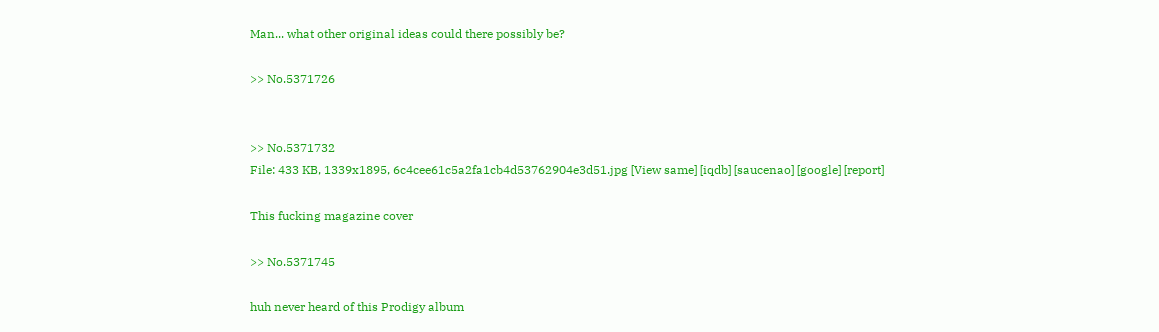Man... what other original ideas could there possibly be?

>> No.5371726


>> No.5371732
File: 433 KB, 1339x1895, 6c4cee61c5a2fa1cb4d53762904e3d51.jpg [View same] [iqdb] [saucenao] [google] [report]

This fucking magazine cover

>> No.5371745

huh never heard of this Prodigy album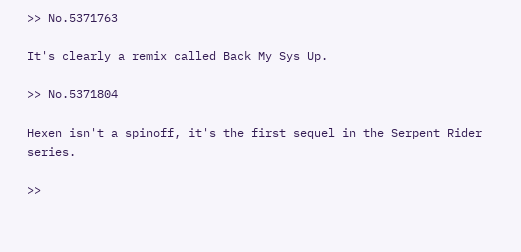>> No.5371763

It's clearly a remix called Back My Sys Up.

>> No.5371804

Hexen isn't a spinoff, it's the first sequel in the Serpent Rider series.

>>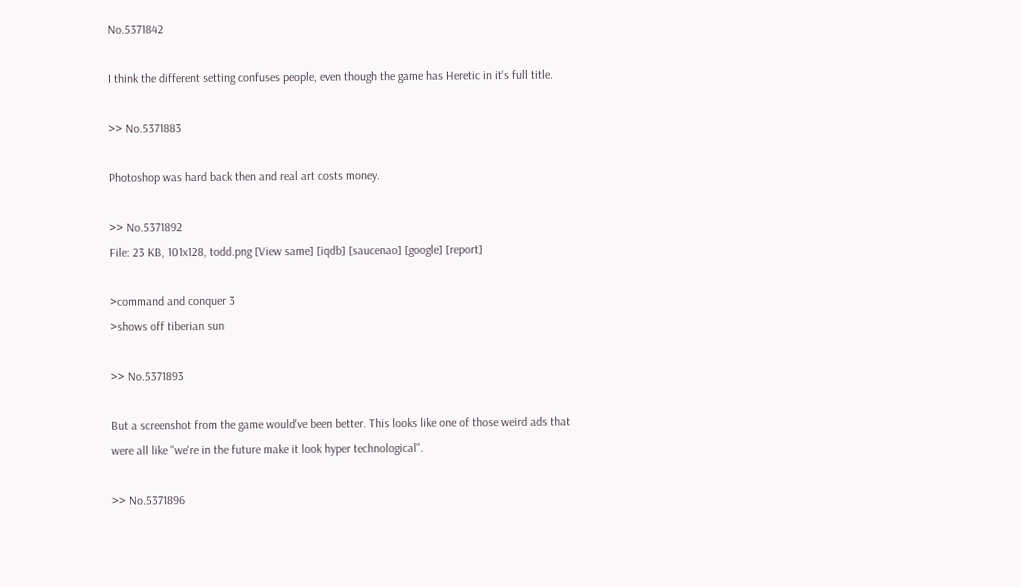No.5371842

I think the different setting confuses people, even though the game has Heretic in it's full title.

>> No.5371883

Photoshop was hard back then and real art costs money.

>> No.5371892
File: 23 KB, 101x128, todd.png [View same] [iqdb] [saucenao] [google] [report]

>command and conquer 3
>shows off tiberian sun

>> No.5371893

But a screenshot from the game would've been better. This looks like one of those weird ads that were all like "we're in the future make it look hyper technological".

>> No.5371896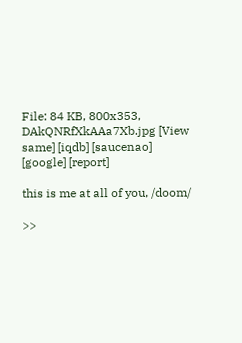File: 84 KB, 800x353, DAkQNRfXkAAa7Xb.jpg [View same] [iqdb] [saucenao] [google] [report]

this is me at all of you, /doom/

>>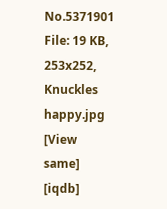No.5371901
File: 19 KB, 253x252, Knuckles happy.jpg [View same] [iqdb]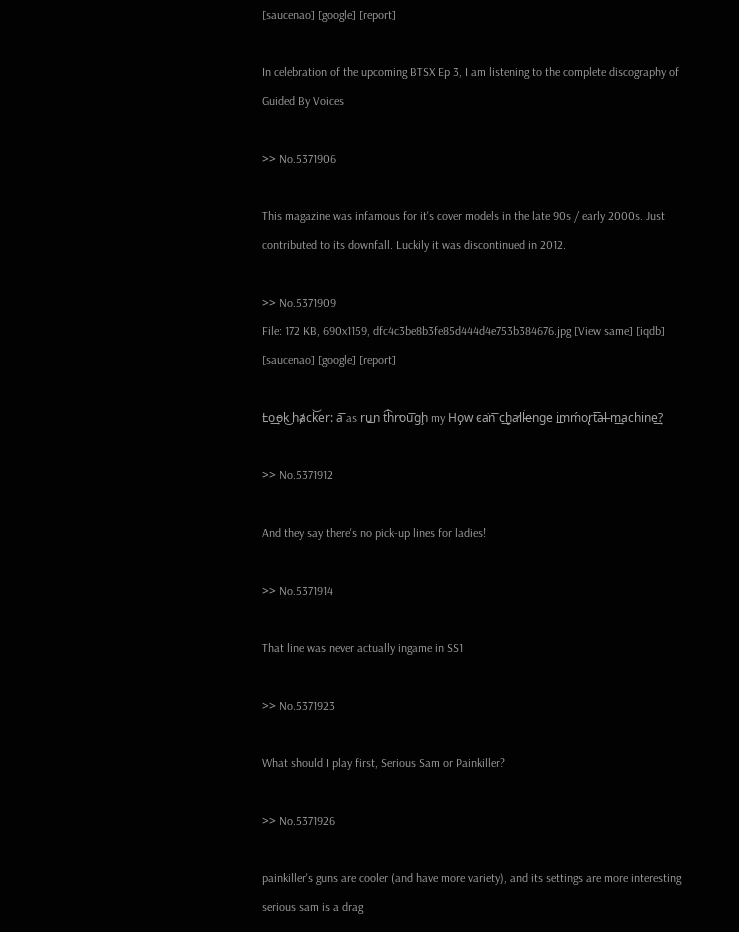[saucenao] [google] [report]

In celebration of the upcoming BTSX Ep 3, I am listening to the complete discography of Guided By Voices

>> No.5371906

This magazine was infamous for it's cover models in the late 90s / early 2000s. Just contributed to its downfall. Luckily it was discontinued in 2012.

>> No.5371909
File: 172 KB, 690x1159, dfc4c3be8b3fe85d444d4e753b384676.jpg [View same] [iqdb] [saucenao] [google] [report]

L̵o͢o̵k͜ ha̸ck͝er: a͞ as ru͟n t͡h̀r̕ou͞gḩ my Ho̡w c̷a͘n͞ c͢h̨a̕ll͘e̶nge i͟mḿor̢t͞al̶ m͢achine͢?

>> No.5371912

And they say there's no pick-up lines for ladies!

>> No.5371914

That line was never actually ingame in SS1

>> No.5371923

What should I play first, Serious Sam or Painkiller?

>> No.5371926

painkiller's guns are cooler (and have more variety), and its settings are more interesting
serious sam is a drag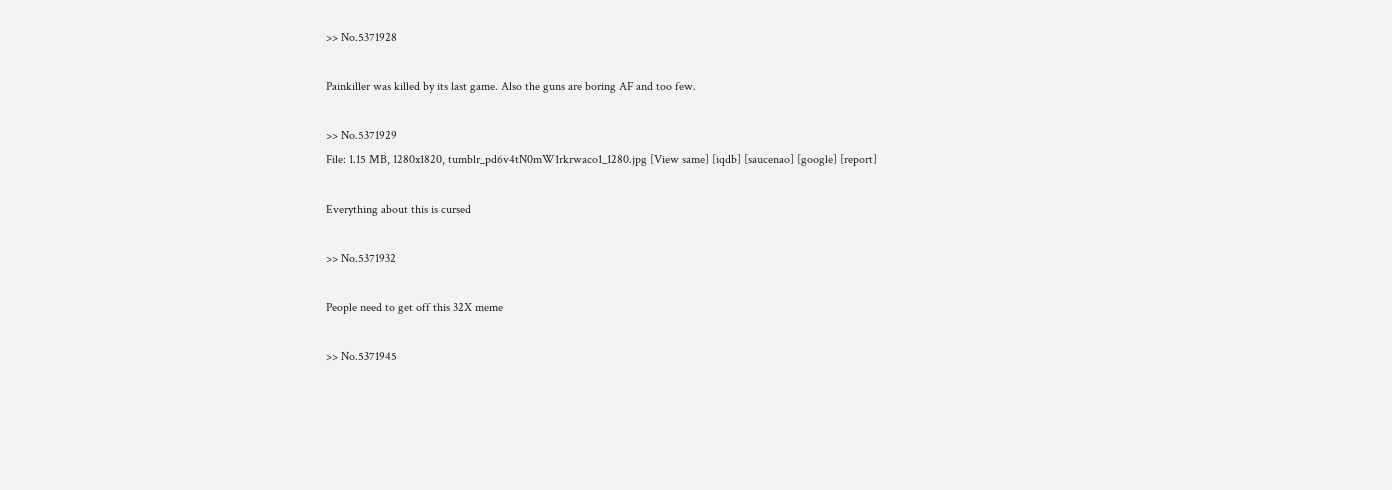>> No.5371928

Painkiller was killed by its last game. Also the guns are boring AF and too few.

>> No.5371929
File: 1.15 MB, 1280x1820, tumblr_pd6v4tN0mW1rkrwaco1_1280.jpg [View same] [iqdb] [saucenao] [google] [report]

Everything about this is cursed

>> No.5371932

People need to get off this 32X meme

>> No.5371945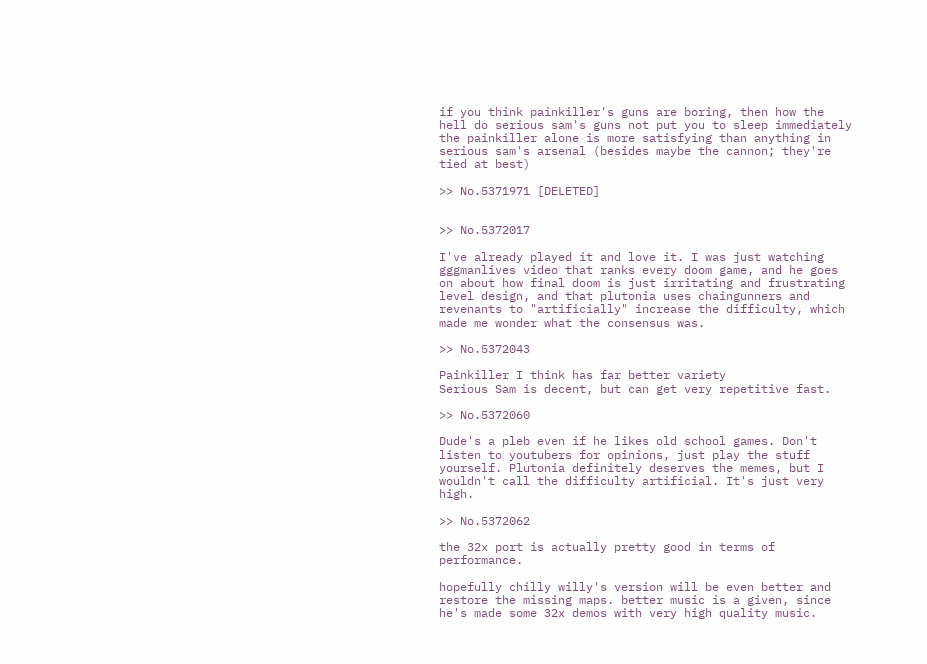if you think painkiller's guns are boring, then how the hell do serious sam's guns not put you to sleep immediately
the painkiller alone is more satisfying than anything in serious sam's arsenal (besides maybe the cannon; they're tied at best)

>> No.5371971 [DELETED]


>> No.5372017

I've already played it and love it. I was just watching gggmanlives video that ranks every doom game, and he goes on about how final doom is just irritating and frustrating level design, and that plutonia uses chaingunners and revenants to "artificially" increase the difficulty, which made me wonder what the consensus was.

>> No.5372043

Painkiller I think has far better variety
Serious Sam is decent, but can get very repetitive fast.

>> No.5372060

Dude's a pleb even if he likes old school games. Don't listen to youtubers for opinions, just play the stuff yourself. Plutonia definitely deserves the memes, but I wouldn't call the difficulty artificial. It's just very high.

>> No.5372062

the 32x port is actually pretty good in terms of performance.

hopefully chilly willy's version will be even better and restore the missing maps. better music is a given, since he's made some 32x demos with very high quality music.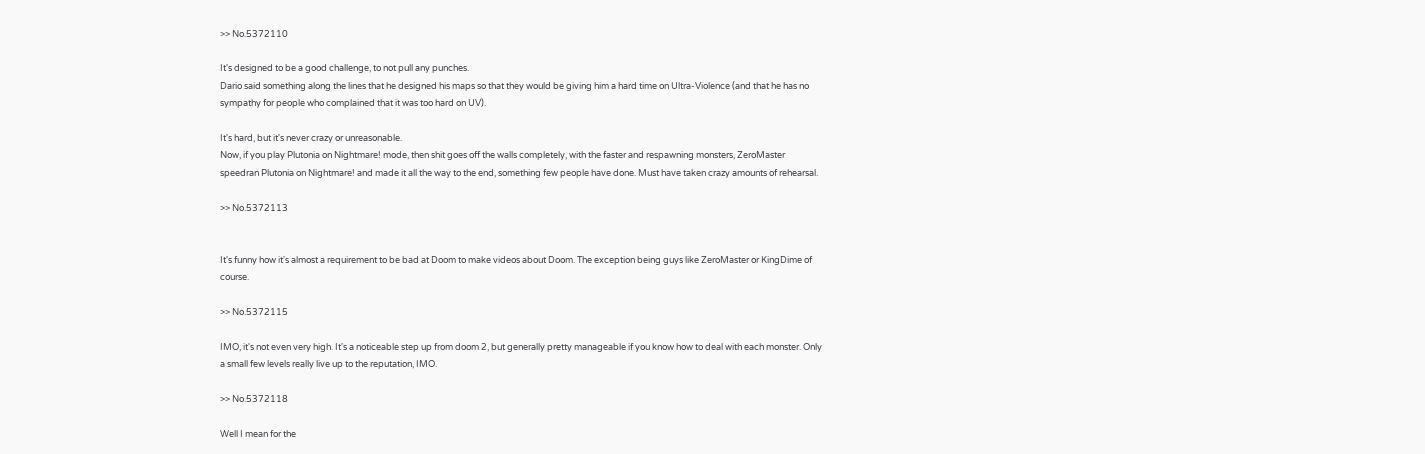>> No.5372110

It's designed to be a good challenge, to not pull any punches.
Dario said something along the lines that he designed his maps so that they would be giving him a hard time on Ultra-Violence (and that he has no sympathy for people who complained that it was too hard on UV).

It's hard, but it's never crazy or unreasonable.
Now, if you play Plutonia on Nightmare! mode, then shit goes off the walls completely, with the faster and respawning monsters, ZeroMaster speedran Plutonia on Nightmare! and made it all the way to the end, something few people have done. Must have taken crazy amounts of rehearsal.

>> No.5372113


It's funny how it's almost a requirement to be bad at Doom to make videos about Doom. The exception being guys like ZeroMaster or KingDime of course.

>> No.5372115

IMO, it's not even very high. It's a noticeable step up from doom 2, but generally pretty manageable if you know how to deal with each monster. Only a small few levels really live up to the reputation, IMO.

>> No.5372118

Well I mean for the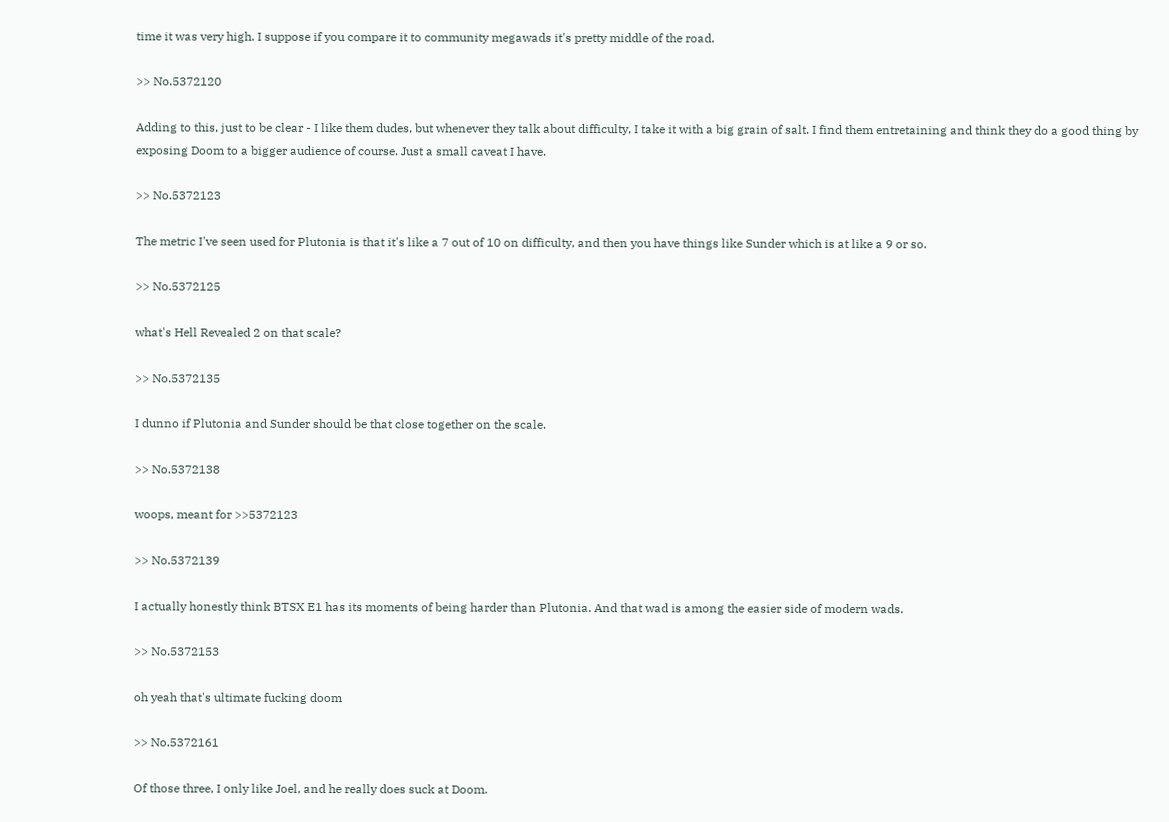time it was very high. I suppose if you compare it to community megawads it's pretty middle of the road.

>> No.5372120

Adding to this, just to be clear - I like them dudes, but whenever they talk about difficulty, I take it with a big grain of salt. I find them entretaining and think they do a good thing by exposing Doom to a bigger audience of course. Just a small caveat I have.

>> No.5372123

The metric I've seen used for Plutonia is that it's like a 7 out of 10 on difficulty, and then you have things like Sunder which is at like a 9 or so.

>> No.5372125

what's Hell Revealed 2 on that scale?

>> No.5372135

I dunno if Plutonia and Sunder should be that close together on the scale.

>> No.5372138

woops, meant for >>5372123

>> No.5372139

I actually honestly think BTSX E1 has its moments of being harder than Plutonia. And that wad is among the easier side of modern wads.

>> No.5372153

oh yeah that's ultimate fucking doom

>> No.5372161

Of those three, I only like Joel, and he really does suck at Doom.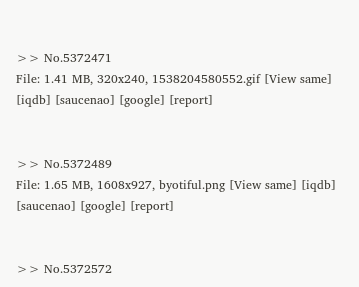>> No.5372471
File: 1.41 MB, 320x240, 1538204580552.gif [View same] [iqdb] [saucenao] [google] [report]


>> No.5372489
File: 1.65 MB, 1608x927, byotiful.png [View same] [iqdb] [saucenao] [google] [report]


>> No.5372572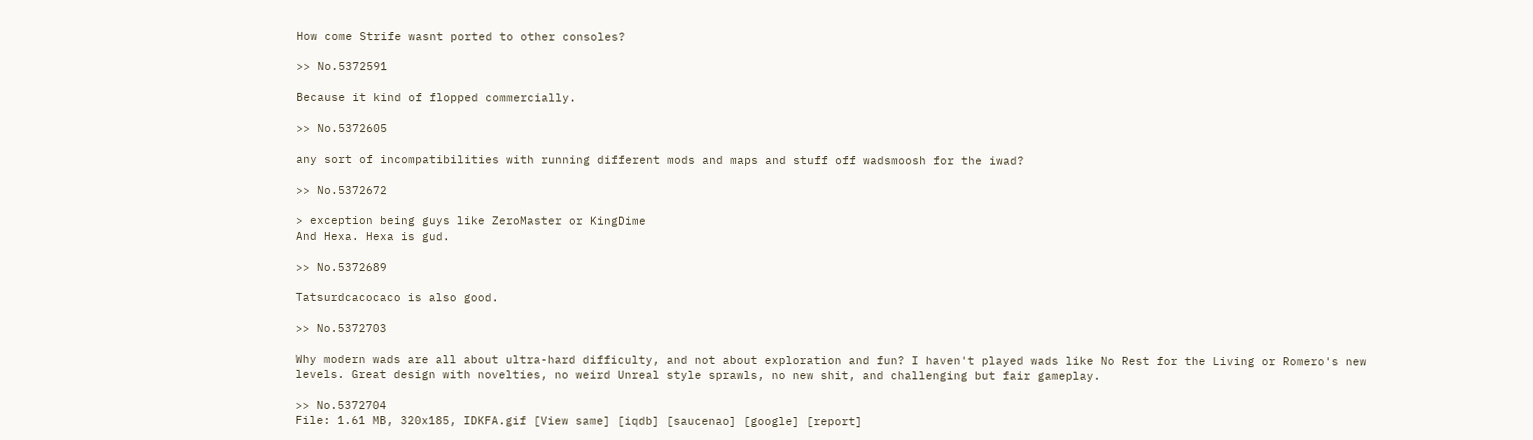How come Strife wasnt ported to other consoles?

>> No.5372591

Because it kind of flopped commercially.

>> No.5372605

any sort of incompatibilities with running different mods and maps and stuff off wadsmoosh for the iwad?

>> No.5372672

> exception being guys like ZeroMaster or KingDime
And Hexa. Hexa is gud.

>> No.5372689

Tatsurdcacocaco is also good.

>> No.5372703

Why modern wads are all about ultra-hard difficulty, and not about exploration and fun? I haven't played wads like No Rest for the Living or Romero's new levels. Great design with novelties, no weird Unreal style sprawls, no new shit, and challenging but fair gameplay.

>> No.5372704
File: 1.61 MB, 320x185, IDKFA.gif [View same] [iqdb] [saucenao] [google] [report]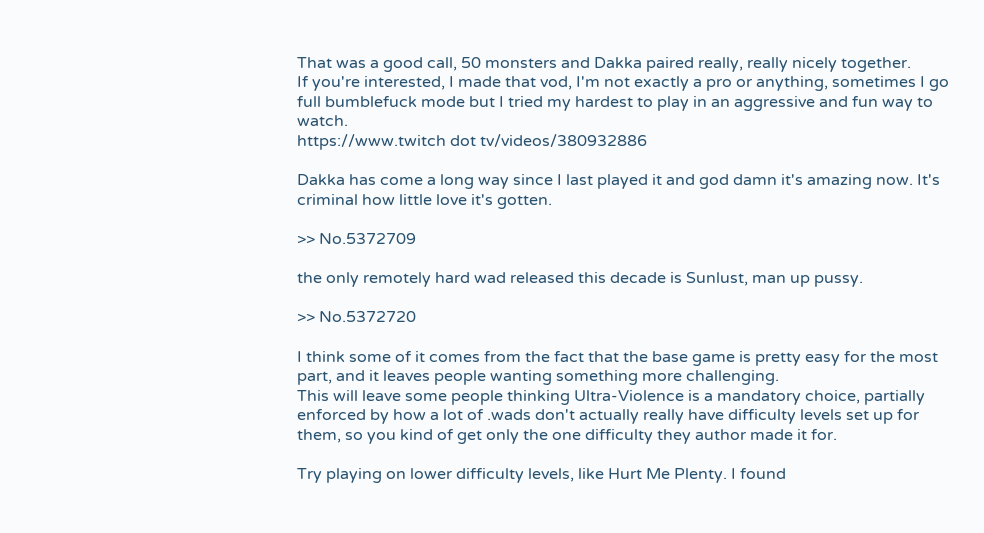That was a good call, 50 monsters and Dakka paired really, really nicely together.
If you're interested, I made that vod, I'm not exactly a pro or anything, sometimes I go full bumblefuck mode but I tried my hardest to play in an aggressive and fun way to watch.
https://www.twitch dot tv/videos/380932886

Dakka has come a long way since I last played it and god damn it's amazing now. It's criminal how little love it's gotten.

>> No.5372709

the only remotely hard wad released this decade is Sunlust, man up pussy.

>> No.5372720

I think some of it comes from the fact that the base game is pretty easy for the most part, and it leaves people wanting something more challenging.
This will leave some people thinking Ultra-Violence is a mandatory choice, partially enforced by how a lot of .wads don't actually really have difficulty levels set up for them, so you kind of get only the one difficulty they author made it for.

Try playing on lower difficulty levels, like Hurt Me Plenty. I found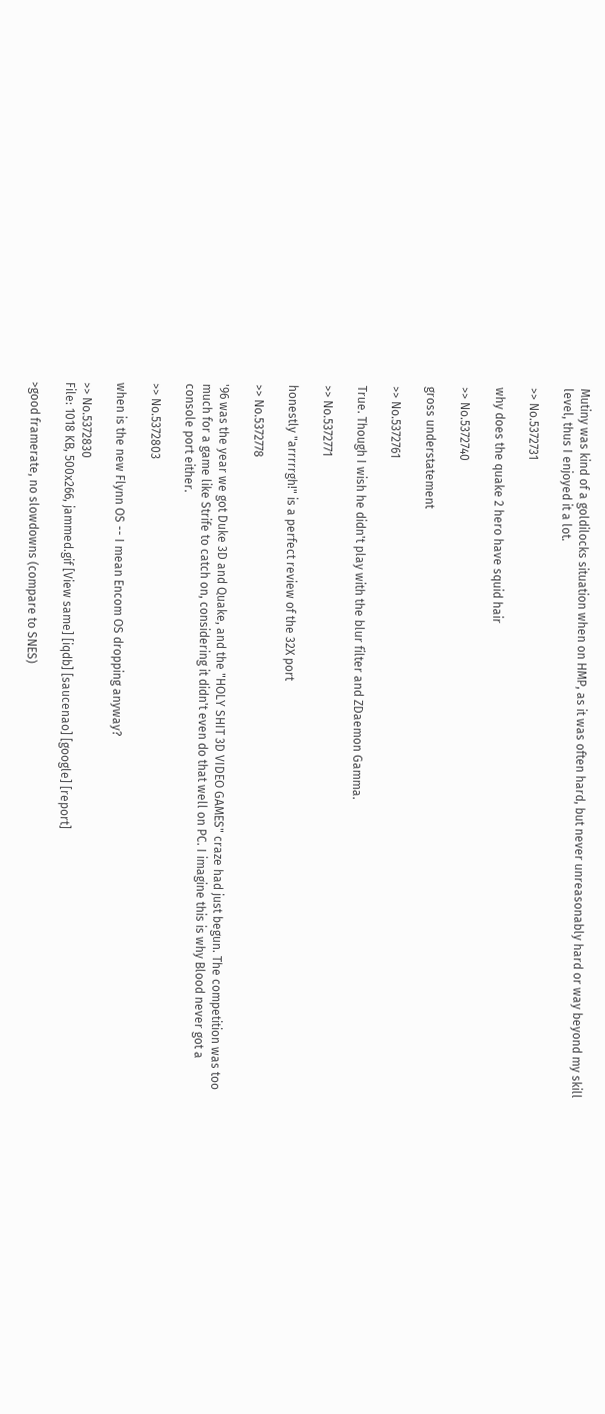Mutiny was kind of a goldilocks situation when on HMP, as it was often hard, but never unreasonably hard or way beyond my skill level, thus I enjoyed it a lot.

>> No.5372731

why does the quake 2 hero have squid hair

>> No.5372740

gross understatement

>> No.5372761

True. Though I wish he didn't play with the blur filter and ZDaemon Gamma.

>> No.5372771

honestly "arrrrrgh!" is a perfect review of the 32X port

>> No.5372778

'96 was the year we got Duke 3D and Quake, and the "HOLY SHIT 3D VIDEO GAMES" craze had just begun. The competition was too much for a game like Strife to catch on, considering it didn't even do that well on PC. I imagine this is why Blood never got a console port either.

>> No.5372803

when is the new Flynn OS -- I mean Encom OS dropping anyway?

>> No.5372830
File: 1018 KB, 500x266, jammed.gif [View same] [iqdb] [saucenao] [google] [report]

>good framerate, no slowdowns (compare to SNES)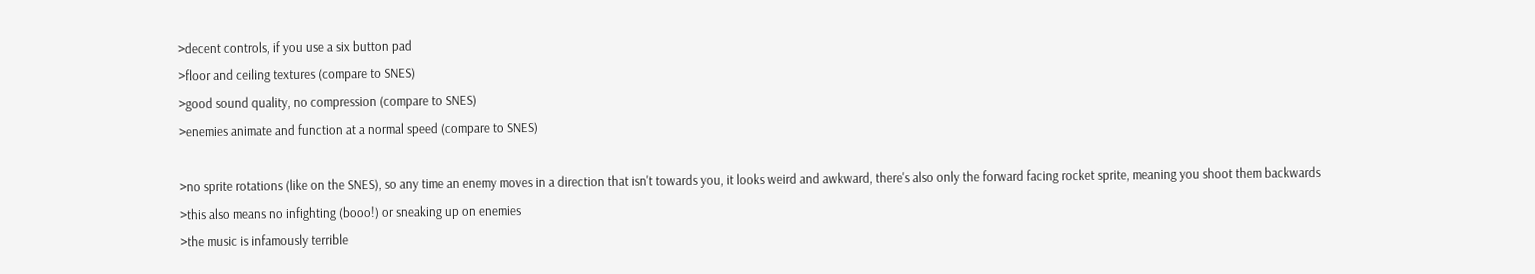>decent controls, if you use a six button pad
>floor and ceiling textures (compare to SNES)
>good sound quality, no compression (compare to SNES)
>enemies animate and function at a normal speed (compare to SNES)

>no sprite rotations (like on the SNES), so any time an enemy moves in a direction that isn't towards you, it looks weird and awkward, there's also only the forward facing rocket sprite, meaning you shoot them backwards
>this also means no infighting (booo!) or sneaking up on enemies
>the music is infamously terrible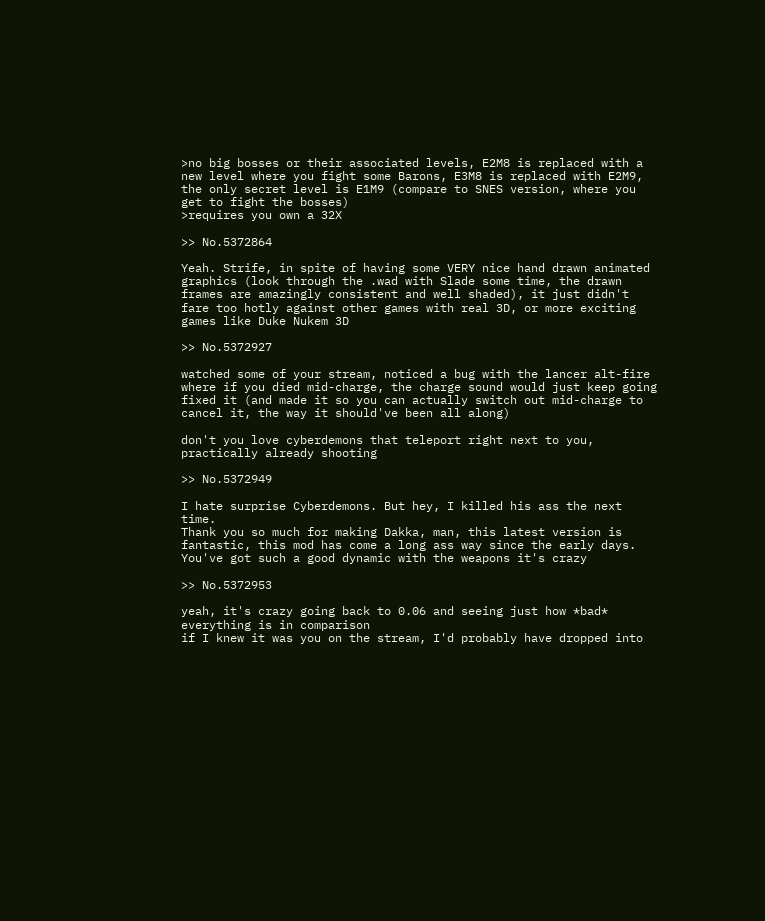>no big bosses or their associated levels, E2M8 is replaced with a new level where you fight some Barons, E3M8 is replaced with E2M9, the only secret level is E1M9 (compare to SNES version, where you get to fight the bosses)
>requires you own a 32X

>> No.5372864

Yeah. Strife, in spite of having some VERY nice hand drawn animated graphics (look through the .wad with Slade some time, the drawn frames are amazingly consistent and well shaded), it just didn't fare too hotly against other games with real 3D, or more exciting games like Duke Nukem 3D

>> No.5372927

watched some of your stream, noticed a bug with the lancer alt-fire where if you died mid-charge, the charge sound would just keep going
fixed it (and made it so you can actually switch out mid-charge to cancel it, the way it should've been all along)

don't you love cyberdemons that teleport right next to you, practically already shooting

>> No.5372949

I hate surprise Cyberdemons. But hey, I killed his ass the next time.
Thank you so much for making Dakka, man, this latest version is fantastic, this mod has come a long ass way since the early days. You've got such a good dynamic with the weapons it's crazy

>> No.5372953

yeah, it's crazy going back to 0.06 and seeing just how *bad* everything is in comparison
if I knew it was you on the stream, I'd probably have dropped into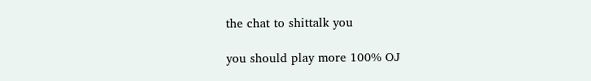the chat to shittalk you

you should play more 100% OJ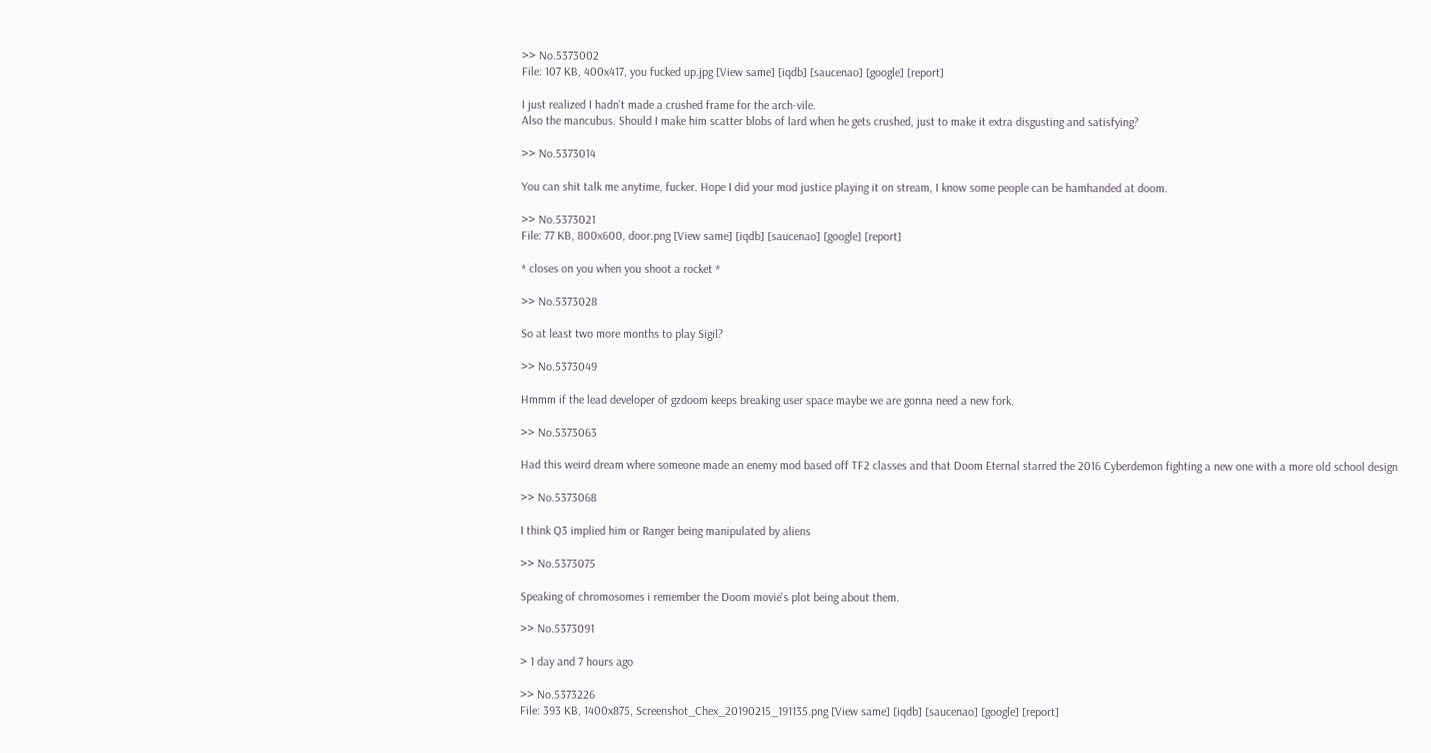>> No.5373002
File: 107 KB, 400x417, you fucked up.jpg [View same] [iqdb] [saucenao] [google] [report]

I just realized I hadn't made a crushed frame for the arch-vile.
Also the mancubus. Should I make him scatter blobs of lard when he gets crushed, just to make it extra disgusting and satisfying?

>> No.5373014

You can shit talk me anytime, fucker. Hope I did your mod justice playing it on stream, I know some people can be hamhanded at doom.

>> No.5373021
File: 77 KB, 800x600, door.png [View same] [iqdb] [saucenao] [google] [report]

* closes on you when you shoot a rocket *

>> No.5373028

So at least two more months to play Sigil?

>> No.5373049

Hmmm if the lead developer of gzdoom keeps breaking user space maybe we are gonna need a new fork.

>> No.5373063

Had this weird dream where someone made an enemy mod based off TF2 classes and that Doom Eternal starred the 2016 Cyberdemon fighting a new one with a more old school design

>> No.5373068

I think Q3 implied him or Ranger being manipulated by aliens

>> No.5373075

Speaking of chromosomes i remember the Doom movie's plot being about them.

>> No.5373091

> 1 day and 7 hours ago

>> No.5373226
File: 393 KB, 1400x875, Screenshot_Chex_20190215_191135.png [View same] [iqdb] [saucenao] [google] [report]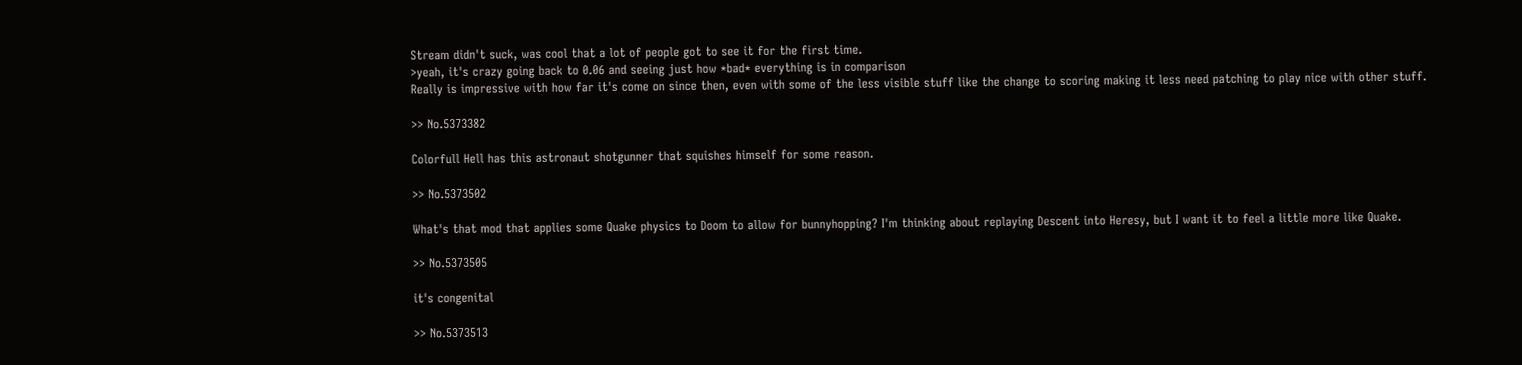Stream didn't suck, was cool that a lot of people got to see it for the first time.
>yeah, it's crazy going back to 0.06 and seeing just how *bad* everything is in comparison
Really is impressive with how far it's come on since then, even with some of the less visible stuff like the change to scoring making it less need patching to play nice with other stuff.

>> No.5373382

Colorfull Hell has this astronaut shotgunner that squishes himself for some reason.

>> No.5373502

What's that mod that applies some Quake physics to Doom to allow for bunnyhopping? I'm thinking about replaying Descent into Heresy, but I want it to feel a little more like Quake.

>> No.5373505

it's congenital

>> No.5373513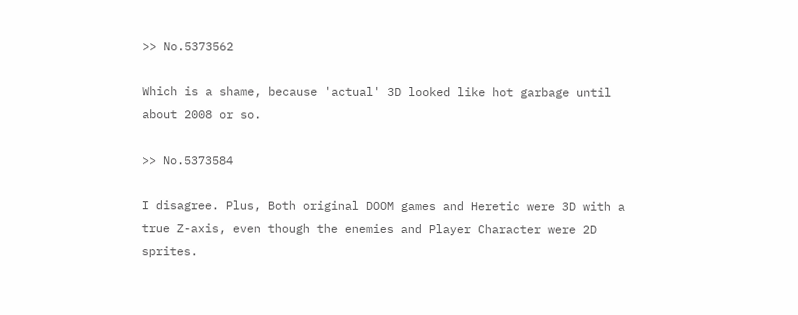>> No.5373562

Which is a shame, because 'actual' 3D looked like hot garbage until about 2008 or so.

>> No.5373584

I disagree. Plus, Both original DOOM games and Heretic were 3D with a true Z-axis, even though the enemies and Player Character were 2D sprites.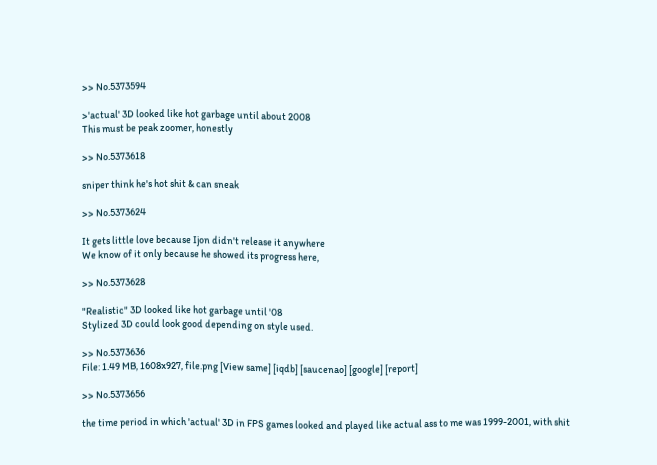>> No.5373594

>'actual' 3D looked like hot garbage until about 2008
This must be peak zoomer, honestly

>> No.5373618

sniper think he's hot shit & can sneak

>> No.5373624

It gets little love because Ijon didn't release it anywhere
We know of it only because he showed its progress here,

>> No.5373628

"Realistic" 3D looked like hot garbage until '08
Stylized 3D could look good depending on style used.

>> No.5373636
File: 1.49 MB, 1608x927, file.png [View same] [iqdb] [saucenao] [google] [report]

>> No.5373656

the time period in which 'actual' 3D in FPS games looked and played like actual ass to me was 1999-2001, with shit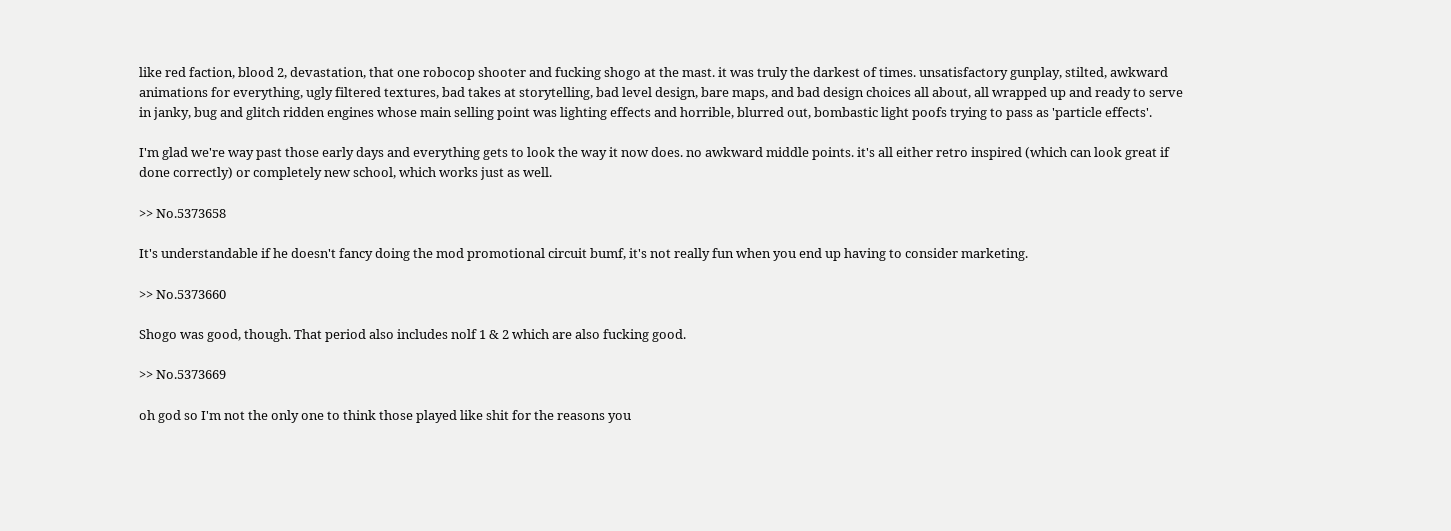like red faction, blood 2, devastation, that one robocop shooter and fucking shogo at the mast. it was truly the darkest of times. unsatisfactory gunplay, stilted, awkward animations for everything, ugly filtered textures, bad takes at storytelling, bad level design, bare maps, and bad design choices all about, all wrapped up and ready to serve in janky, bug and glitch ridden engines whose main selling point was lighting effects and horrible, blurred out, bombastic light poofs trying to pass as 'particle effects'.

I'm glad we're way past those early days and everything gets to look the way it now does. no awkward middle points. it's all either retro inspired (which can look great if done correctly) or completely new school, which works just as well.

>> No.5373658

It's understandable if he doesn't fancy doing the mod promotional circuit bumf, it's not really fun when you end up having to consider marketing.

>> No.5373660

Shogo was good, though. That period also includes nolf 1 & 2 which are also fucking good.

>> No.5373669

oh god so I'm not the only one to think those played like shit for the reasons you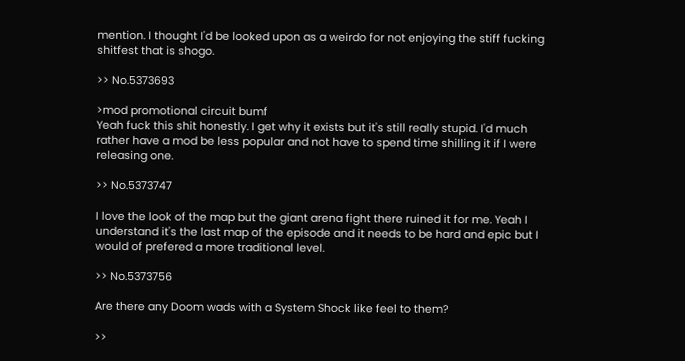mention. I thought I'd be looked upon as a weirdo for not enjoying the stiff fucking shitfest that is shogo.

>> No.5373693

>mod promotional circuit bumf
Yeah fuck this shit honestly. I get why it exists but it's still really stupid. I'd much rather have a mod be less popular and not have to spend time shilling it if I were releasing one.

>> No.5373747

I love the look of the map but the giant arena fight there ruined it for me. Yeah I understand it's the last map of the episode and it needs to be hard and epic but I would of prefered a more traditional level.

>> No.5373756

Are there any Doom wads with a System Shock like feel to them?

>>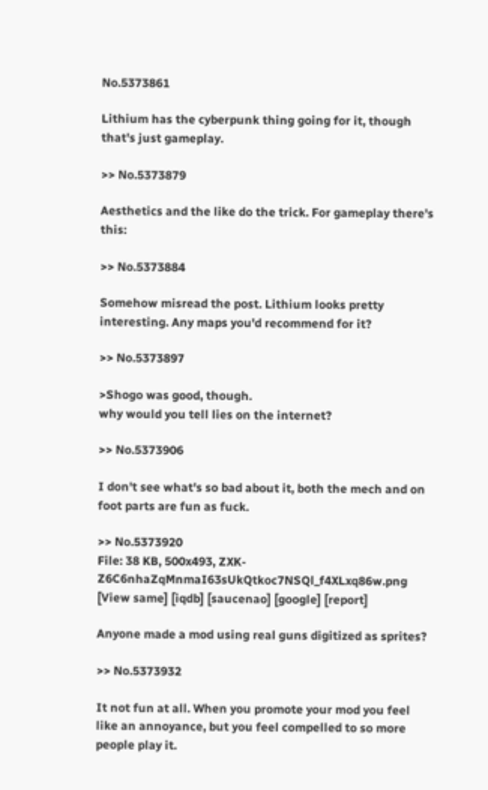No.5373861

Lithium has the cyberpunk thing going for it, though that's just gameplay.

>> No.5373879

Aesthetics and the like do the trick. For gameplay there's this:

>> No.5373884

Somehow misread the post. Lithium looks pretty interesting. Any maps you'd recommend for it?

>> No.5373897

>Shogo was good, though.
why would you tell lies on the internet?

>> No.5373906

I don't see what's so bad about it, both the mech and on foot parts are fun as fuck.

>> No.5373920
File: 38 KB, 500x493, ZXK-Z6C6nhaZqMnmaI63sUkQtkoc7NSQl_f4XLxq86w.png [View same] [iqdb] [saucenao] [google] [report]

Anyone made a mod using real guns digitized as sprites?

>> No.5373932

It not fun at all. When you promote your mod you feel like an annoyance, but you feel compelled to so more people play it.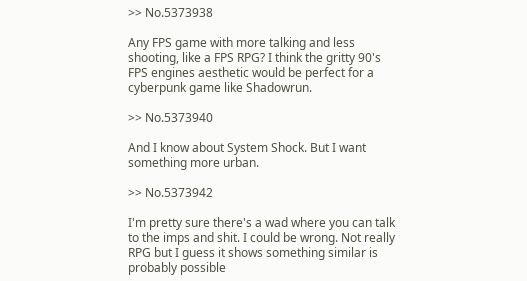>> No.5373938

Any FPS game with more talking and less shooting, like a FPS RPG? I think the gritty 90's FPS engines aesthetic would be perfect for a cyberpunk game like Shadowrun.

>> No.5373940

And I know about System Shock. But I want something more urban.

>> No.5373942

I'm pretty sure there's a wad where you can talk to the imps and shit. I could be wrong. Not really RPG but I guess it shows something similar is probably possible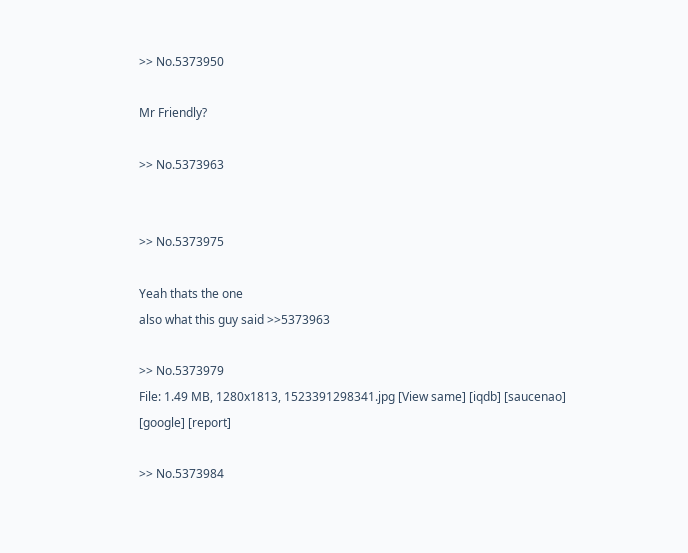>> No.5373950

Mr Friendly?

>> No.5373963


>> No.5373975

Yeah thats the one
also what this guy said >>5373963

>> No.5373979
File: 1.49 MB, 1280x1813, 1523391298341.jpg [View same] [iqdb] [saucenao] [google] [report]

>> No.5373984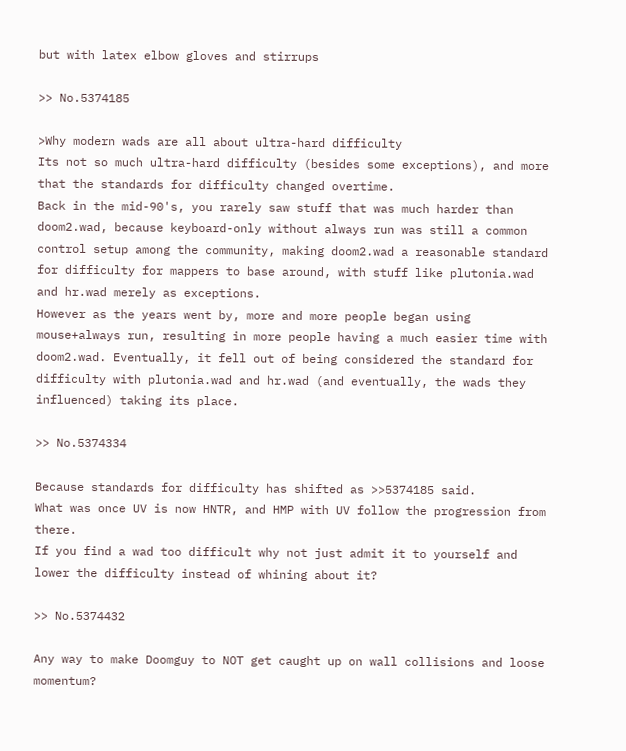but with latex elbow gloves and stirrups

>> No.5374185

>Why modern wads are all about ultra-hard difficulty
Its not so much ultra-hard difficulty (besides some exceptions), and more that the standards for difficulty changed overtime.
Back in the mid-90's, you rarely saw stuff that was much harder than doom2.wad, because keyboard-only without always run was still a common control setup among the community, making doom2.wad a reasonable standard for difficulty for mappers to base around, with stuff like plutonia.wad and hr.wad merely as exceptions.
However as the years went by, more and more people began using mouse+always run, resulting in more people having a much easier time with doom2.wad. Eventually, it fell out of being considered the standard for difficulty with plutonia.wad and hr.wad (and eventually, the wads they influenced) taking its place.

>> No.5374334

Because standards for difficulty has shifted as >>5374185 said.
What was once UV is now HNTR, and HMP with UV follow the progression from there.
If you find a wad too difficult why not just admit it to yourself and lower the difficulty instead of whining about it?

>> No.5374432

Any way to make Doomguy to NOT get caught up on wall collisions and loose momentum?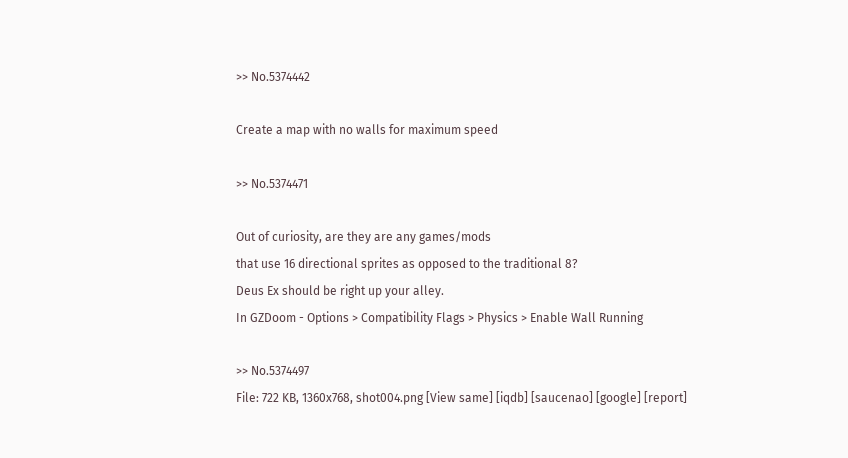>> No.5374442

Create a map with no walls for maximum speed

>> No.5374471

Out of curiosity, are they are any games/mods
that use 16 directional sprites as opposed to the traditional 8?
Deus Ex should be right up your alley.
In GZDoom - Options > Compatibility Flags > Physics > Enable Wall Running

>> No.5374497
File: 722 KB, 1360x768, shot004.png [View same] [iqdb] [saucenao] [google] [report]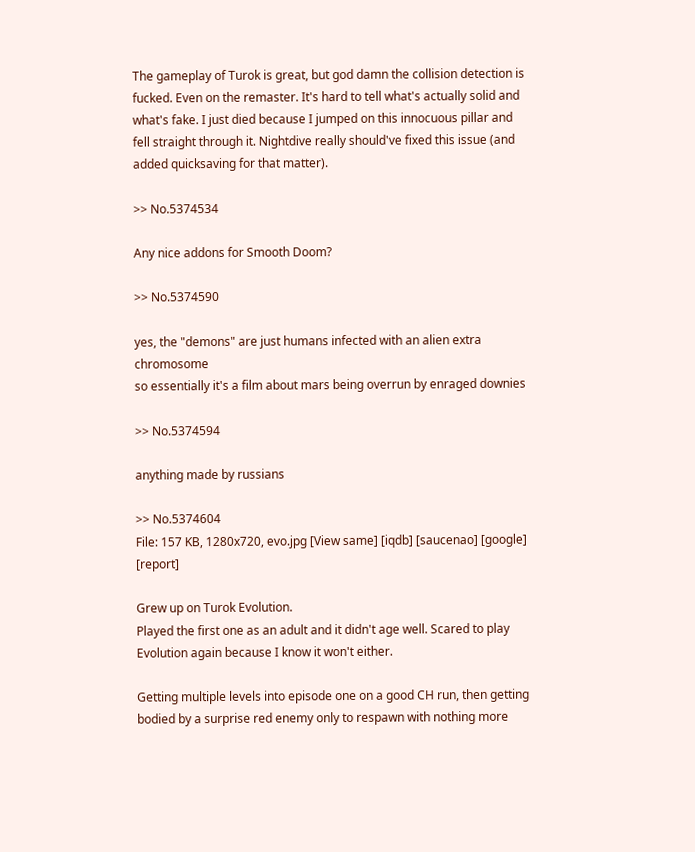The gameplay of Turok is great, but god damn the collision detection is fucked. Even on the remaster. It's hard to tell what's actually solid and what's fake. I just died because I jumped on this innocuous pillar and fell straight through it. Nightdive really should've fixed this issue (and added quicksaving for that matter).

>> No.5374534

Any nice addons for Smooth Doom?

>> No.5374590

yes, the "demons" are just humans infected with an alien extra chromosome
so essentially it's a film about mars being overrun by enraged downies

>> No.5374594

anything made by russians

>> No.5374604
File: 157 KB, 1280x720, evo.jpg [View same] [iqdb] [saucenao] [google] [report]

Grew up on Turok Evolution.
Played the first one as an adult and it didn't age well. Scared to play Evolution again because I know it won't either.

Getting multiple levels into episode one on a good CH run, then getting bodied by a surprise red enemy only to respawn with nothing more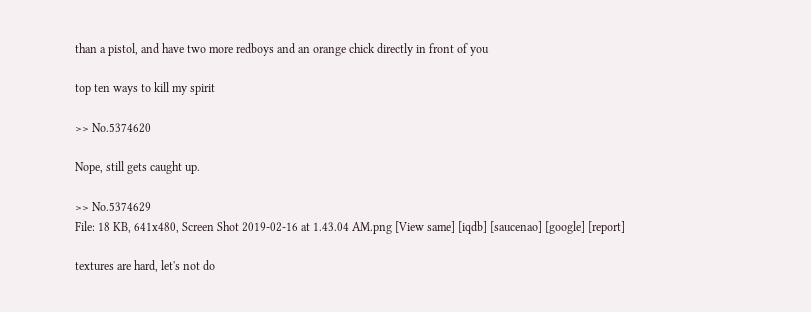than a pistol, and have two more redboys and an orange chick directly in front of you

top ten ways to kill my spirit

>> No.5374620

Nope, still gets caught up.

>> No.5374629
File: 18 KB, 641x480, Screen Shot 2019-02-16 at 1.43.04 AM.png [View same] [iqdb] [saucenao] [google] [report]

textures are hard, let's not do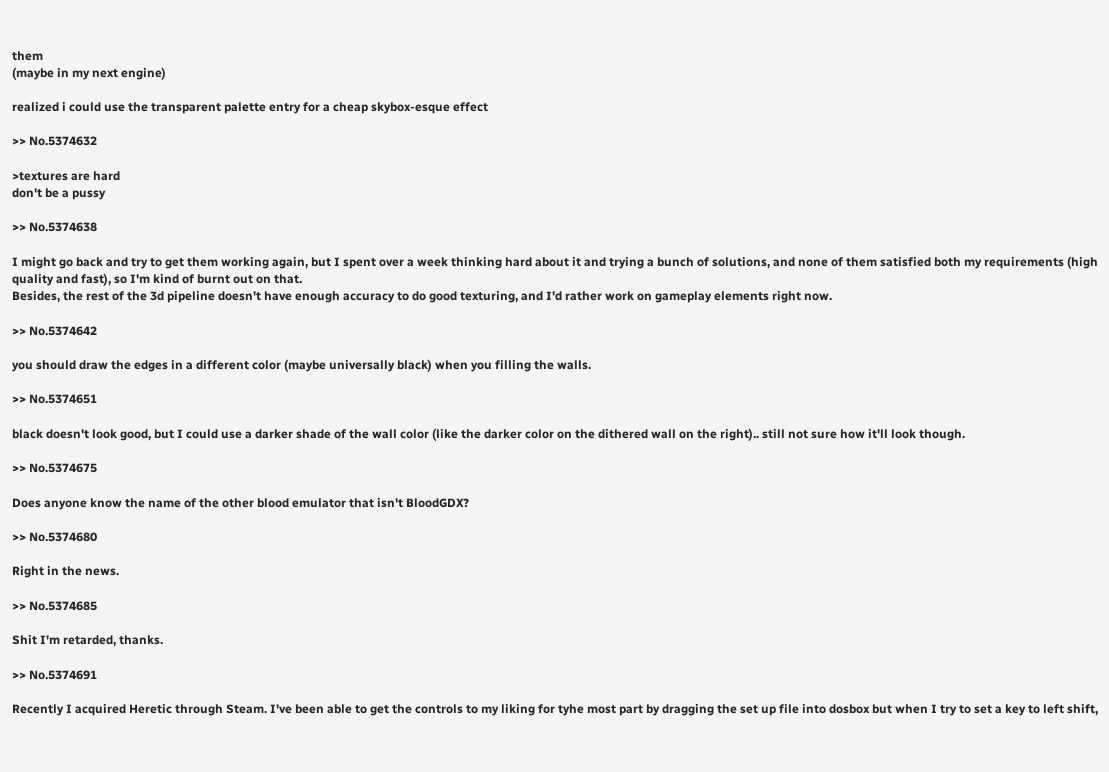them
(maybe in my next engine)

realized i could use the transparent palette entry for a cheap skybox-esque effect

>> No.5374632

>textures are hard
don't be a pussy

>> No.5374638

I might go back and try to get them working again, but I spent over a week thinking hard about it and trying a bunch of solutions, and none of them satisfied both my requirements (high quality and fast), so I'm kind of burnt out on that.
Besides, the rest of the 3d pipeline doesn't have enough accuracy to do good texturing, and I'd rather work on gameplay elements right now.

>> No.5374642

you should draw the edges in a different color (maybe universally black) when you filling the walls.

>> No.5374651

black doesn't look good, but I could use a darker shade of the wall color (like the darker color on the dithered wall on the right).. still not sure how it'll look though.

>> No.5374675

Does anyone know the name of the other blood emulator that isn't BloodGDX?

>> No.5374680

Right in the news.

>> No.5374685

Shit I'm retarded, thanks.

>> No.5374691

Recently I acquired Heretic through Steam. I've been able to get the controls to my liking for tyhe most part by dragging the set up file into dosbox but when I try to set a key to left shift,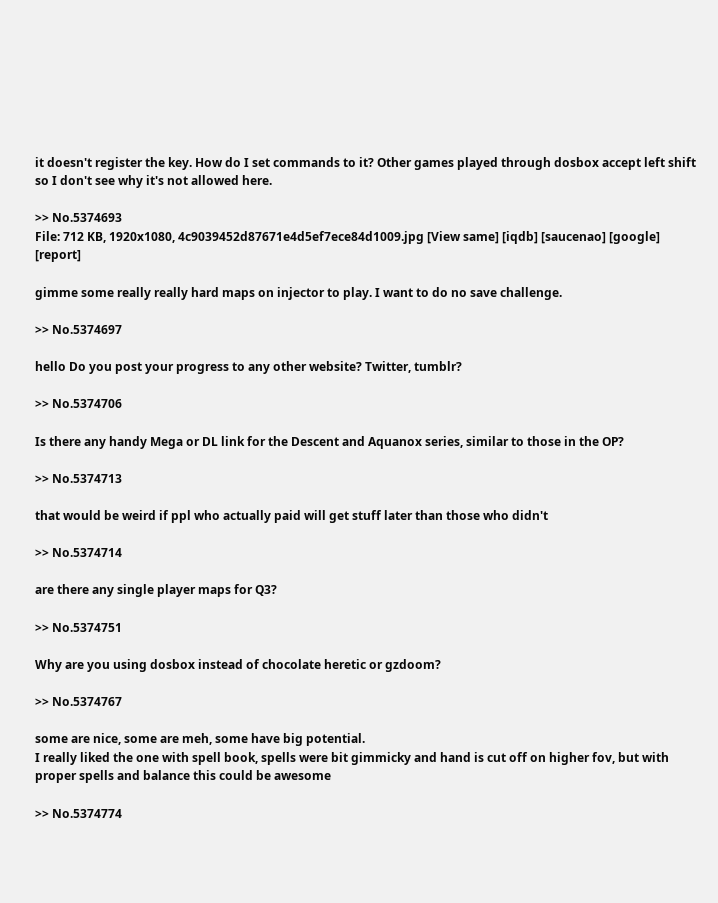it doesn't register the key. How do I set commands to it? Other games played through dosbox accept left shift so I don't see why it's not allowed here.

>> No.5374693
File: 712 KB, 1920x1080, 4c9039452d87671e4d5ef7ece84d1009.jpg [View same] [iqdb] [saucenao] [google] [report]

gimme some really really hard maps on injector to play. I want to do no save challenge.

>> No.5374697

hello Do you post your progress to any other website? Twitter, tumblr?

>> No.5374706

Is there any handy Mega or DL link for the Descent and Aquanox series, similar to those in the OP?

>> No.5374713

that would be weird if ppl who actually paid will get stuff later than those who didn't

>> No.5374714

are there any single player maps for Q3?

>> No.5374751

Why are you using dosbox instead of chocolate heretic or gzdoom?

>> No.5374767

some are nice, some are meh, some have big potential.
I really liked the one with spell book, spells were bit gimmicky and hand is cut off on higher fov, but with proper spells and balance this could be awesome

>> No.5374774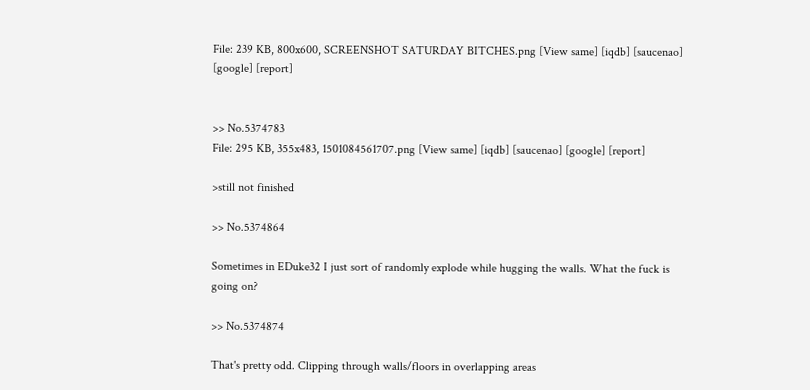File: 239 KB, 800x600, SCREENSHOT SATURDAY BITCHES.png [View same] [iqdb] [saucenao] [google] [report]


>> No.5374783
File: 295 KB, 355x483, 1501084561707.png [View same] [iqdb] [saucenao] [google] [report]

>still not finished

>> No.5374864

Sometimes in EDuke32 I just sort of randomly explode while hugging the walls. What the fuck is going on?

>> No.5374874

That's pretty odd. Clipping through walls/floors in overlapping areas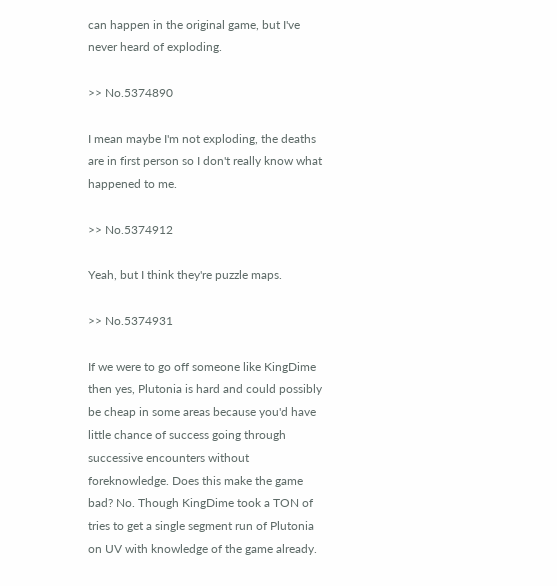can happen in the original game, but I've never heard of exploding.

>> No.5374890

I mean maybe I'm not exploding, the deaths are in first person so I don't really know what happened to me.

>> No.5374912

Yeah, but I think they're puzzle maps.

>> No.5374931

If we were to go off someone like KingDime then yes, Plutonia is hard and could possibly be cheap in some areas because you'd have little chance of success going through successive encounters without foreknowledge. Does this make the game bad? No. Though KingDime took a TON of tries to get a single segment run of Plutonia on UV with knowledge of the game already.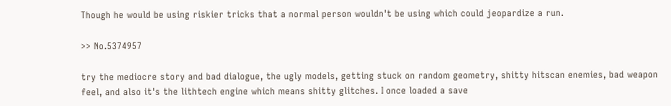Though he would be using riskier tricks that a normal person wouldn't be using which could jeopardize a run.

>> No.5374957

try the mediocre story and bad dialogue, the ugly models, getting stuck on random geometry, shitty hitscan enemies, bad weapon feel, and also it's the lithtech engine which means shitty glitches. I once loaded a save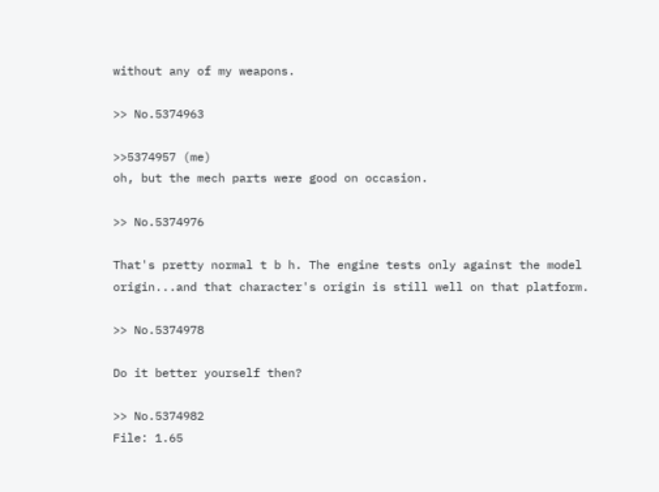without any of my weapons.

>> No.5374963

>>5374957 (me)
oh, but the mech parts were good on occasion.

>> No.5374976

That's pretty normal t b h. The engine tests only against the model origin...and that character's origin is still well on that platform.

>> No.5374978

Do it better yourself then?

>> No.5374982
File: 1.65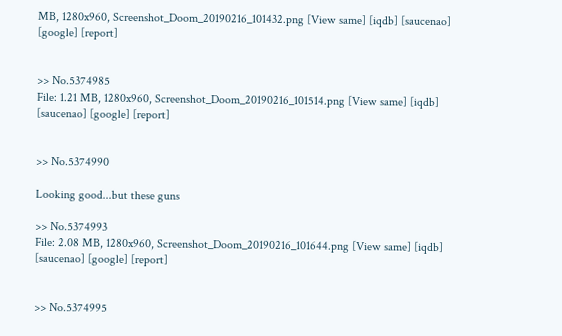MB, 1280x960, Screenshot_Doom_20190216_101432.png [View same] [iqdb] [saucenao] [google] [report]


>> No.5374985
File: 1.21 MB, 1280x960, Screenshot_Doom_20190216_101514.png [View same] [iqdb] [saucenao] [google] [report]


>> No.5374990

Looking good...but these guns

>> No.5374993
File: 2.08 MB, 1280x960, Screenshot_Doom_20190216_101644.png [View same] [iqdb] [saucenao] [google] [report]


>> No.5374995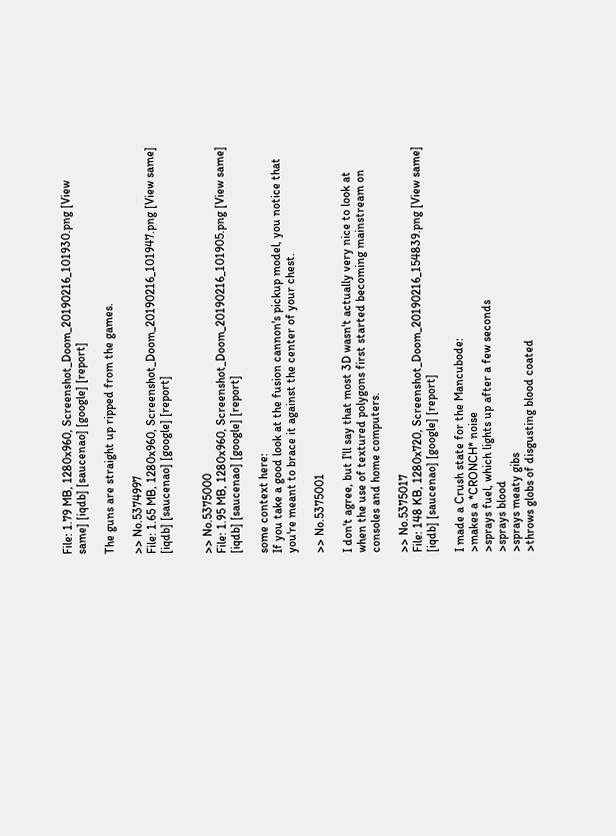File: 1.79 MB, 1280x960, Screenshot_Doom_20190216_101930.png [View same] [iqdb] [saucenao] [google] [report]

The guns are straight up ripped from the games.

>> No.5374997
File: 1.65 MB, 1280x960, Screenshot_Doom_20190216_101947.png [View same] [iqdb] [saucenao] [google] [report]


>> No.5375000
File: 1.95 MB, 1280x960, Screenshot_Doom_20190216_101905.png [View same] [iqdb] [saucenao] [google] [report]

some context here:
If you take a good look at the fusion cannon's pickup model, you notice that you're meant to brace it against the center of your chest.

>> No.5375001

I don't agree, but I'll say that most 3D wasn't actually very nice to look at when the use of textured polygons first started becoming mainstream on consoles and home computers.

>> No.5375017
File: 148 KB, 1280x720, Screenshot_Doom_20190216_154839.png [View same] [iqdb] [saucenao] [google] [report]

I made a Crush state for the Mancubode:
>makes a *CRONCH* noise
>sprays fuel, which lights up after a few seconds
>sprays blood
>sprays meaty gibs
>throws globs of disgusting blood coated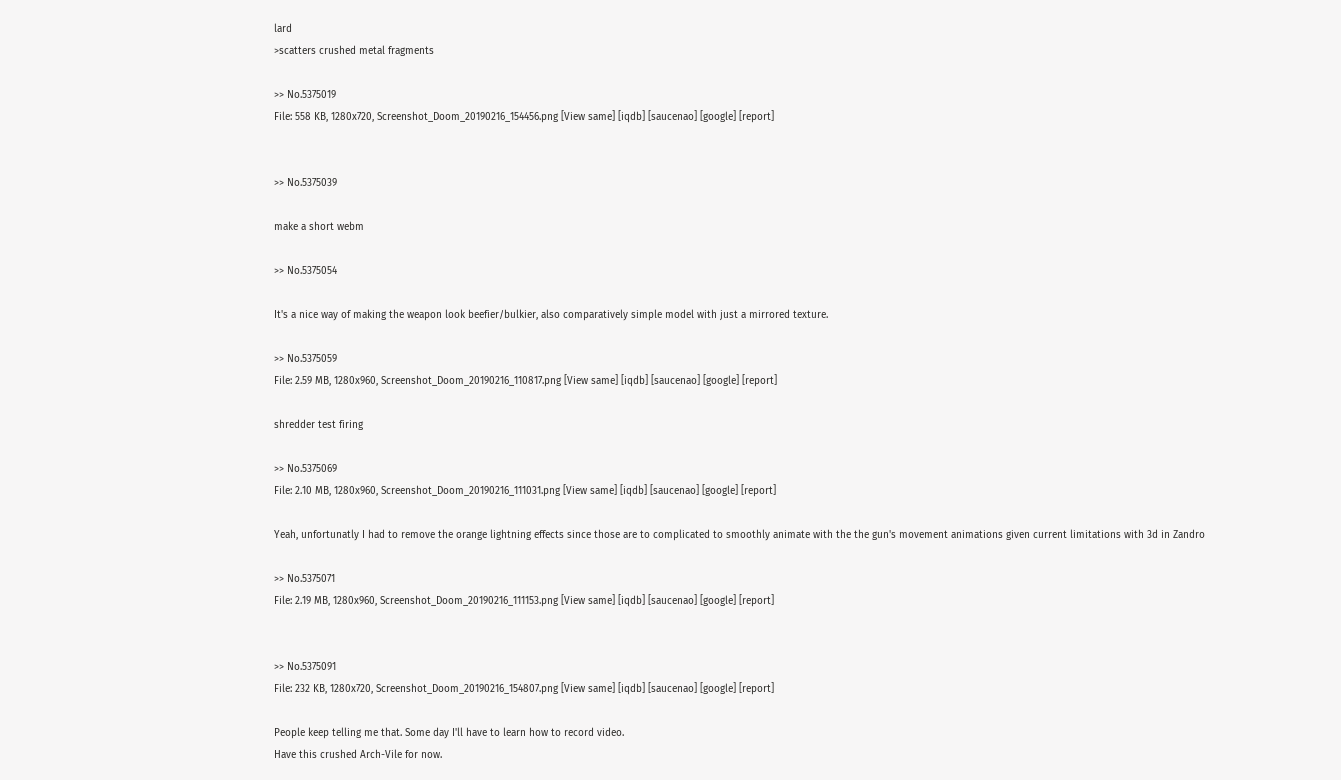lard
>scatters crushed metal fragments

>> No.5375019
File: 558 KB, 1280x720, Screenshot_Doom_20190216_154456.png [View same] [iqdb] [saucenao] [google] [report]


>> No.5375039

make a short webm

>> No.5375054

It's a nice way of making the weapon look beefier/bulkier, also comparatively simple model with just a mirrored texture.

>> No.5375059
File: 2.59 MB, 1280x960, Screenshot_Doom_20190216_110817.png [View same] [iqdb] [saucenao] [google] [report]

shredder test firing

>> No.5375069
File: 2.10 MB, 1280x960, Screenshot_Doom_20190216_111031.png [View same] [iqdb] [saucenao] [google] [report]

Yeah, unfortunatly I had to remove the orange lightning effects since those are to complicated to smoothly animate with the the gun's movement animations given current limitations with 3d in Zandro

>> No.5375071
File: 2.19 MB, 1280x960, Screenshot_Doom_20190216_111153.png [View same] [iqdb] [saucenao] [google] [report]


>> No.5375091
File: 232 KB, 1280x720, Screenshot_Doom_20190216_154807.png [View same] [iqdb] [saucenao] [google] [report]

People keep telling me that. Some day I'll have to learn how to record video.
Have this crushed Arch-Vile for now.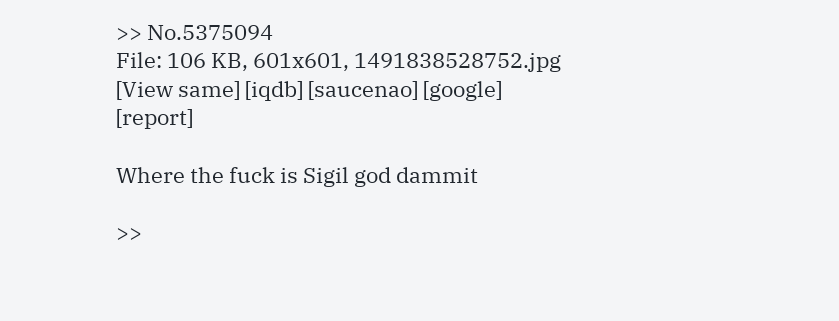>> No.5375094
File: 106 KB, 601x601, 1491838528752.jpg [View same] [iqdb] [saucenao] [google] [report]

Where the fuck is Sigil god dammit

>>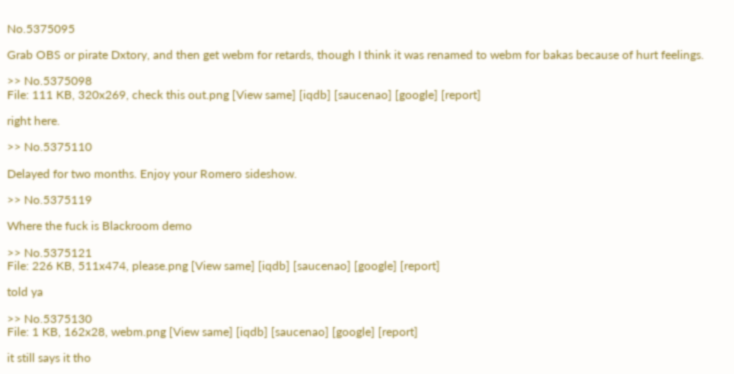No.5375095

Grab OBS or pirate Dxtory, and then get webm for retards, though I think it was renamed to webm for bakas because of hurt feelings.

>> No.5375098
File: 111 KB, 320x269, check this out.png [View same] [iqdb] [saucenao] [google] [report]

right here.

>> No.5375110

Delayed for two months. Enjoy your Romero sideshow.

>> No.5375119

Where the fuck is Blackroom demo

>> No.5375121
File: 226 KB, 511x474, please.png [View same] [iqdb] [saucenao] [google] [report]

told ya

>> No.5375130
File: 1 KB, 162x28, webm.png [View same] [iqdb] [saucenao] [google] [report]

it still says it tho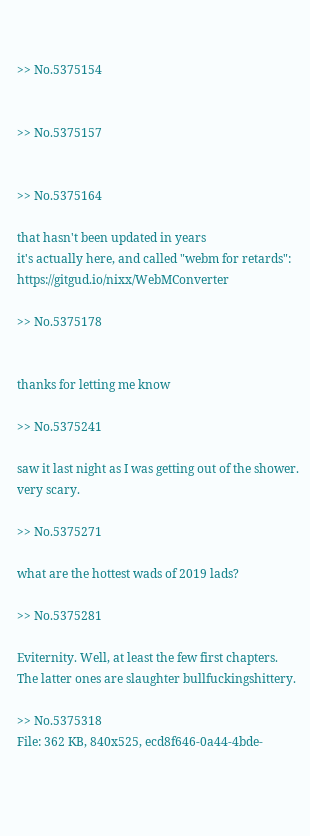>> No.5375154


>> No.5375157


>> No.5375164

that hasn't been updated in years
it's actually here, and called "webm for retards": https://gitgud.io/nixx/WebMConverter

>> No.5375178


thanks for letting me know

>> No.5375241

saw it last night as I was getting out of the shower. very scary.

>> No.5375271

what are the hottest wads of 2019 lads?

>> No.5375281

Eviternity. Well, at least the few first chapters. The latter ones are slaughter bullfuckingshittery.

>> No.5375318
File: 362 KB, 840x525, ecd8f646-0a44-4bde-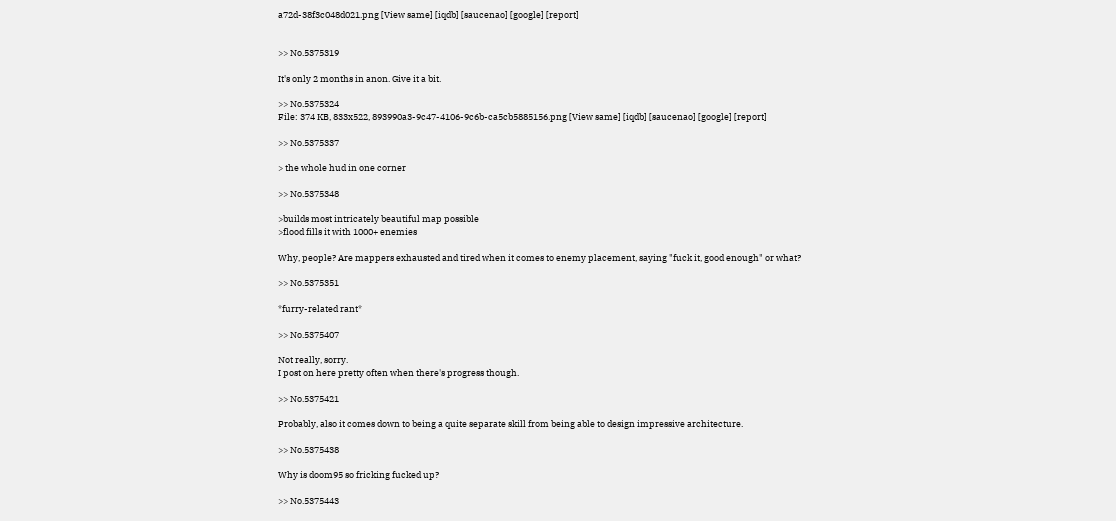a72d-38f3c048d021.png [View same] [iqdb] [saucenao] [google] [report]


>> No.5375319

It's only 2 months in anon. Give it a bit.

>> No.5375324
File: 374 KB, 833x522, 893990a3-9c47-4106-9c6b-ca5cb5885156.png [View same] [iqdb] [saucenao] [google] [report]

>> No.5375337

> the whole hud in one corner

>> No.5375348

>builds most intricately beautiful map possible
>flood fills it with 1000+ enemies

Why, people? Are mappers exhausted and tired when it comes to enemy placement, saying "fuck it, good enough" or what?

>> No.5375351

*furry-related rant*

>> No.5375407

Not really, sorry.
I post on here pretty often when there's progress though.

>> No.5375421

Probably, also it comes down to being a quite separate skill from being able to design impressive architecture.

>> No.5375438

Why is doom95 so fricking fucked up?

>> No.5375443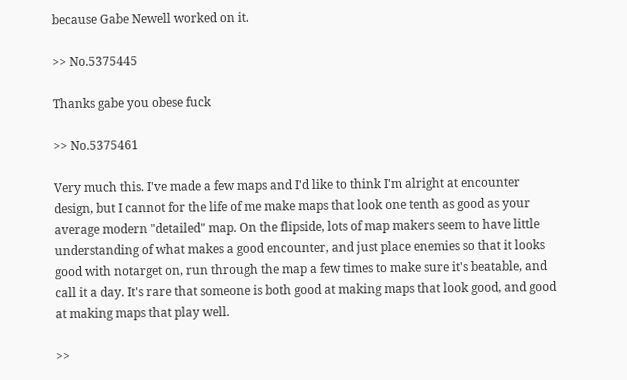because Gabe Newell worked on it.

>> No.5375445

Thanks gabe you obese fuck

>> No.5375461

Very much this. I've made a few maps and I'd like to think I'm alright at encounter design, but I cannot for the life of me make maps that look one tenth as good as your average modern "detailed" map. On the flipside, lots of map makers seem to have little understanding of what makes a good encounter, and just place enemies so that it looks good with notarget on, run through the map a few times to make sure it's beatable, and call it a day. It's rare that someone is both good at making maps that look good, and good at making maps that play well.

>>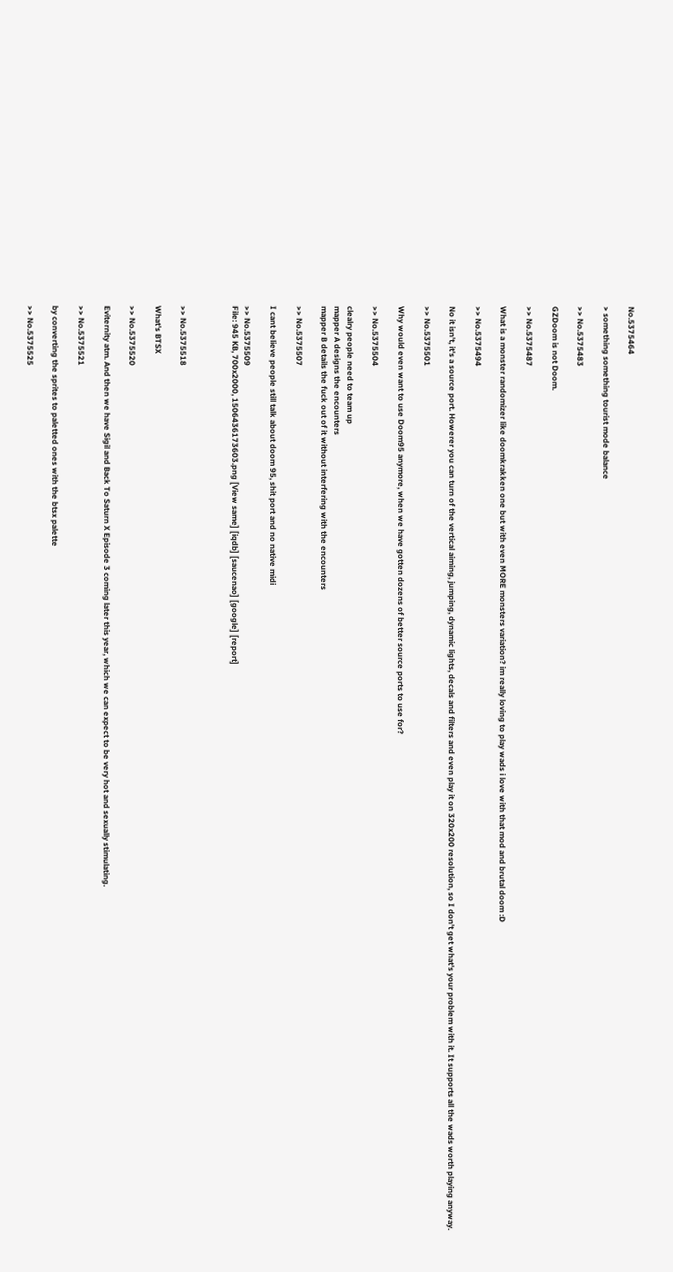No.5375464

> something something tourist mode balance

>> No.5375483

GZDoom is not Doom.

>> No.5375487

What is a monster randomizer like doomkrakken one but with even MORE monsters variation? im really loving to play wads i love with that mod and brutal doom :D

>> No.5375494

No it isn't, it's a source port. Howerer you can turn of the vertical aiming, jumping, dynamic lights, decals and filters and even play it on 320x200 resolution, so I don't get what's your problem with it. It supports all the wads worth playing anyway.

>> No.5375501

Why would even want to use Doom95 anymore, when we have gotten dozens of better source ports to use for?

>> No.5375504

clealry people need to team up
mapper A designs the encounters
mapper B details the fuck out of it without interfering with the encounters

>> No.5375507

I cant believe people still talk about doom 95, shit port and no native midi

>> No.5375509
File: 945 KB, 700x2000, 1506436173603.png [View same] [iqdb] [saucenao] [google] [report]



>> No.5375518

What's BTSX

>> No.5375520

Eviternity atm. And then we have Sigil and Back To Saturn X Episode 3 coming later this year, which we can expect to be very hot and sexually stimulating.

>> No.5375521

by converting the sprites to paletted ones with the btsx palette

>> No.5375525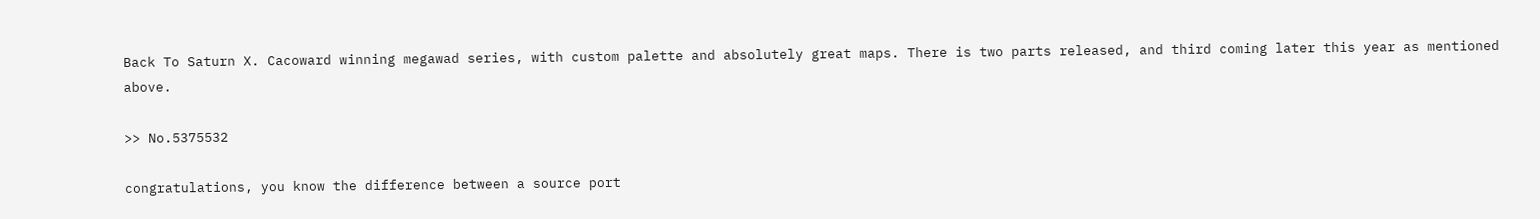Back To Saturn X. Cacoward winning megawad series, with custom palette and absolutely great maps. There is two parts released, and third coming later this year as mentioned above.

>> No.5375532

congratulations, you know the difference between a source port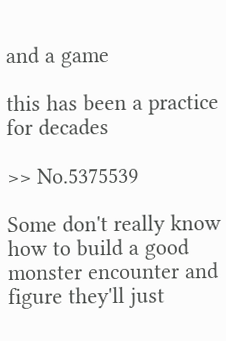and a game

this has been a practice for decades

>> No.5375539

Some don't really know how to build a good monster encounter and figure they'll just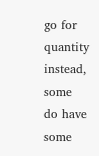go for quantity instead, some do have some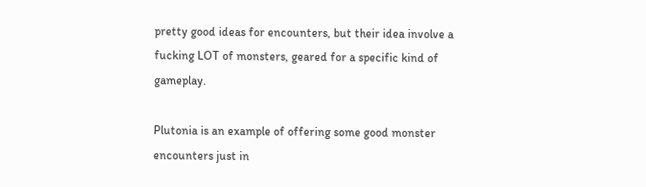pretty good ideas for encounters, but their idea involve a fucking LOT of monsters, geared for a specific kind of gameplay.

Plutonia is an example of offering some good monster encounters just in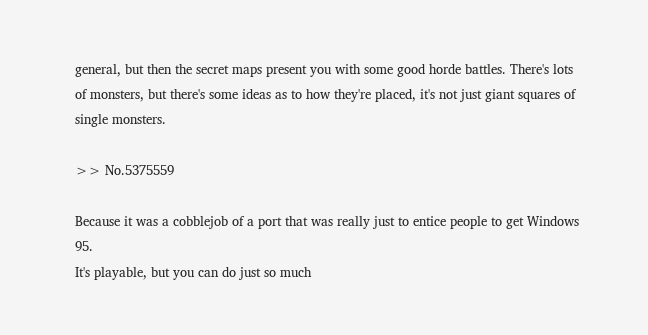general, but then the secret maps present you with some good horde battles. There's lots of monsters, but there's some ideas as to how they're placed, it's not just giant squares of single monsters.

>> No.5375559

Because it was a cobblejob of a port that was really just to entice people to get Windows 95.
It's playable, but you can do just so much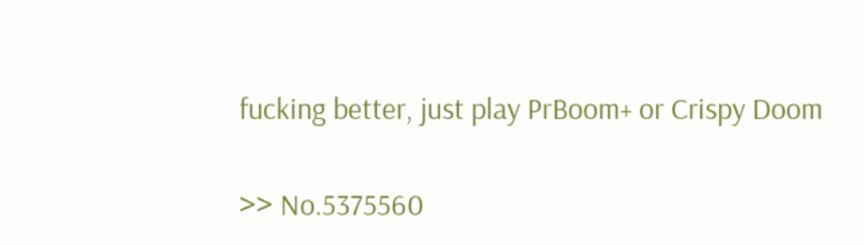fucking better, just play PrBoom+ or Crispy Doom

>> No.5375560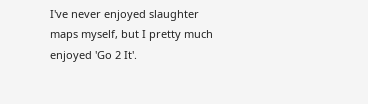I've never enjoyed slaughter maps myself, but I pretty much enjoyed 'Go 2 It'.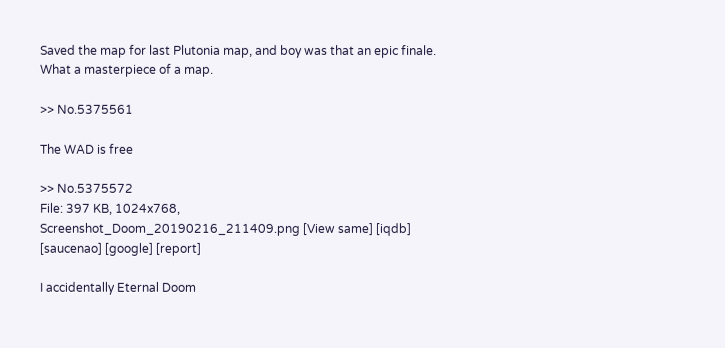Saved the map for last Plutonia map, and boy was that an epic finale. What a masterpiece of a map.

>> No.5375561

The WAD is free

>> No.5375572
File: 397 KB, 1024x768, Screenshot_Doom_20190216_211409.png [View same] [iqdb] [saucenao] [google] [report]

I accidentally Eternal Doom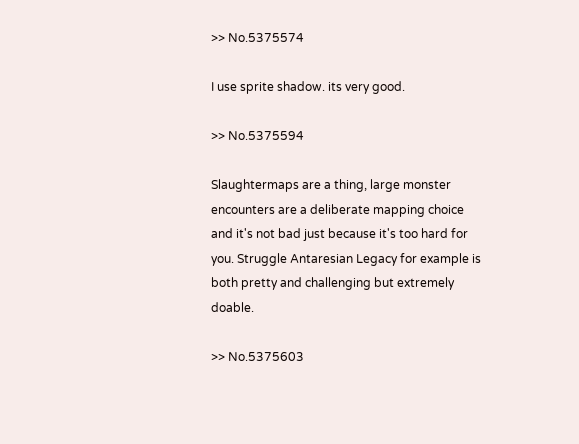>> No.5375574

I use sprite shadow. its very good.

>> No.5375594

Slaughtermaps are a thing, large monster encounters are a deliberate mapping choice and it's not bad just because it's too hard for you. Struggle Antaresian Legacy for example is both pretty and challenging but extremely doable.

>> No.5375603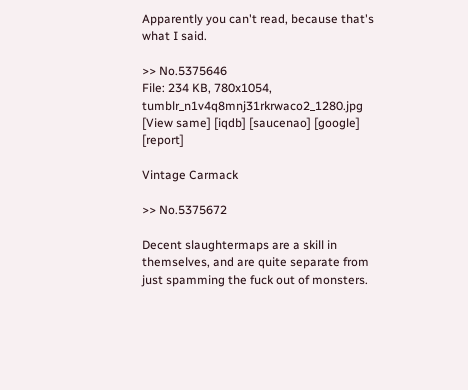Apparently you can't read, because that's what I said.

>> No.5375646
File: 234 KB, 780x1054, tumblr_n1v4q8mnj31rkrwaco2_1280.jpg [View same] [iqdb] [saucenao] [google] [report]

Vintage Carmack

>> No.5375672

Decent slaughtermaps are a skill in themselves, and are quite separate from just spamming the fuck out of monsters.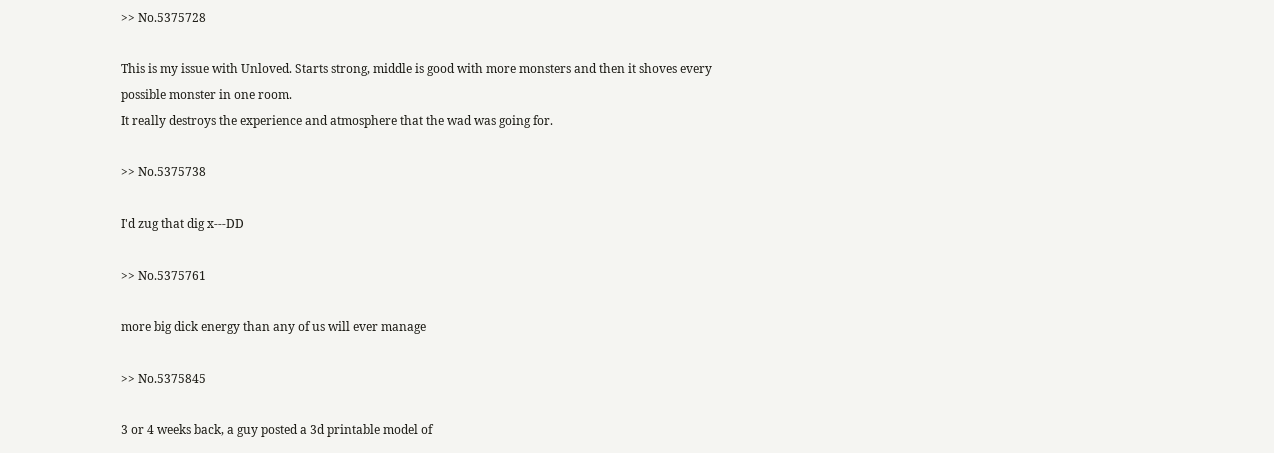>> No.5375728

This is my issue with Unloved. Starts strong, middle is good with more monsters and then it shoves every possible monster in one room.
It really destroys the experience and atmosphere that the wad was going for.

>> No.5375738

I'd zug that dig x---DD

>> No.5375761

more big dick energy than any of us will ever manage

>> No.5375845

3 or 4 weeks back, a guy posted a 3d printable model of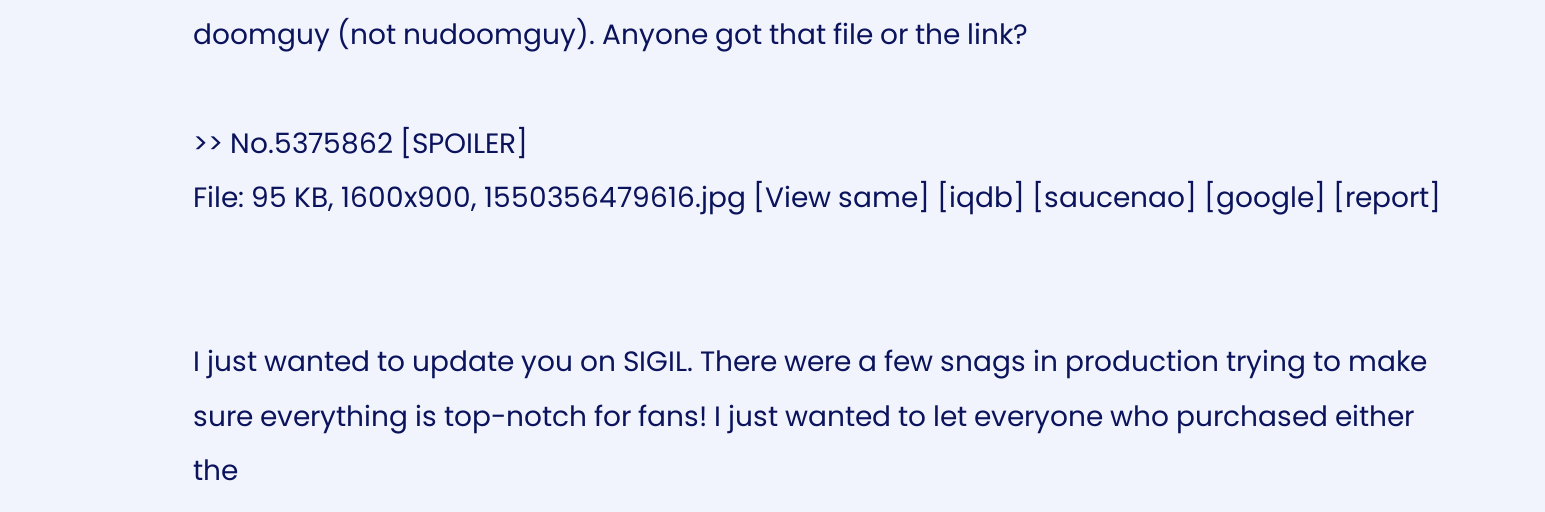doomguy (not nudoomguy). Anyone got that file or the link?

>> No.5375862 [SPOILER]
File: 95 KB, 1600x900, 1550356479616.jpg [View same] [iqdb] [saucenao] [google] [report]


I just wanted to update you on SIGIL. There were a few snags in production trying to make sure everything is top-notch for fans! I just wanted to let everyone who purchased either the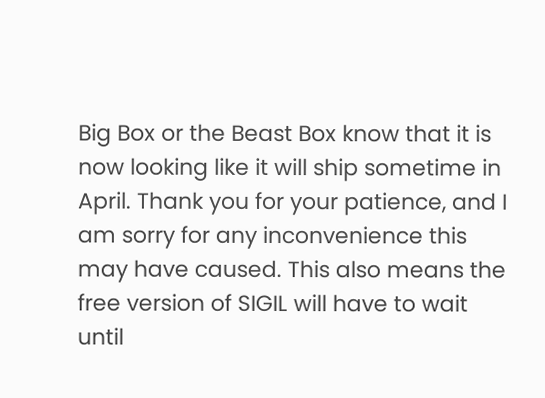Big Box or the Beast Box know that it is now looking like it will ship sometime in April. Thank you for your patience, and I am sorry for any inconvenience this may have caused. This also means the free version of SIGIL will have to wait until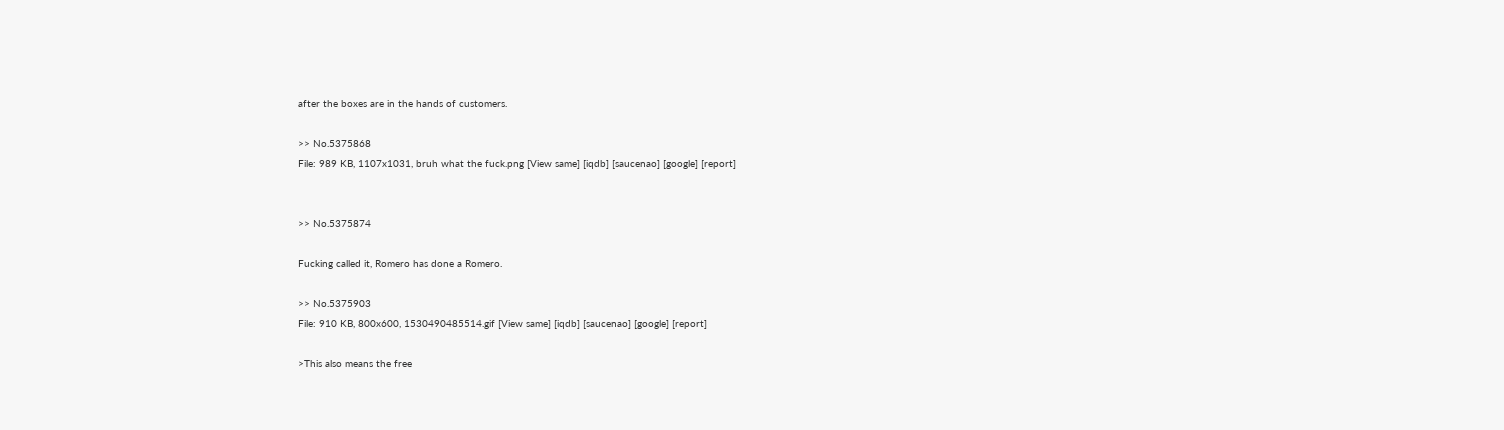after the boxes are in the hands of customers.

>> No.5375868
File: 989 KB, 1107x1031, bruh what the fuck.png [View same] [iqdb] [saucenao] [google] [report]


>> No.5375874

Fucking called it, Romero has done a Romero.

>> No.5375903
File: 910 KB, 800x600, 1530490485514.gif [View same] [iqdb] [saucenao] [google] [report]

>This also means the free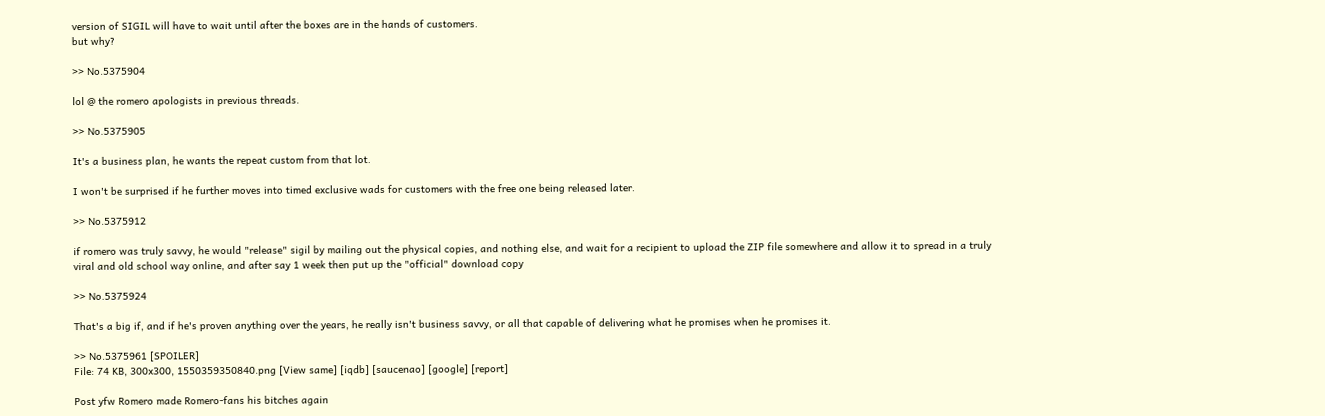version of SIGIL will have to wait until after the boxes are in the hands of customers.
but why?

>> No.5375904

lol @ the romero apologists in previous threads.

>> No.5375905

It's a business plan, he wants the repeat custom from that lot.

I won't be surprised if he further moves into timed exclusive wads for customers with the free one being released later.

>> No.5375912

if romero was truly savvy, he would "release" sigil by mailing out the physical copies, and nothing else, and wait for a recipient to upload the ZIP file somewhere and allow it to spread in a truly viral and old school way online, and after say 1 week then put up the "official" download copy

>> No.5375924

That's a big if, and if he's proven anything over the years, he really isn't business savvy, or all that capable of delivering what he promises when he promises it.

>> No.5375961 [SPOILER]
File: 74 KB, 300x300, 1550359350840.png [View same] [iqdb] [saucenao] [google] [report]

Post yfw Romero made Romero-fans his bitches again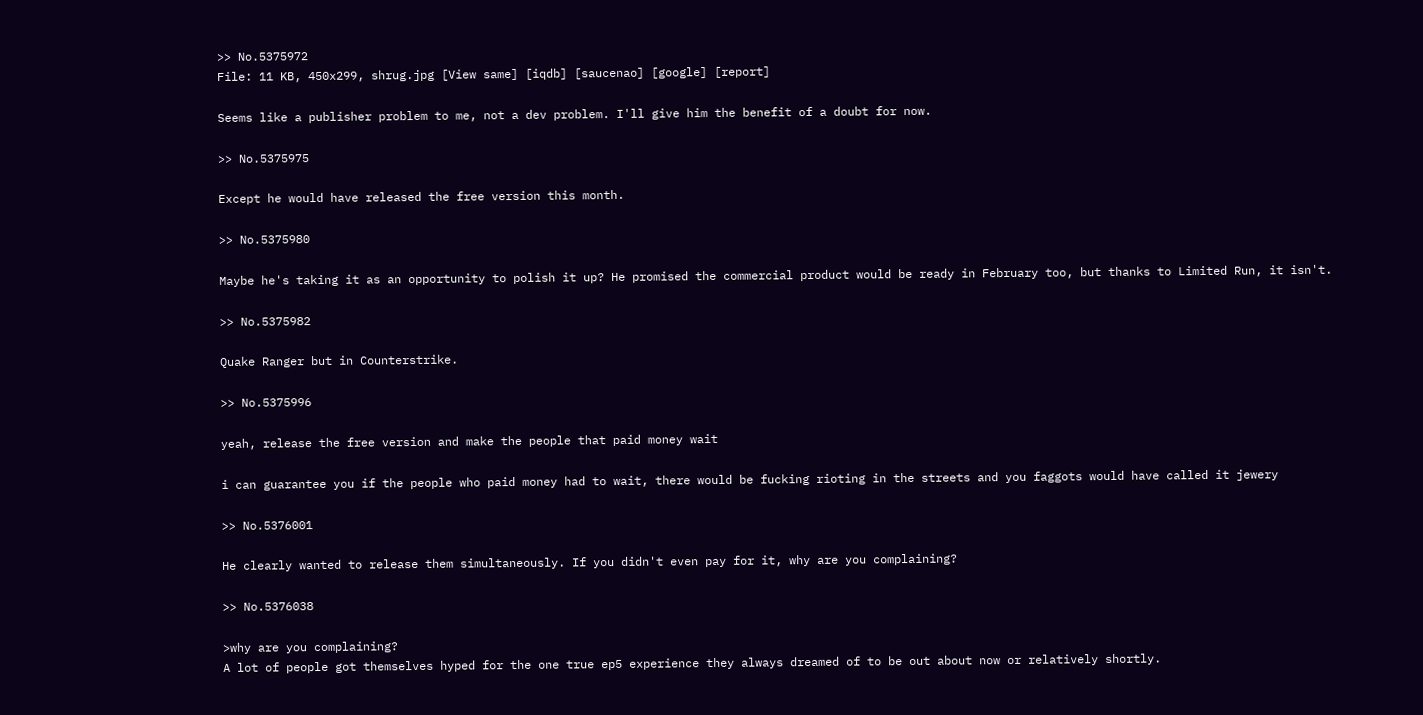>> No.5375972
File: 11 KB, 450x299, shrug.jpg [View same] [iqdb] [saucenao] [google] [report]

Seems like a publisher problem to me, not a dev problem. I'll give him the benefit of a doubt for now.

>> No.5375975

Except he would have released the free version this month.

>> No.5375980

Maybe he's taking it as an opportunity to polish it up? He promised the commercial product would be ready in February too, but thanks to Limited Run, it isn't.

>> No.5375982

Quake Ranger but in Counterstrike.

>> No.5375996

yeah, release the free version and make the people that paid money wait

i can guarantee you if the people who paid money had to wait, there would be fucking rioting in the streets and you faggots would have called it jewery

>> No.5376001

He clearly wanted to release them simultaneously. If you didn't even pay for it, why are you complaining?

>> No.5376038

>why are you complaining?
A lot of people got themselves hyped for the one true ep5 experience they always dreamed of to be out about now or relatively shortly.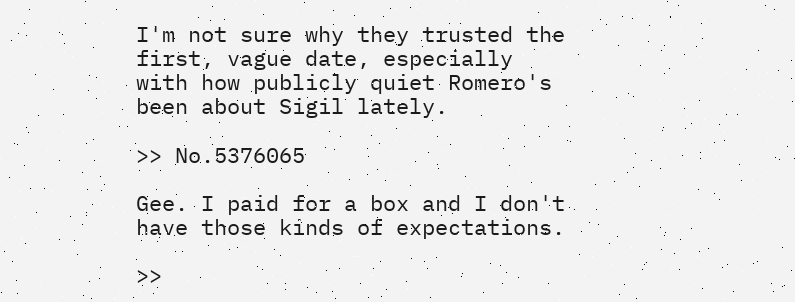I'm not sure why they trusted the first, vague date, especially with how publicly quiet Romero's been about Sigil lately.

>> No.5376065

Gee. I paid for a box and I don't have those kinds of expectations.

>>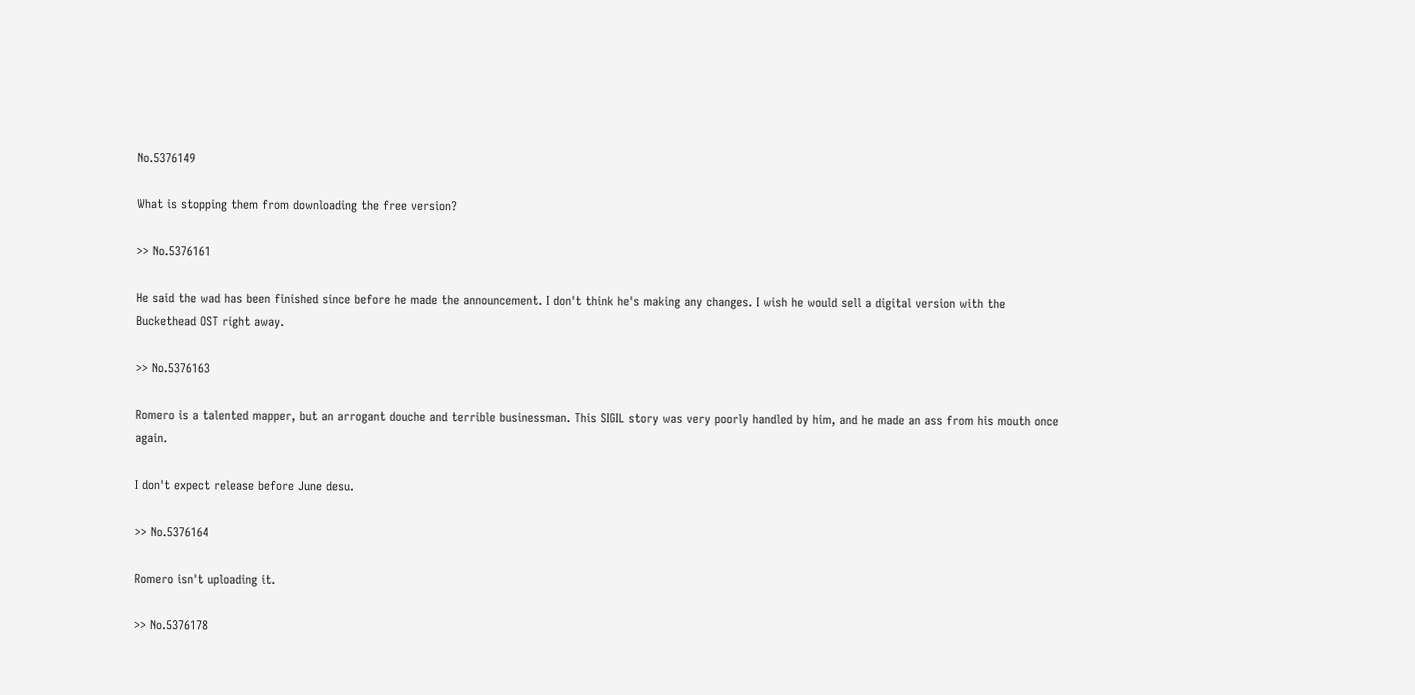No.5376149

What is stopping them from downloading the free version?

>> No.5376161

He said the wad has been finished since before he made the announcement. I don't think he's making any changes. I wish he would sell a digital version with the Buckethead OST right away.

>> No.5376163

Romero is a talented mapper, but an arrogant douche and terrible businessman. This SIGIL story was very poorly handled by him, and he made an ass from his mouth once again.

I don't expect release before June desu.

>> No.5376164

Romero isn't uploading it.

>> No.5376178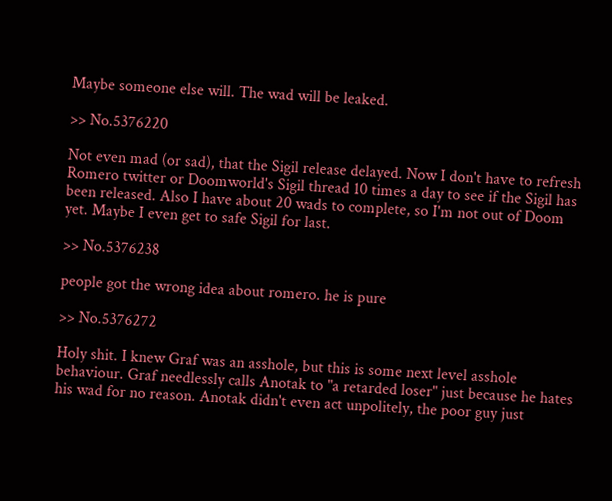Maybe someone else will. The wad will be leaked.

>> No.5376220

Not even mad (or sad), that the Sigil release delayed. Now I don't have to refresh Romero twitter or Doomworld's Sigil thread 10 times a day to see if the Sigil has been released. Also I have about 20 wads to complete, so I'm not out of Doom yet. Maybe I even get to safe Sigil for last.

>> No.5376238

people got the wrong idea about romero. he is pure

>> No.5376272

Holy shit. I knew Graf was an asshole, but this is some next level asshole behaviour. Graf needlessly calls Anotak to "a retarded loser" just because he hates his wad for no reason. Anotak didn't even act unpolitely, the poor guy just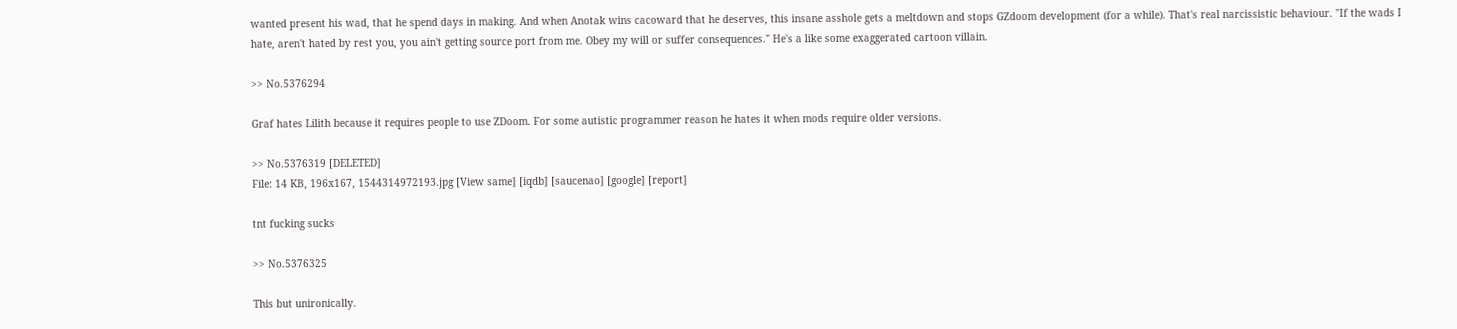wanted present his wad, that he spend days in making. And when Anotak wins cacoward that he deserves, this insane asshole gets a meltdown and stops GZdoom development (for a while). That's real narcissistic behaviour. "If the wads I hate, aren't hated by rest you, you ain't getting source port from me. Obey my will or suffer consequences." He's a like some exaggerated cartoon villain.

>> No.5376294

Graf hates Lilith because it requires people to use ZDoom. For some autistic programmer reason he hates it when mods require older versions.

>> No.5376319 [DELETED]
File: 14 KB, 196x167, 1544314972193.jpg [View same] [iqdb] [saucenao] [google] [report]

tnt fucking sucks

>> No.5376325

This but unironically.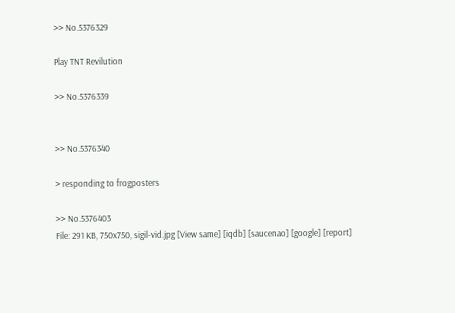>> No.5376329

Play TNT Revilution

>> No.5376339


>> No.5376340

> responding to frogposters

>> No.5376403
File: 291 KB, 750x750, sigil-vid.jpg [View same] [iqdb] [saucenao] [google] [report]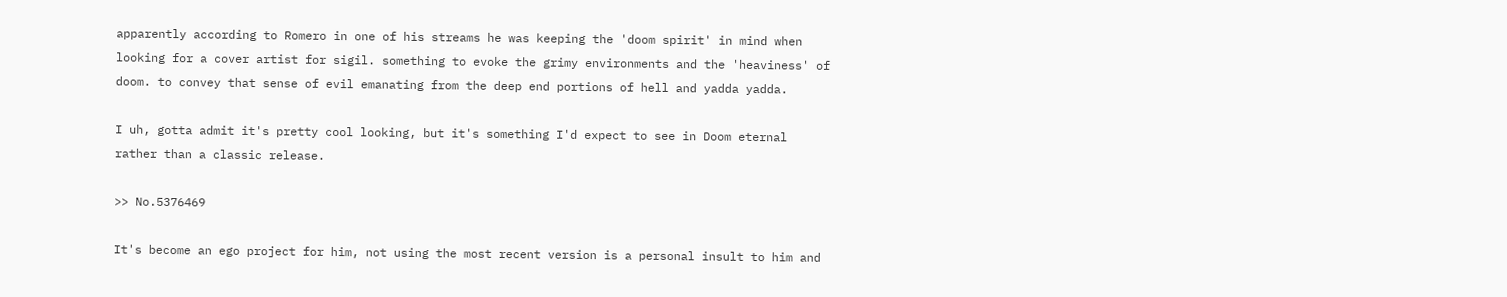apparently according to Romero in one of his streams he was keeping the 'doom spirit' in mind when looking for a cover artist for sigil. something to evoke the grimy environments and the 'heaviness' of doom. to convey that sense of evil emanating from the deep end portions of hell and yadda yadda.

I uh, gotta admit it's pretty cool looking, but it's something I'd expect to see in Doom eternal rather than a classic release.

>> No.5376469

It's become an ego project for him, not using the most recent version is a personal insult to him and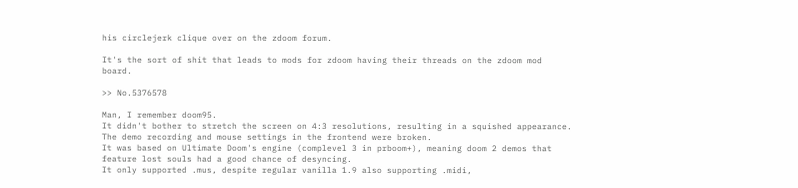his circlejerk clique over on the zdoom forum.

It's the sort of shit that leads to mods for zdoom having their threads on the zdoom mod board.

>> No.5376578

Man, I remember doom95.
It didn't bother to stretch the screen on 4:3 resolutions, resulting in a squished appearance.
The demo recording and mouse settings in the frontend were broken.
It was based on Ultimate Doom's engine (complevel 3 in prboom+), meaning doom 2 demos that feature lost souls had a good chance of desyncing.
It only supported .mus, despite regular vanilla 1.9 also supporting .midi,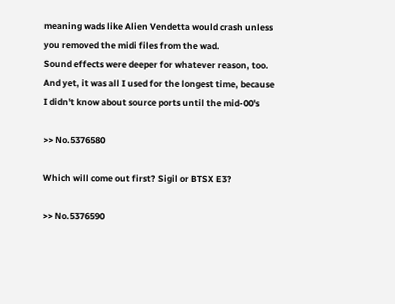meaning wads like Alien Vendetta would crash unless you removed the midi files from the wad.
Sound effects were deeper for whatever reason, too.
And yet, it was all I used for the longest time, because I didn't know about source ports until the mid-00's

>> No.5376580

Which will come out first? Sigil or BTSX E3?

>> No.5376590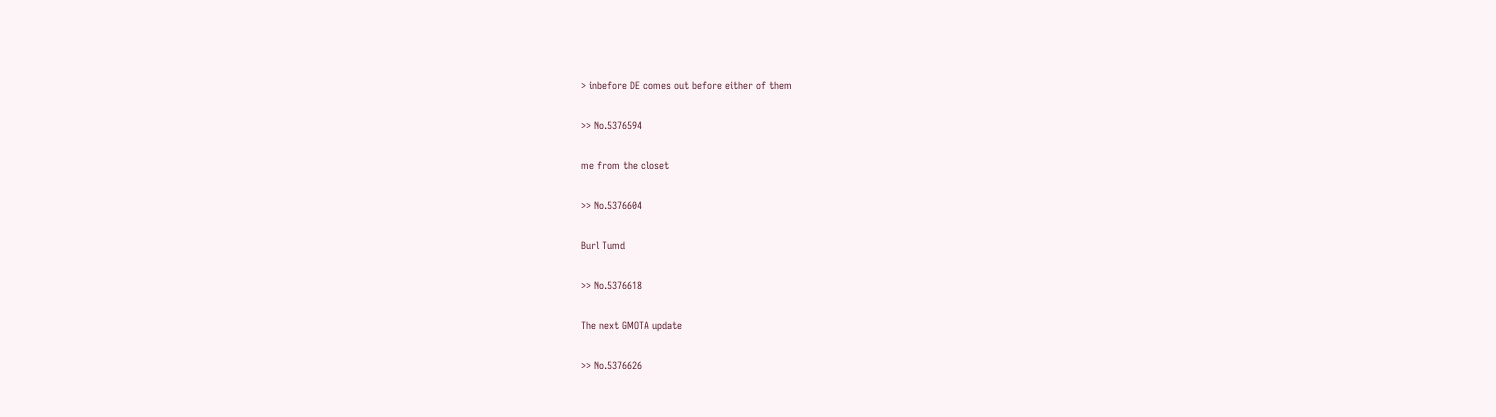> inbefore DE comes out before either of them

>> No.5376594

me from the closet

>> No.5376604

Burl Tumd

>> No.5376618

The next GMOTA update

>> No.5376626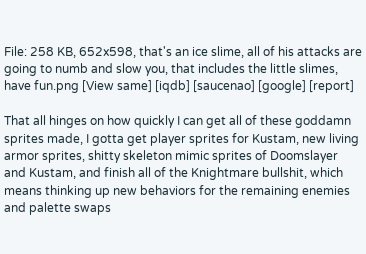File: 258 KB, 652x598, that's an ice slime, all of his attacks are going to numb and slow you, that includes the little slimes, have fun.png [View same] [iqdb] [saucenao] [google] [report]

That all hinges on how quickly I can get all of these goddamn sprites made, I gotta get player sprites for Kustam, new living armor sprites, shitty skeleton mimic sprites of Doomslayer and Kustam, and finish all of the Knightmare bullshit, which means thinking up new behaviors for the remaining enemies and palette swaps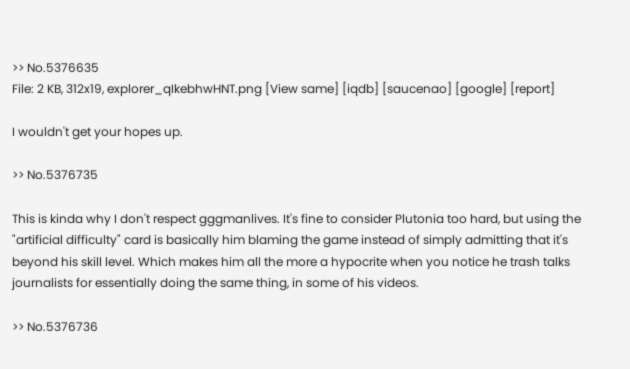>> No.5376635
File: 2 KB, 312x19, explorer_qIkebhwHNT.png [View same] [iqdb] [saucenao] [google] [report]

I wouldn't get your hopes up.

>> No.5376735

This is kinda why I don't respect gggmanlives. It's fine to consider Plutonia too hard, but using the "artificial difficulty" card is basically him blaming the game instead of simply admitting that it's beyond his skill level. Which makes him all the more a hypocrite when you notice he trash talks journalists for essentially doing the same thing, in some of his videos.

>> No.5376736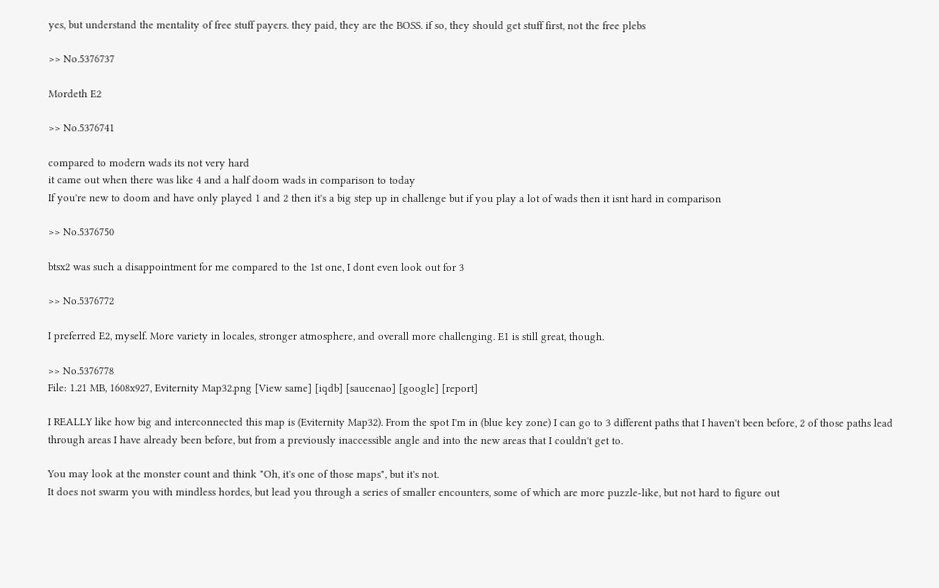yes, but understand the mentality of free stuff payers. they paid, they are the BOSS. if so, they should get stuff first, not the free plebs

>> No.5376737

Mordeth E2

>> No.5376741

compared to modern wads its not very hard
it came out when there was like 4 and a half doom wads in comparison to today
If you're new to doom and have only played 1 and 2 then it's a big step up in challenge but if you play a lot of wads then it isnt hard in comparison

>> No.5376750

btsx2 was such a disappointment for me compared to the 1st one, I dont even look out for 3

>> No.5376772

I preferred E2, myself. More variety in locales, stronger atmosphere, and overall more challenging. E1 is still great, though.

>> No.5376778
File: 1.21 MB, 1608x927, Eviternity Map32.png [View same] [iqdb] [saucenao] [google] [report]

I REALLY like how big and interconnected this map is (Eviternity Map32). From the spot I'm in (blue key zone) I can go to 3 different paths that I haven't been before, 2 of those paths lead through areas I have already been before, but from a previously inaccessible angle and into the new areas that I couldn't get to.

You may look at the monster count and think "Oh, it's one of those maps", but it's not.
It does not swarm you with mindless hordes, but lead you through a series of smaller encounters, some of which are more puzzle-like, but not hard to figure out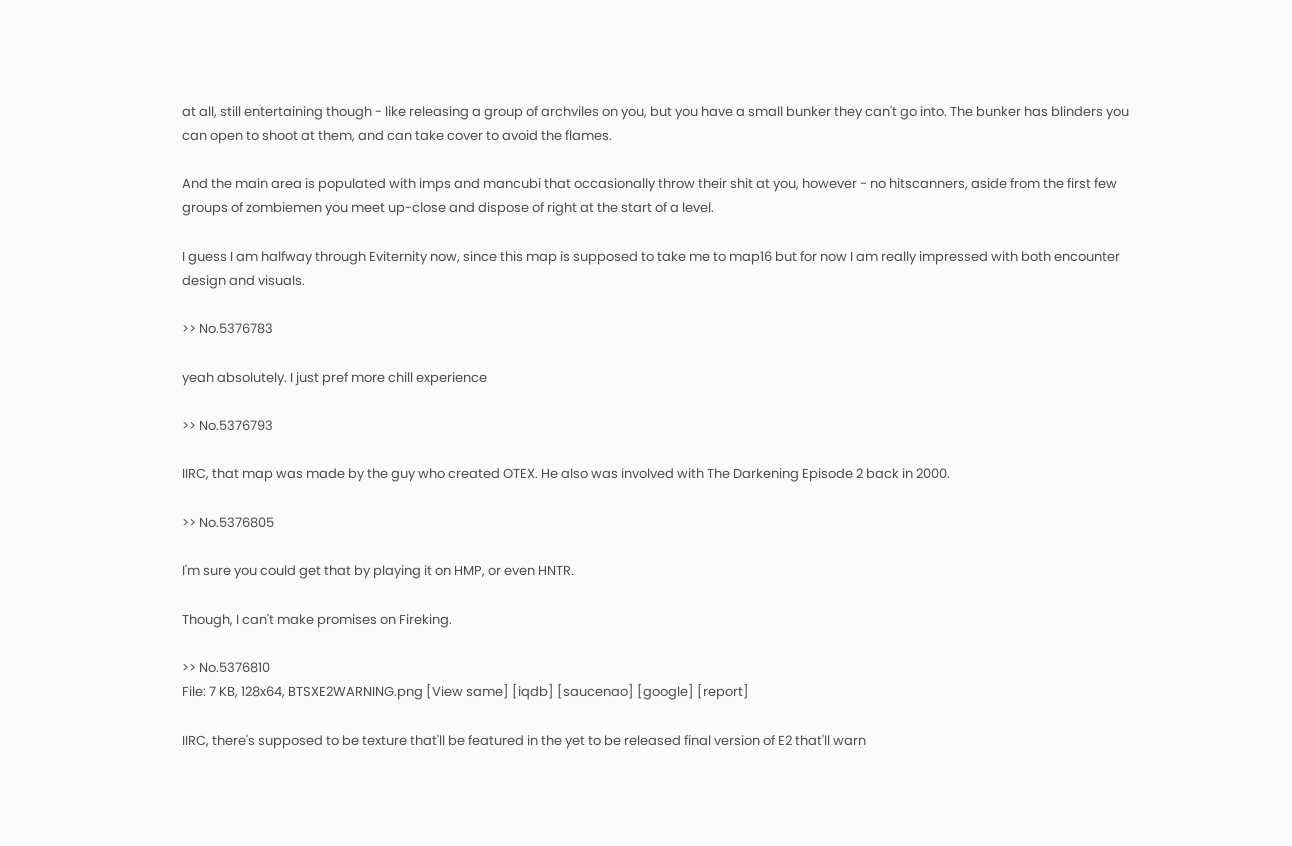at all, still entertaining though - like releasing a group of archviles on you, but you have a small bunker they can't go into. The bunker has blinders you can open to shoot at them, and can take cover to avoid the flames.

And the main area is populated with imps and mancubi that occasionally throw their shit at you, however - no hitscanners, aside from the first few groups of zombiemen you meet up-close and dispose of right at the start of a level.

I guess I am halfway through Eviternity now, since this map is supposed to take me to map16 but for now I am really impressed with both encounter design and visuals.

>> No.5376783

yeah absolutely. I just pref more chill experience

>> No.5376793

IIRC, that map was made by the guy who created OTEX. He also was involved with The Darkening Episode 2 back in 2000.

>> No.5376805

I'm sure you could get that by playing it on HMP, or even HNTR.

Though, I can't make promises on Fireking.

>> No.5376810
File: 7 KB, 128x64, BTSXE2WARNING.png [View same] [iqdb] [saucenao] [google] [report]

IIRC, there's supposed to be texture that'll be featured in the yet to be released final version of E2 that'll warn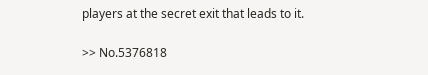players at the secret exit that leads to it.

>> No.5376818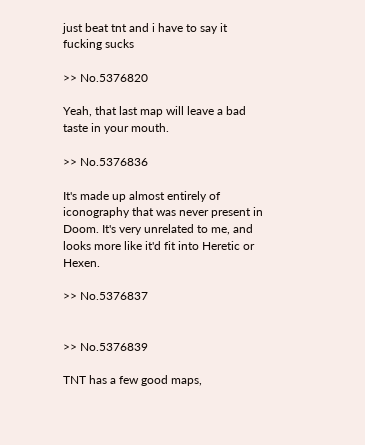just beat tnt and i have to say it fucking sucks

>> No.5376820

Yeah, that last map will leave a bad taste in your mouth.

>> No.5376836

It's made up almost entirely of iconography that was never present in Doom. It's very unrelated to me, and looks more like it'd fit into Heretic or Hexen.

>> No.5376837


>> No.5376839

TNT has a few good maps,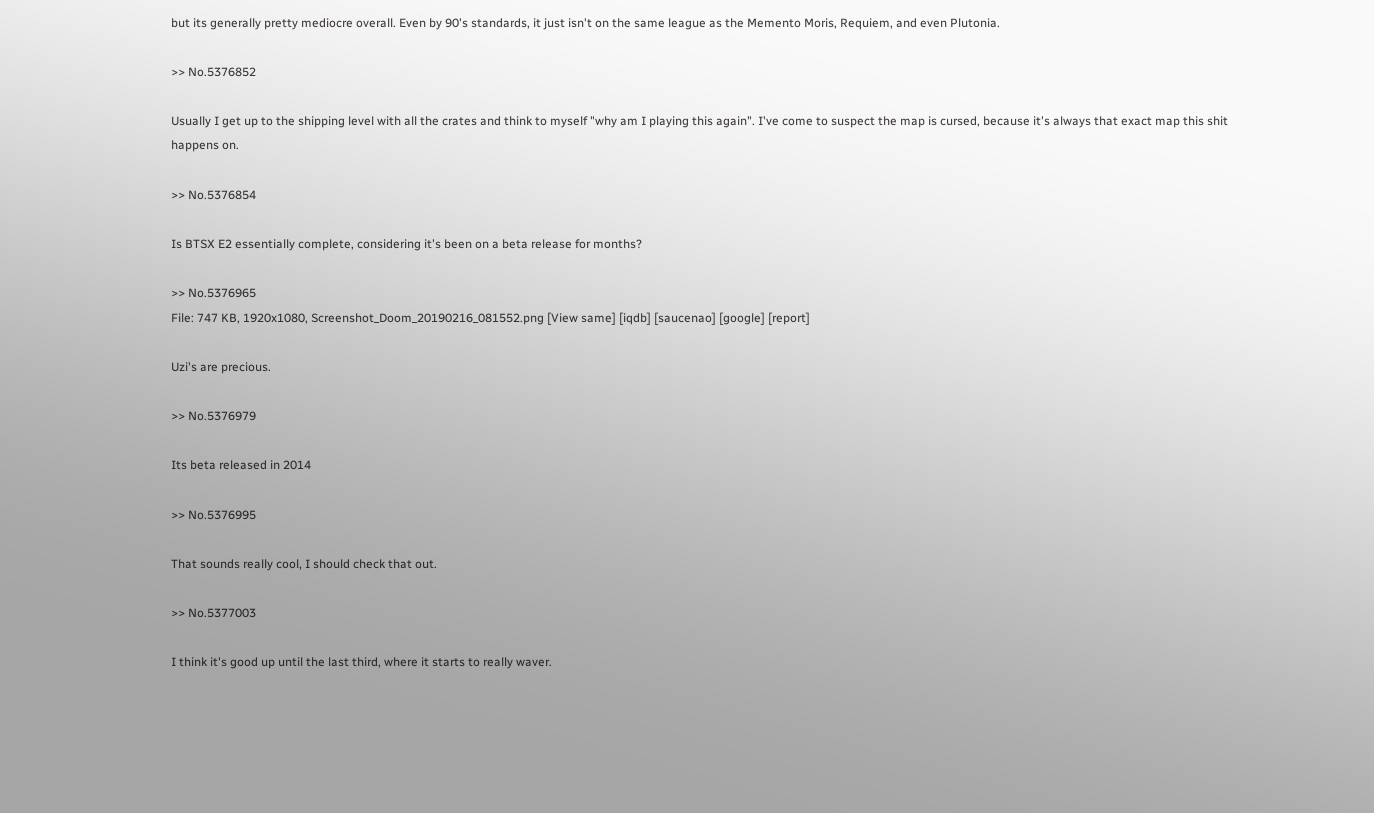but its generally pretty mediocre overall. Even by 90's standards, it just isn't on the same league as the Memento Moris, Requiem, and even Plutonia.

>> No.5376852

Usually I get up to the shipping level with all the crates and think to myself "why am I playing this again". I've come to suspect the map is cursed, because it's always that exact map this shit happens on.

>> No.5376854

Is BTSX E2 essentially complete, considering it's been on a beta release for months?

>> No.5376965
File: 747 KB, 1920x1080, Screenshot_Doom_20190216_081552.png [View same] [iqdb] [saucenao] [google] [report]

Uzi's are precious.

>> No.5376979

Its beta released in 2014

>> No.5376995

That sounds really cool, I should check that out.

>> No.5377003

I think it's good up until the last third, where it starts to really waver.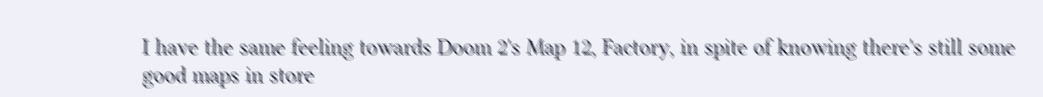I have the same feeling towards Doom 2's Map 12, Factory, in spite of knowing there's still some good maps in store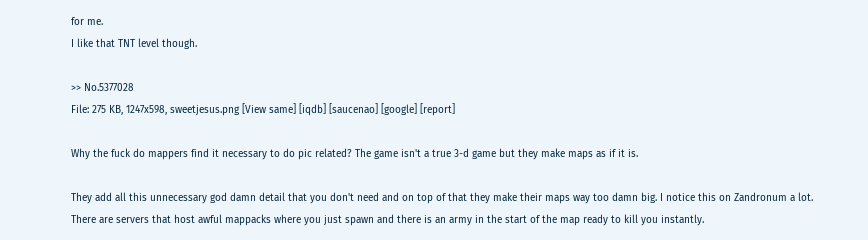for me.
I like that TNT level though.

>> No.5377028
File: 275 KB, 1247x598, sweetjesus.png [View same] [iqdb] [saucenao] [google] [report]

Why the fuck do mappers find it necessary to do pic related? The game isn't a true 3-d game but they make maps as if it is.

They add all this unnecessary god damn detail that you don't need and on top of that they make their maps way too damn big. I notice this on Zandronum a lot. There are servers that host awful mappacks where you just spawn and there is an army in the start of the map ready to kill you instantly.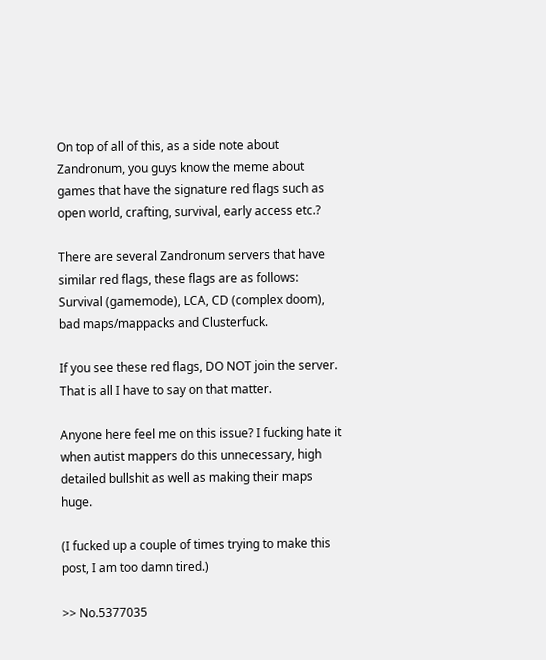On top of all of this, as a side note about Zandronum, you guys know the meme about games that have the signature red flags such as open world, crafting, survival, early access etc.?

There are several Zandronum servers that have similar red flags, these flags are as follows: Survival (gamemode), LCA, CD (complex doom), bad maps/mappacks and Clusterfuck.

If you see these red flags, DO NOT join the server. That is all I have to say on that matter.

Anyone here feel me on this issue? I fucking hate it when autist mappers do this unnecessary, high detailed bullshit as well as making their maps huge.

(I fucked up a couple of times trying to make this post, I am too damn tired.)

>> No.5377035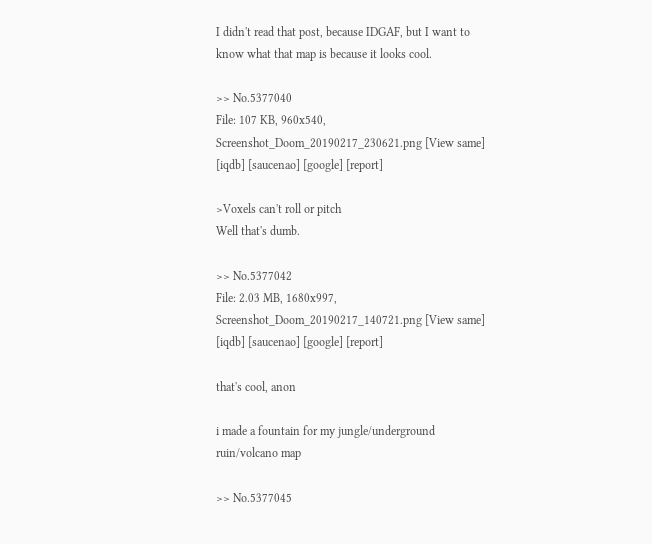I didn't read that post, because IDGAF, but I want to know what that map is because it looks cool.

>> No.5377040
File: 107 KB, 960x540, Screenshot_Doom_20190217_230621.png [View same] [iqdb] [saucenao] [google] [report]

>Voxels can't roll or pitch
Well that's dumb.

>> No.5377042
File: 2.03 MB, 1680x997, Screenshot_Doom_20190217_140721.png [View same] [iqdb] [saucenao] [google] [report]

that's cool, anon

i made a fountain for my jungle/underground ruin/volcano map

>> No.5377045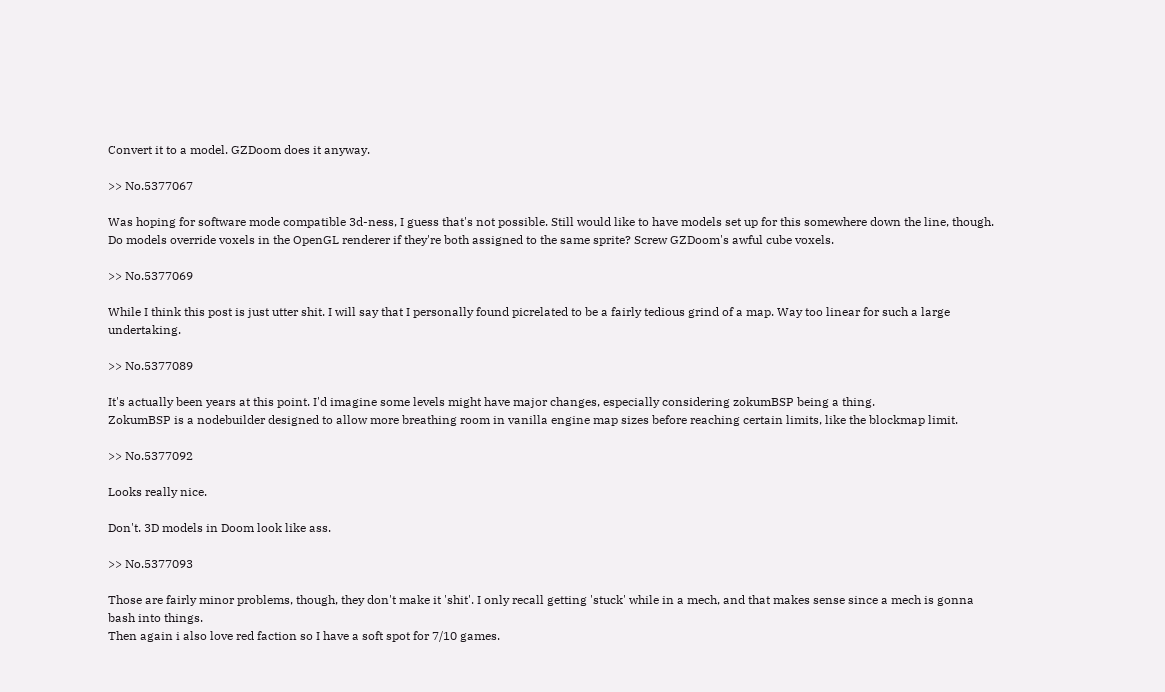Convert it to a model. GZDoom does it anyway.

>> No.5377067

Was hoping for software mode compatible 3d-ness, I guess that's not possible. Still would like to have models set up for this somewhere down the line, though.
Do models override voxels in the OpenGL renderer if they're both assigned to the same sprite? Screw GZDoom's awful cube voxels.

>> No.5377069

While I think this post is just utter shit. I will say that I personally found picrelated to be a fairly tedious grind of a map. Way too linear for such a large undertaking.

>> No.5377089

It's actually been years at this point. I'd imagine some levels might have major changes, especially considering zokumBSP being a thing.
ZokumBSP is a nodebuilder designed to allow more breathing room in vanilla engine map sizes before reaching certain limits, like the blockmap limit.

>> No.5377092

Looks really nice.

Don't. 3D models in Doom look like ass.

>> No.5377093

Those are fairly minor problems, though, they don't make it 'shit'. I only recall getting 'stuck' while in a mech, and that makes sense since a mech is gonna bash into things.
Then again i also love red faction so I have a soft spot for 7/10 games.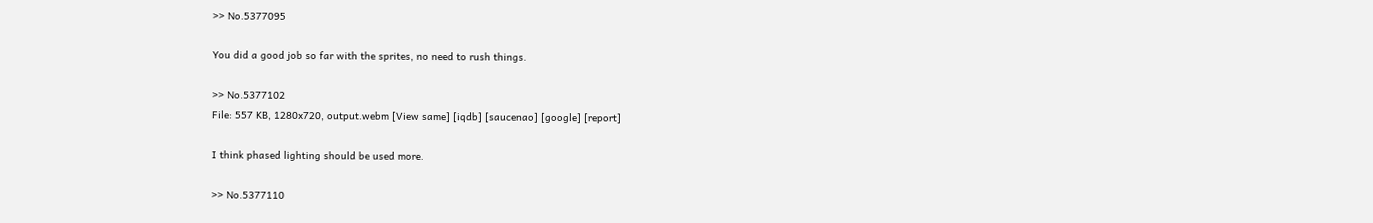>> No.5377095

You did a good job so far with the sprites, no need to rush things.

>> No.5377102
File: 557 KB, 1280x720, output.webm [View same] [iqdb] [saucenao] [google] [report]

I think phased lighting should be used more.

>> No.5377110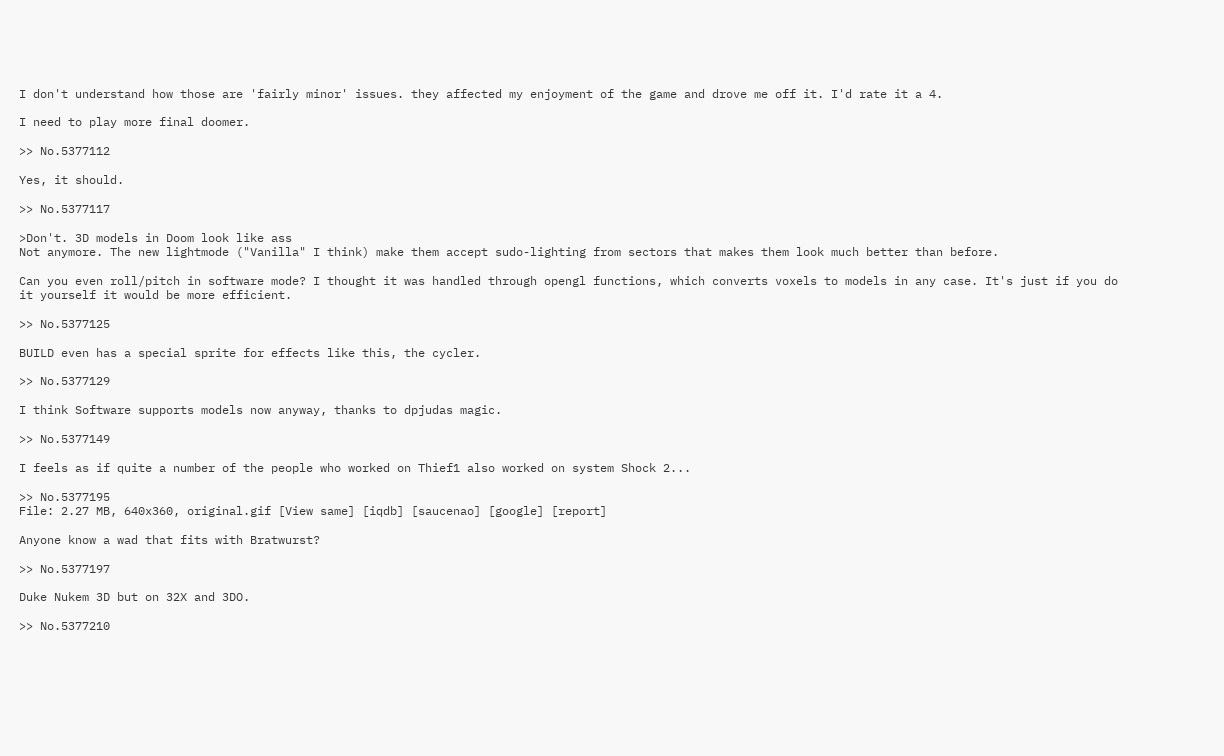I don't understand how those are 'fairly minor' issues. they affected my enjoyment of the game and drove me off it. I'd rate it a 4.

I need to play more final doomer.

>> No.5377112

Yes, it should.

>> No.5377117

>Don't. 3D models in Doom look like ass
Not anymore. The new lightmode ("Vanilla" I think) make them accept sudo-lighting from sectors that makes them look much better than before.

Can you even roll/pitch in software mode? I thought it was handled through opengl functions, which converts voxels to models in any case. It's just if you do it yourself it would be more efficient.

>> No.5377125

BUILD even has a special sprite for effects like this, the cycler.

>> No.5377129

I think Software supports models now anyway, thanks to dpjudas magic.

>> No.5377149

I feels as if quite a number of the people who worked on Thief1 also worked on system Shock 2...

>> No.5377195
File: 2.27 MB, 640x360, original.gif [View same] [iqdb] [saucenao] [google] [report]

Anyone know a wad that fits with Bratwurst?

>> No.5377197

Duke Nukem 3D but on 32X and 3DO.

>> No.5377210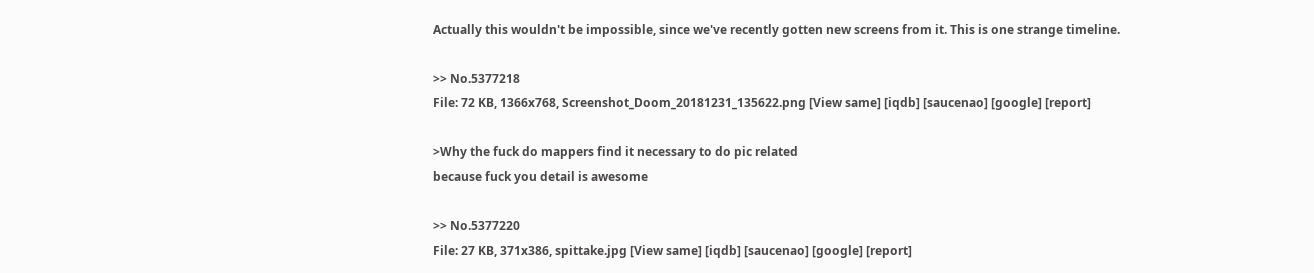Actually this wouldn't be impossible, since we've recently gotten new screens from it. This is one strange timeline.

>> No.5377218
File: 72 KB, 1366x768, Screenshot_Doom_20181231_135622.png [View same] [iqdb] [saucenao] [google] [report]

>Why the fuck do mappers find it necessary to do pic related
because fuck you detail is awesome

>> No.5377220
File: 27 KB, 371x386, spittake.jpg [View same] [iqdb] [saucenao] [google] [report]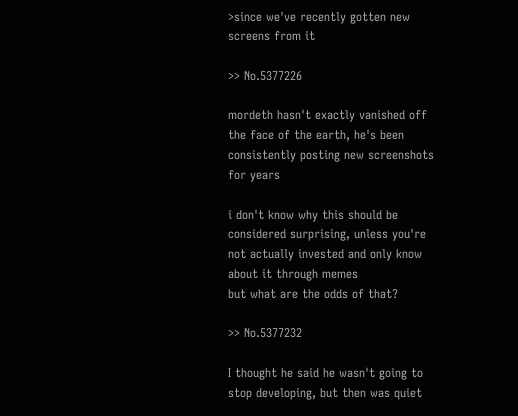>since we've recently gotten new screens from it

>> No.5377226

mordeth hasn't exactly vanished off the face of the earth, he's been consistently posting new screenshots for years

i don't know why this should be considered surprising, unless you're not actually invested and only know about it through memes
but what are the odds of that?

>> No.5377232

I thought he said he wasn't going to stop developing, but then was quiet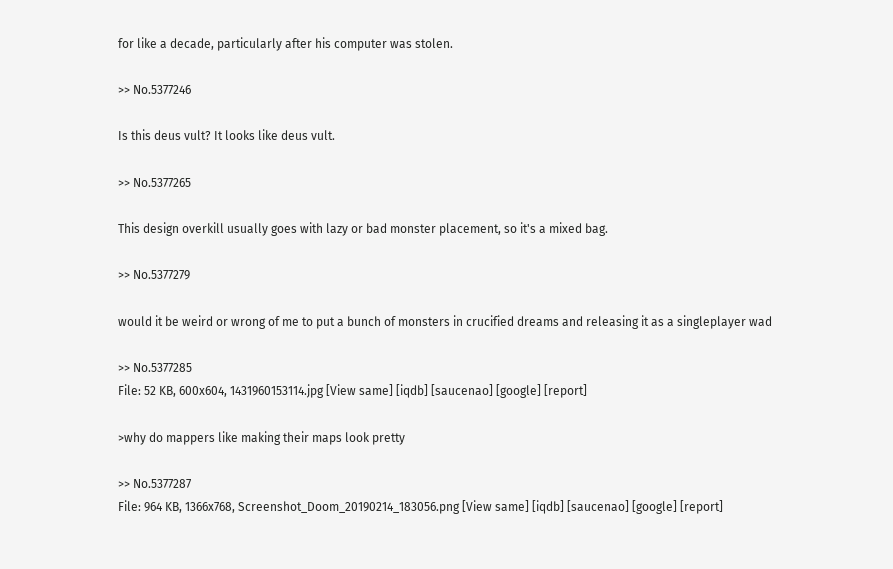for like a decade, particularly after his computer was stolen.

>> No.5377246

Is this deus vult? It looks like deus vult.

>> No.5377265

This design overkill usually goes with lazy or bad monster placement, so it's a mixed bag.

>> No.5377279

would it be weird or wrong of me to put a bunch of monsters in crucified dreams and releasing it as a singleplayer wad

>> No.5377285
File: 52 KB, 600x604, 1431960153114.jpg [View same] [iqdb] [saucenao] [google] [report]

>why do mappers like making their maps look pretty

>> No.5377287
File: 964 KB, 1366x768, Screenshot_Doom_20190214_183056.png [View same] [iqdb] [saucenao] [google] [report]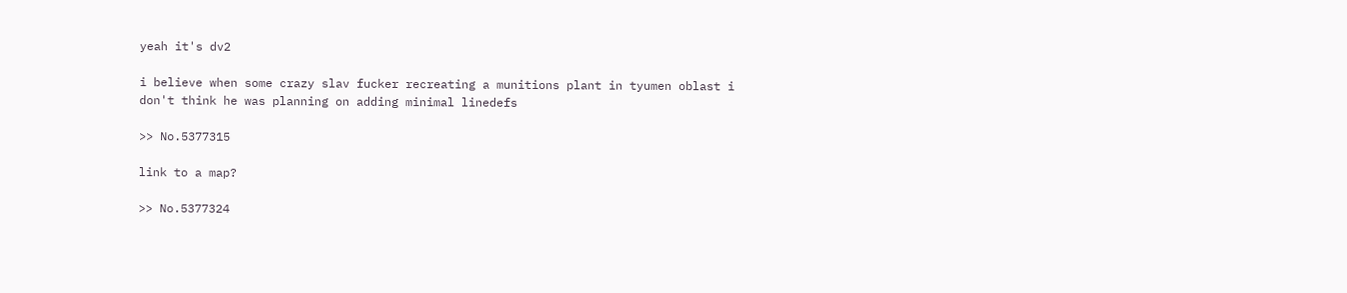yeah it's dv2

i believe when some crazy slav fucker recreating a munitions plant in tyumen oblast i don't think he was planning on adding minimal linedefs

>> No.5377315

link to a map?

>> No.5377324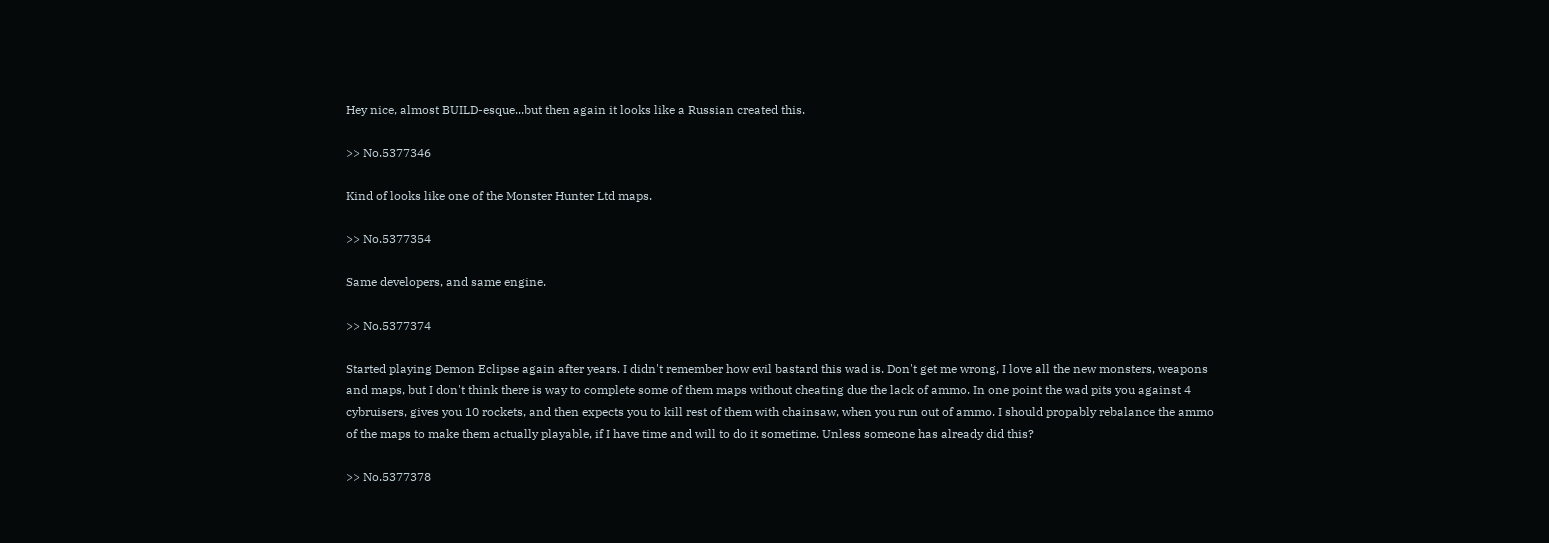Hey nice, almost BUILD-esque...but then again it looks like a Russian created this.

>> No.5377346

Kind of looks like one of the Monster Hunter Ltd maps.

>> No.5377354

Same developers, and same engine.

>> No.5377374

Started playing Demon Eclipse again after years. I didn't remember how evil bastard this wad is. Don't get me wrong, I love all the new monsters, weapons and maps, but I don't think there is way to complete some of them maps without cheating due the lack of ammo. In one point the wad pits you against 4 cybruisers, gives you 10 rockets, and then expects you to kill rest of them with chainsaw, when you run out of ammo. I should propably rebalance the ammo of the maps to make them actually playable, if I have time and will to do it sometime. Unless someone has already did this?

>> No.5377378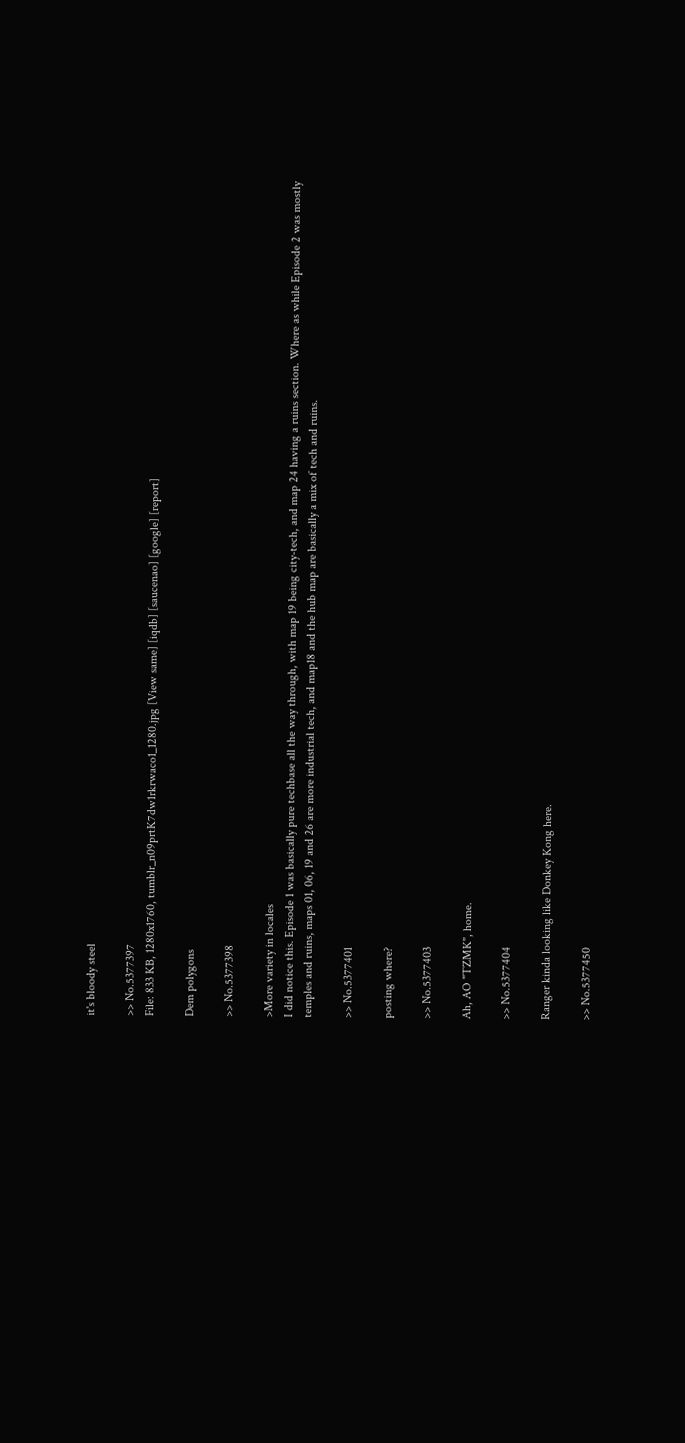it's bloody steel

>> No.5377397
File: 833 KB, 1280x1760, tumblr_n09prtK7dw1rkrwaco1_1280.jpg [View same] [iqdb] [saucenao] [google] [report]

Dem polygons

>> No.5377398

>More variety in locales
I did notice this. Episode 1 was basically pure techbase all the way through, with map 19 being city-tech, and map 24 having a ruins section. Where as while Episode 2 was mostly temples and ruins, maps 01, 06, 19 and 26 are more industrial tech, and map18 and the hub map are basically a mix of tech and ruins.

>> No.5377401

posting where?

>> No.5377403

Ah, AO "TZMK", home.

>> No.5377404

Ranger kinda looking like Donkey Kong here.

>> No.5377450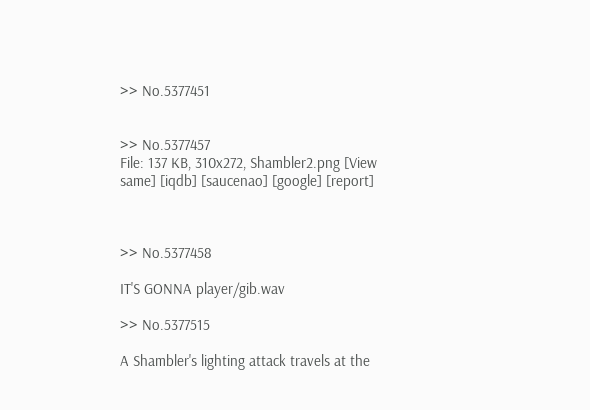>> No.5377451


>> No.5377457
File: 137 KB, 310x272, Shambler2.png [View same] [iqdb] [saucenao] [google] [report]



>> No.5377458

IT'S GONNA player/gib.wav

>> No.5377515

A Shambler's lighting attack travels at the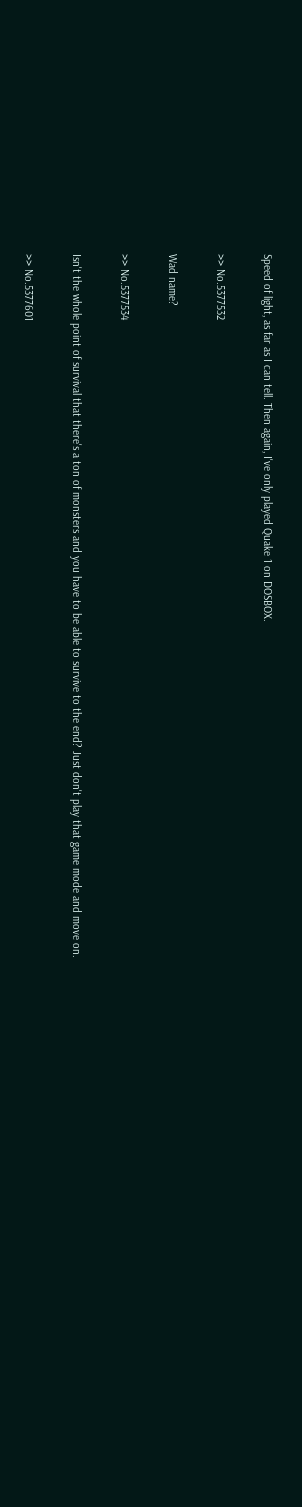Speed of light, as far as I can tell. Then again, I've only played Quake 1 on DOSBOX.

>> No.5377532

Wad name?

>> No.5377534

Isn't the whole point of survival that there's a ton of monsters and you have to be able to survive to the end? Just don't play that game mode and move on.

>> No.5377601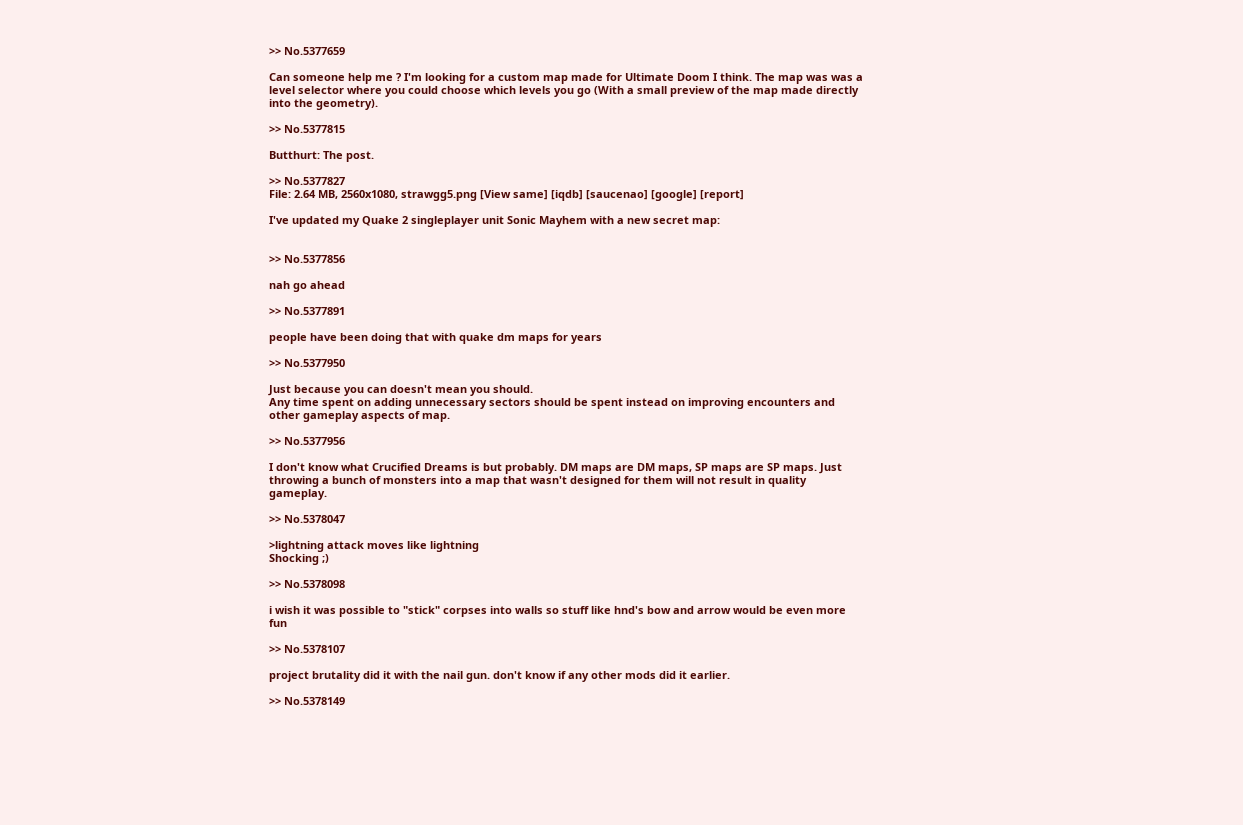>> No.5377659

Can someone help me ? I'm looking for a custom map made for Ultimate Doom I think. The map was was a level selector where you could choose which levels you go (With a small preview of the map made directly into the geometry).

>> No.5377815

Butthurt: The post.

>> No.5377827
File: 2.64 MB, 2560x1080, strawgg5.png [View same] [iqdb] [saucenao] [google] [report]

I've updated my Quake 2 singleplayer unit Sonic Mayhem with a new secret map:


>> No.5377856

nah go ahead

>> No.5377891

people have been doing that with quake dm maps for years

>> No.5377950

Just because you can doesn't mean you should.
Any time spent on adding unnecessary sectors should be spent instead on improving encounters and other gameplay aspects of map.

>> No.5377956

I don't know what Crucified Dreams is but probably. DM maps are DM maps, SP maps are SP maps. Just throwing a bunch of monsters into a map that wasn't designed for them will not result in quality gameplay.

>> No.5378047

>lightning attack moves like lightning
Shocking ;)

>> No.5378098

i wish it was possible to "stick" corpses into walls so stuff like hnd's bow and arrow would be even more fun

>> No.5378107

project brutality did it with the nail gun. don't know if any other mods did it earlier.

>> No.5378149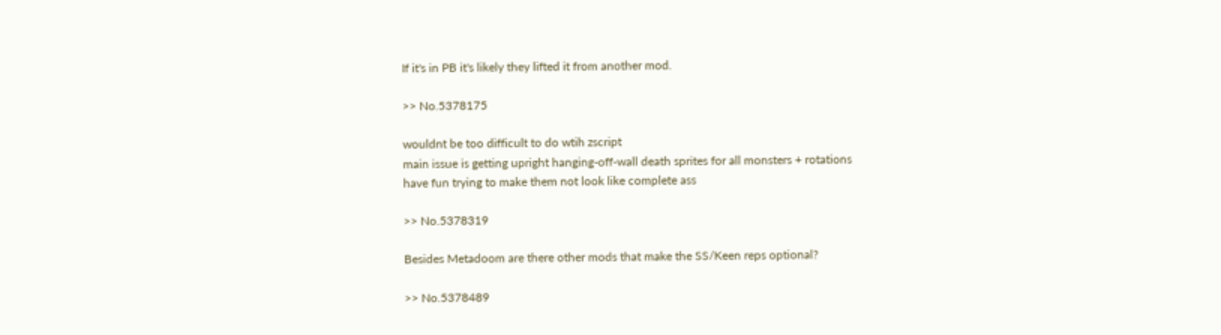If it's in PB it's likely they lifted it from another mod.

>> No.5378175

wouldnt be too difficult to do wtih zscript
main issue is getting upright hanging-off-wall death sprites for all monsters + rotations
have fun trying to make them not look like complete ass

>> No.5378319

Besides Metadoom are there other mods that make the SS/Keen reps optional?

>> No.5378489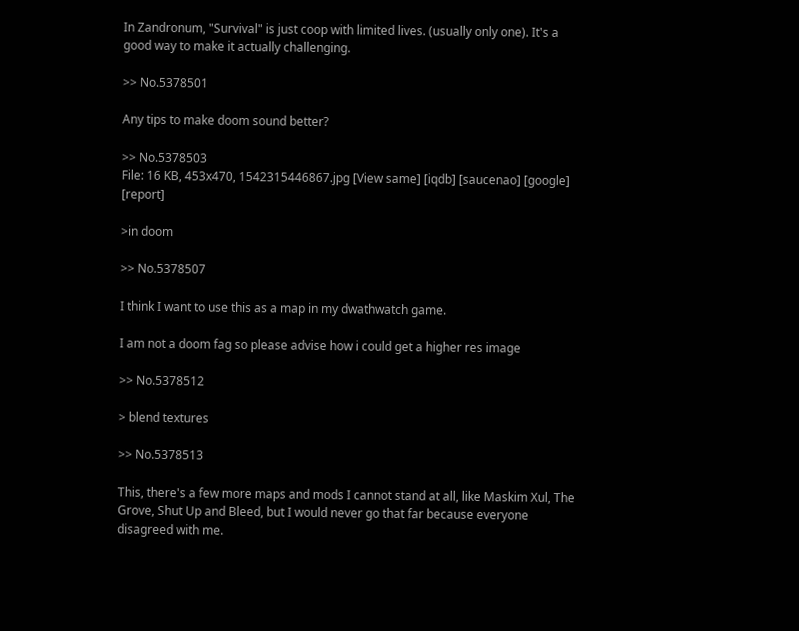In Zandronum, "Survival" is just coop with limited lives. (usually only one). It's a good way to make it actually challenging.

>> No.5378501

Any tips to make doom sound better?

>> No.5378503
File: 16 KB, 453x470, 1542315446867.jpg [View same] [iqdb] [saucenao] [google] [report]

>in doom

>> No.5378507

I think I want to use this as a map in my dwathwatch game.

I am not a doom fag so please advise how i could get a higher res image

>> No.5378512

> blend textures

>> No.5378513

This, there's a few more maps and mods I cannot stand at all, like Maskim Xul, The Grove, Shut Up and Bleed, but I would never go that far because everyone disagreed with me.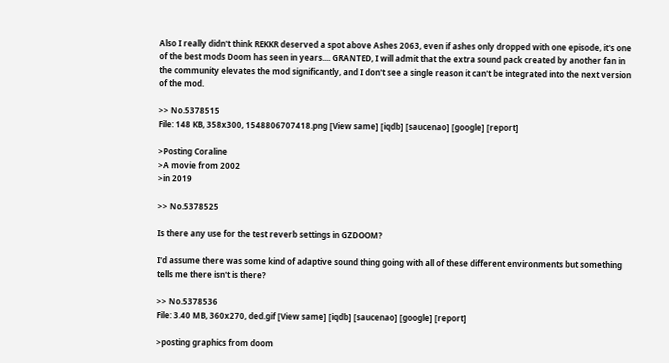Also I really didn't think REKKR deserved a spot above Ashes 2063, even if ashes only dropped with one episode, it's one of the best mods Doom has seen in years.... GRANTED, I will admit that the extra sound pack created by another fan in the community elevates the mod significantly, and I don't see a single reason it can't be integrated into the next version of the mod.

>> No.5378515
File: 148 KB, 358x300, 1548806707418.png [View same] [iqdb] [saucenao] [google] [report]

>Posting Coraline
>A movie from 2002
>in 2019

>> No.5378525

Is there any use for the test reverb settings in GZDOOM?

I'd assume there was some kind of adaptive sound thing going with all of these different environments but something tells me there isn't is there?

>> No.5378536
File: 3.40 MB, 360x270, ded.gif [View same] [iqdb] [saucenao] [google] [report]

>posting graphics from doom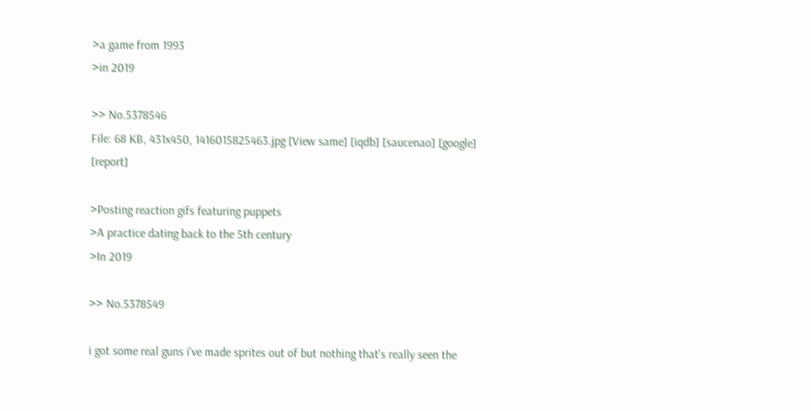>a game from 1993
>in 2019

>> No.5378546
File: 68 KB, 431x450, 1416015825463.jpg [View same] [iqdb] [saucenao] [google] [report]

>Posting reaction gifs featuring puppets
>A practice dating back to the 5th century
>In 2019

>> No.5378549

i got some real guns i've made sprites out of but nothing that's really seen the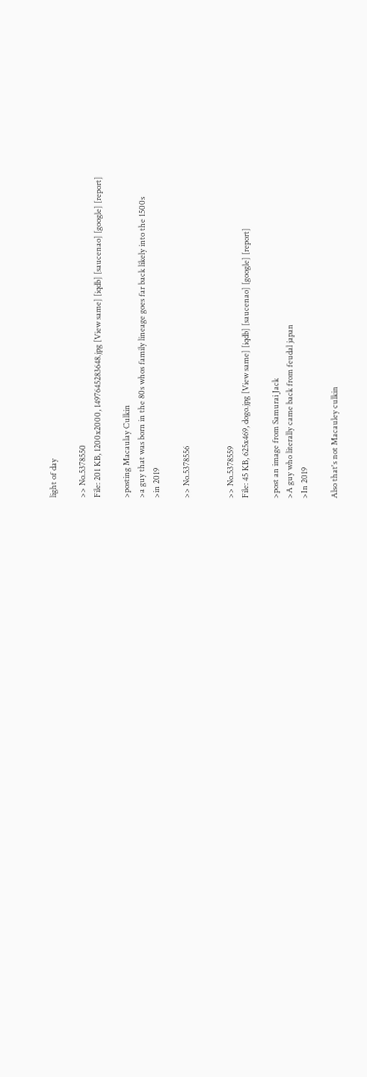light of day

>> No.5378550
File: 201 KB, 1200x2000, 1497645283648.jpg [View same] [iqdb] [saucenao] [google] [report]

>posting Macaulay Culkin
>a guy that was born in the 80s whos family lineage goes far back likely into the 1500s
>in 2019

>> No.5378556


>> No.5378559
File: 45 KB, 625x469, dogo.jpg [View same] [iqdb] [saucenao] [google] [report]

>post an image from Samurai Jack
>A guy who literally came back from feudal japan
>In 2019

Also that's not Macauley culkin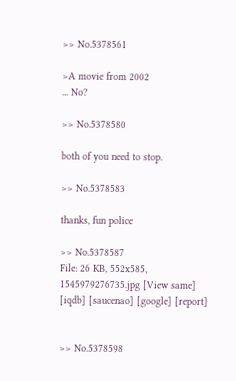>> No.5378561

>A movie from 2002
... No?

>> No.5378580

both of you need to stop.

>> No.5378583

thanks, fun police

>> No.5378587
File: 26 KB, 552x585, 1545979276735.jpg [View same] [iqdb] [saucenao] [google] [report]


>> No.5378598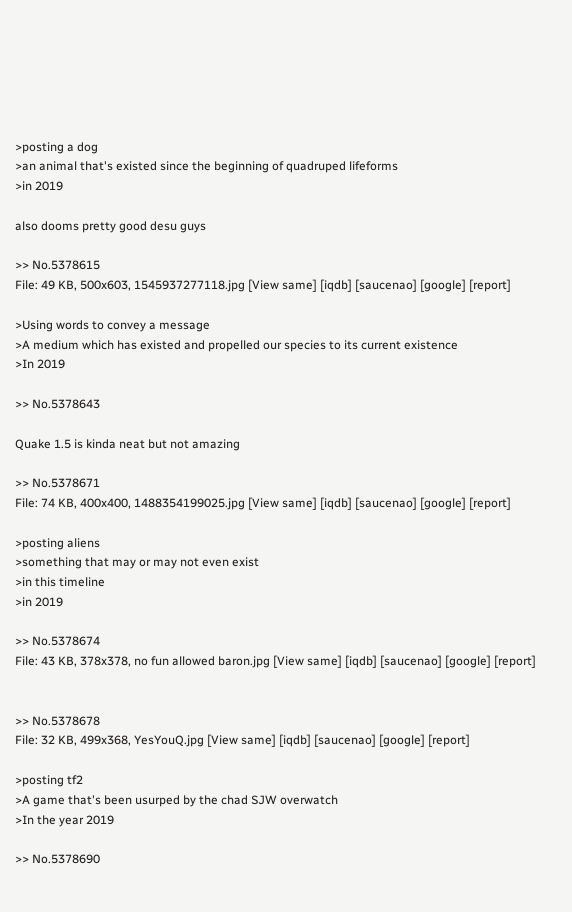>posting a dog
>an animal that's existed since the beginning of quadruped lifeforms
>in 2019

also dooms pretty good desu guys

>> No.5378615
File: 49 KB, 500x603, 1545937277118.jpg [View same] [iqdb] [saucenao] [google] [report]

>Using words to convey a message
>A medium which has existed and propelled our species to its current existence
>In 2019

>> No.5378643

Quake 1.5 is kinda neat but not amazing

>> No.5378671
File: 74 KB, 400x400, 1488354199025.jpg [View same] [iqdb] [saucenao] [google] [report]

>posting aliens
>something that may or may not even exist
>in this timeline
>in 2019

>> No.5378674
File: 43 KB, 378x378, no fun allowed baron.jpg [View same] [iqdb] [saucenao] [google] [report]


>> No.5378678
File: 32 KB, 499x368, YesYouQ.jpg [View same] [iqdb] [saucenao] [google] [report]

>posting tf2
>A game that's been usurped by the chad SJW overwatch
>In the year 2019

>> No.5378690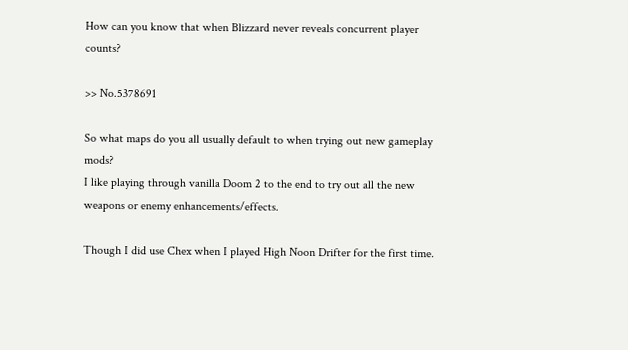How can you know that when Blizzard never reveals concurrent player counts?

>> No.5378691

So what maps do you all usually default to when trying out new gameplay mods?
I like playing through vanilla Doom 2 to the end to try out all the new weapons or enemy enhancements/effects.

Though I did use Chex when I played High Noon Drifter for the first time.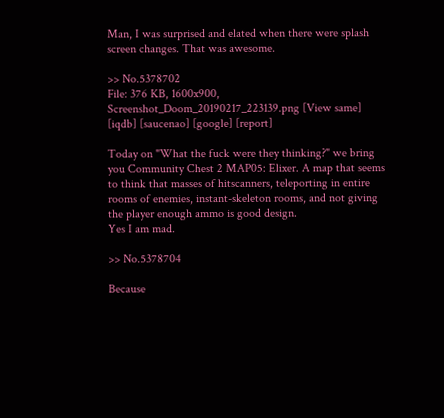Man, I was surprised and elated when there were splash screen changes. That was awesome.

>> No.5378702
File: 376 KB, 1600x900, Screenshot_Doom_20190217_223139.png [View same] [iqdb] [saucenao] [google] [report]

Today on "What the fuck were they thinking?" we bring you Community Chest 2 MAP05: Elixer. A map that seems to think that masses of hitscanners, teleporting in entire rooms of enemies, instant-skeleton rooms, and not giving the player enough ammo is good design.
Yes I am mad.

>> No.5378704

Because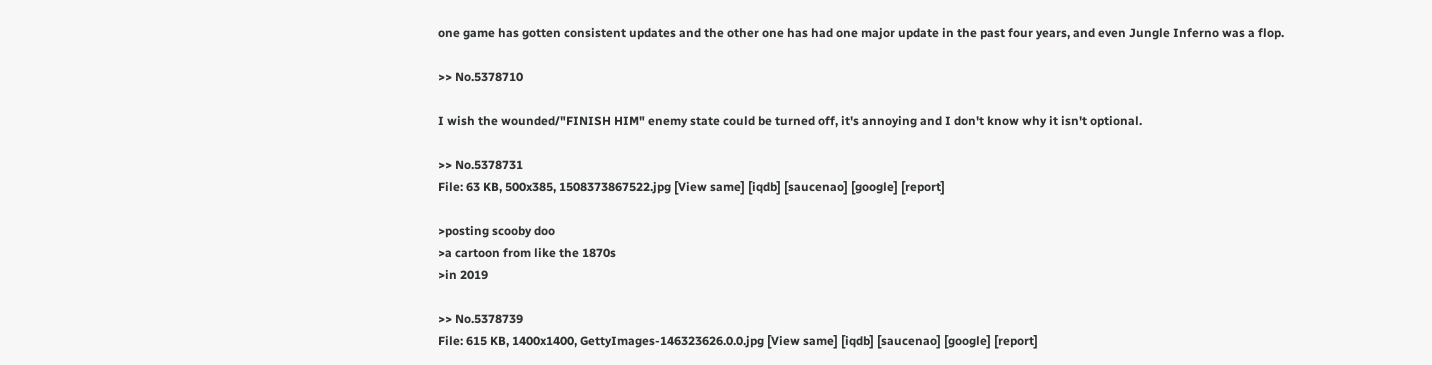one game has gotten consistent updates and the other one has had one major update in the past four years, and even Jungle Inferno was a flop.

>> No.5378710

I wish the wounded/"FINISH HIM" enemy state could be turned off, it's annoying and I don't know why it isn't optional.

>> No.5378731
File: 63 KB, 500x385, 1508373867522.jpg [View same] [iqdb] [saucenao] [google] [report]

>posting scooby doo
>a cartoon from like the 1870s
>in 2019

>> No.5378739
File: 615 KB, 1400x1400, GettyImages-146323626.0.0.jpg [View same] [iqdb] [saucenao] [google] [report]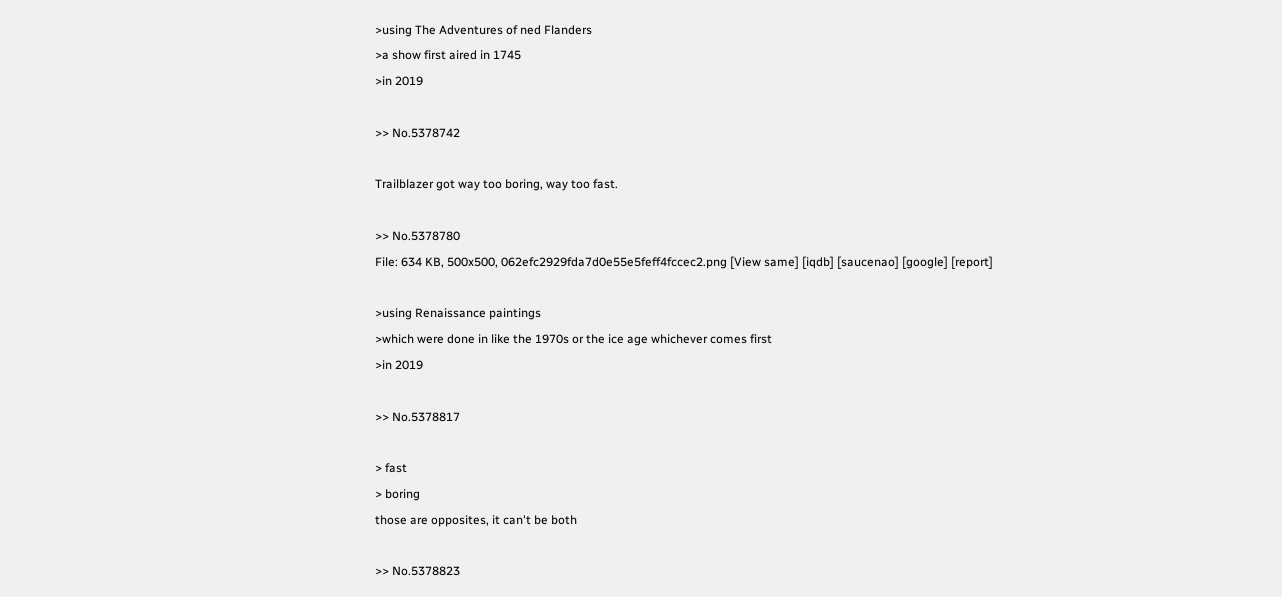>using The Adventures of ned Flanders
>a show first aired in 1745
>in 2019

>> No.5378742

Trailblazer got way too boring, way too fast.

>> No.5378780
File: 634 KB, 500x500, 062efc2929fda7d0e55e5feff4fccec2.png [View same] [iqdb] [saucenao] [google] [report]

>using Renaissance paintings
>which were done in like the 1970s or the ice age whichever comes first
>in 2019

>> No.5378817

> fast
> boring
those are opposites, it can't be both

>> No.5378823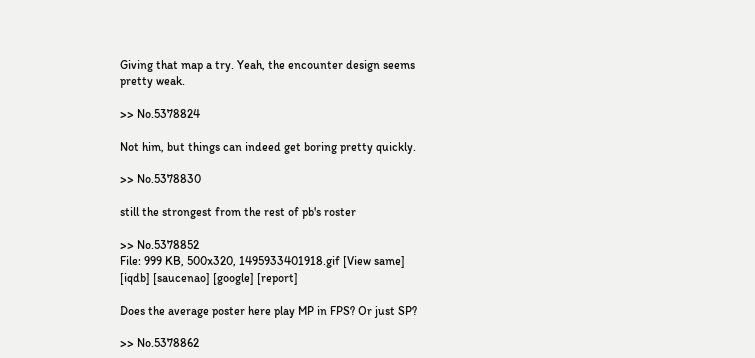Giving that map a try. Yeah, the encounter design seems pretty weak.

>> No.5378824

Not him, but things can indeed get boring pretty quickly.

>> No.5378830

still the strongest from the rest of pb's roster

>> No.5378852
File: 999 KB, 500x320, 1495933401918.gif [View same] [iqdb] [saucenao] [google] [report]

Does the average poster here play MP in FPS? Or just SP?

>> No.5378862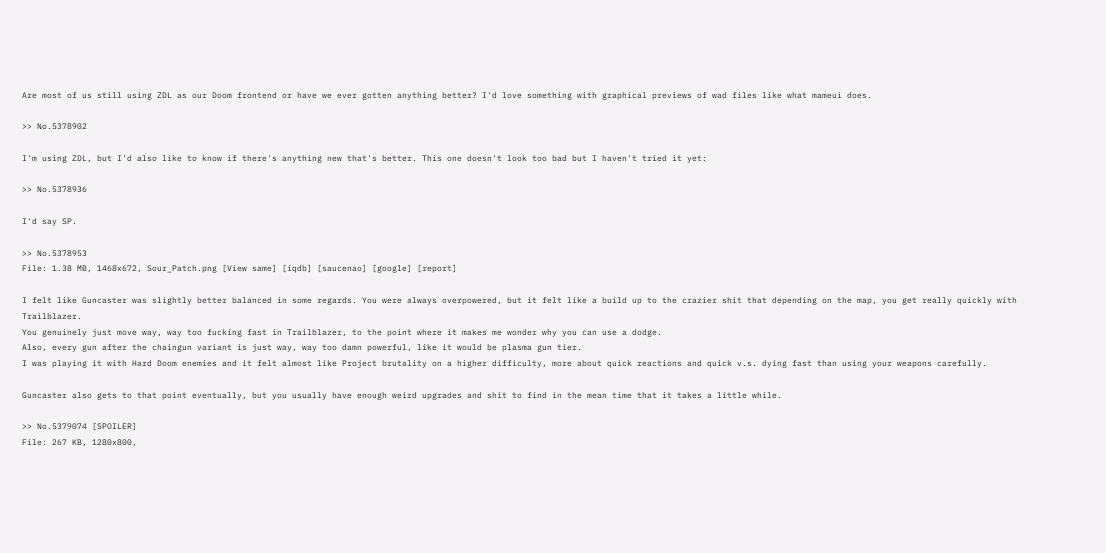Are most of us still using ZDL as our Doom frontend or have we ever gotten anything better? I'd love something with graphical previews of wad files like what mameui does.

>> No.5378902

I'm using ZDL, but I'd also like to know if there's anything new that's better. This one doesn't look too bad but I haven't tried it yet:

>> No.5378936

I'd say SP.

>> No.5378953
File: 1.38 MB, 1468x672, Sour_Patch.png [View same] [iqdb] [saucenao] [google] [report]

I felt like Guncaster was slightly better balanced in some regards. You were always overpowered, but it felt like a build up to the crazier shit that depending on the map, you get really quickly with Trailblazer.
You genuinely just move way, way too fucking fast in Trailblazer, to the point where it makes me wonder why you can use a dodge.
Also, every gun after the chaingun variant is just way, way too damn powerful, like it would be plasma gun tier.
I was playing it with Hard Doom enemies and it felt almost like Project brutality on a higher difficulty, more about quick reactions and quick v.s. dying fast than using your weapons carefully.

Guncaster also gets to that point eventually, but you usually have enough weird upgrades and shit to find in the mean time that it takes a little while.

>> No.5379074 [SPOILER]
File: 267 KB, 1280x800,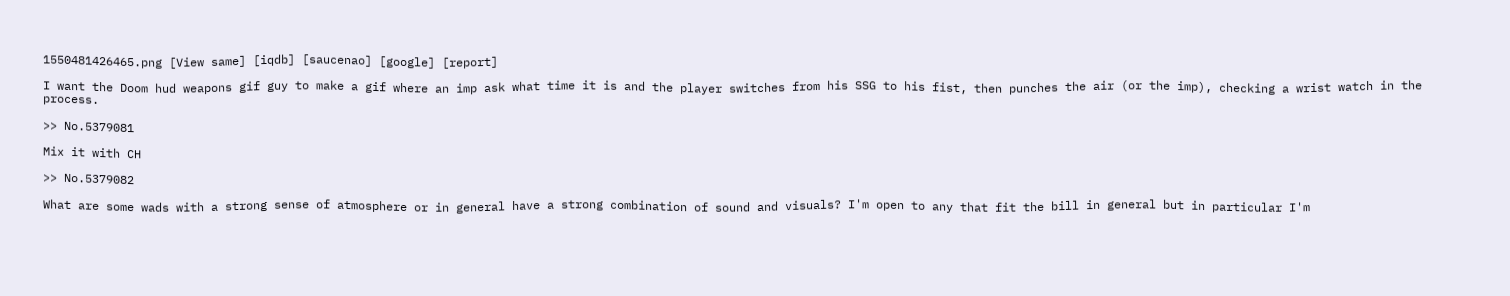1550481426465.png [View same] [iqdb] [saucenao] [google] [report]

I want the Doom hud weapons gif guy to make a gif where an imp ask what time it is and the player switches from his SSG to his fist, then punches the air (or the imp), checking a wrist watch in the process.

>> No.5379081

Mix it with CH

>> No.5379082

What are some wads with a strong sense of atmosphere or in general have a strong combination of sound and visuals? I'm open to any that fit the bill in general but in particular I'm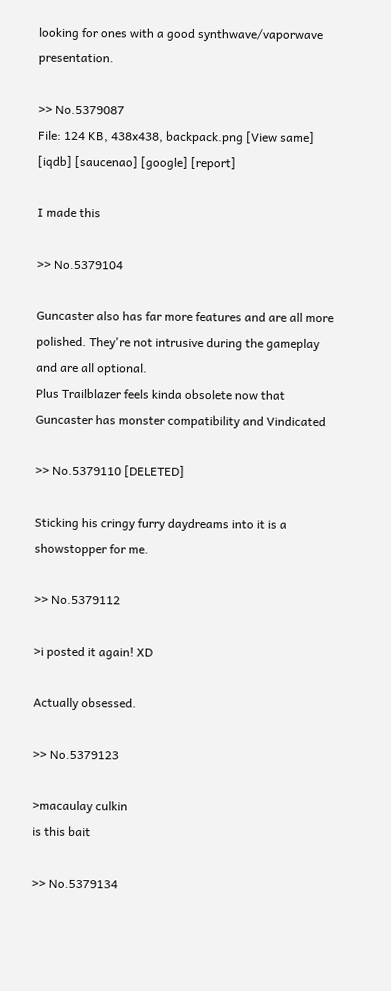looking for ones with a good synthwave/vaporwave presentation.

>> No.5379087
File: 124 KB, 438x438, backpack.png [View same] [iqdb] [saucenao] [google] [report]

I made this

>> No.5379104

Guncaster also has far more features and are all more polished. They're not intrusive during the gameplay and are all optional.
Plus Trailblazer feels kinda obsolete now that Guncaster has monster compatibility and Vindicated

>> No.5379110 [DELETED]

Sticking his cringy furry daydreams into it is a showstopper for me.

>> No.5379112

>i posted it again! XD

Actually obsessed.

>> No.5379123

>macaulay culkin
is this bait

>> No.5379134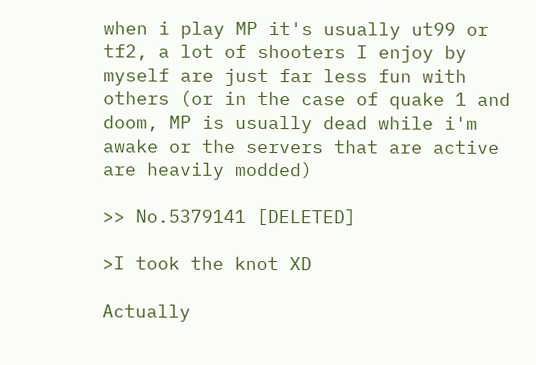when i play MP it's usually ut99 or tf2, a lot of shooters I enjoy by myself are just far less fun with others (or in the case of quake 1 and doom, MP is usually dead while i'm awake or the servers that are active are heavily modded)

>> No.5379141 [DELETED]

>I took the knot XD

Actually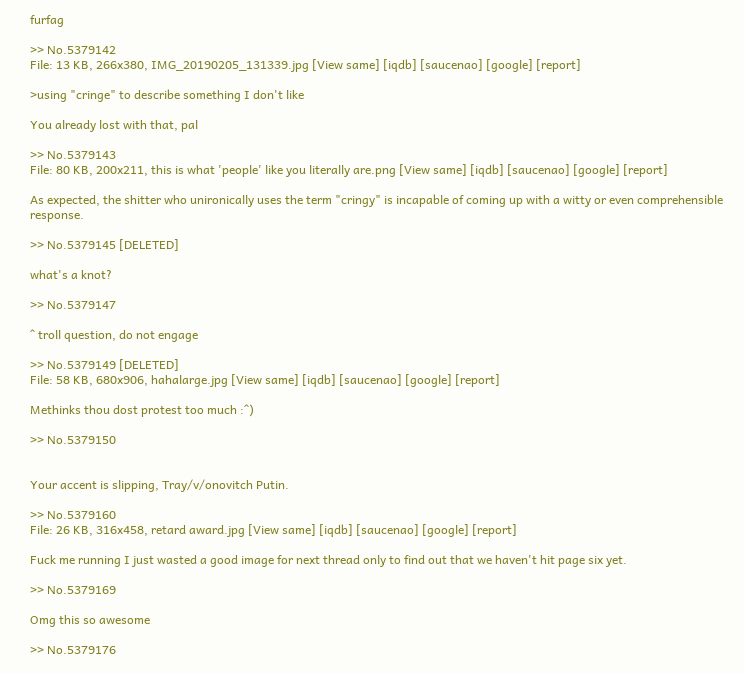furfag

>> No.5379142
File: 13 KB, 266x380, IMG_20190205_131339.jpg [View same] [iqdb] [saucenao] [google] [report]

>using "cringe" to describe something I don't like

You already lost with that, pal

>> No.5379143
File: 80 KB, 200x211, this is what 'people' like you literally are.png [View same] [iqdb] [saucenao] [google] [report]

As expected, the shitter who unironically uses the term "cringy" is incapable of coming up with a witty or even comprehensible response.

>> No.5379145 [DELETED]

what's a knot?

>> No.5379147

^ troll question, do not engage

>> No.5379149 [DELETED]
File: 58 KB, 680x906, hahalarge.jpg [View same] [iqdb] [saucenao] [google] [report]

Methinks thou dost protest too much :^)

>> No.5379150


Your accent is slipping, Tray/v/onovitch Putin.

>> No.5379160
File: 26 KB, 316x458, retard award.jpg [View same] [iqdb] [saucenao] [google] [report]

Fuck me running I just wasted a good image for next thread only to find out that we haven't hit page six yet.

>> No.5379169

Omg this so awesome

>> No.5379176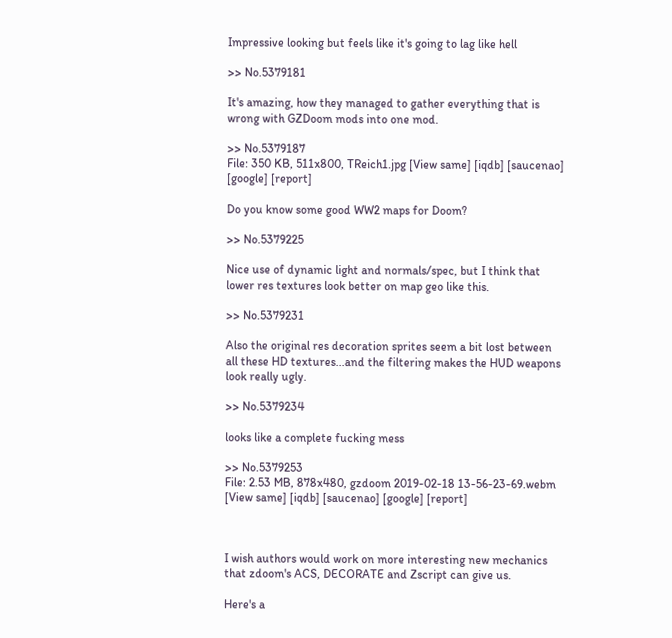Impressive looking but feels like it's going to lag like hell

>> No.5379181

It's amazing, how they managed to gather everything that is wrong with GZDoom mods into one mod.

>> No.5379187
File: 350 KB, 511x800, TReich1.jpg [View same] [iqdb] [saucenao] [google] [report]

Do you know some good WW2 maps for Doom?

>> No.5379225

Nice use of dynamic light and normals/spec, but I think that lower res textures look better on map geo like this.

>> No.5379231

Also the original res decoration sprites seem a bit lost between all these HD textures...and the filtering makes the HUD weapons look really ugly.

>> No.5379234

looks like a complete fucking mess

>> No.5379253
File: 2.53 MB, 878x480, gzdoom 2019-02-18 13-56-23-69.webm [View same] [iqdb] [saucenao] [google] [report]



I wish authors would work on more interesting new mechanics that zdoom's ACS, DECORATE and Zscript can give us.

Here's a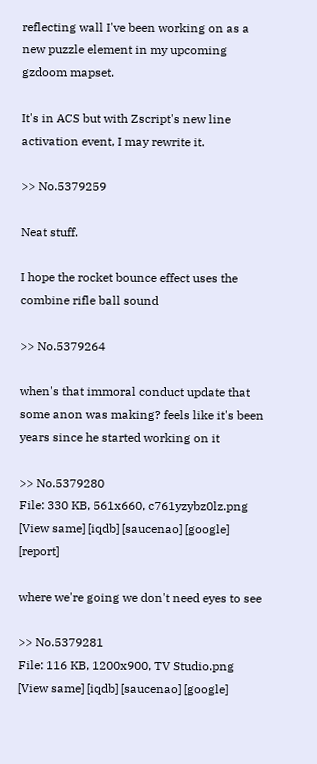reflecting wall I've been working on as a new puzzle element in my upcoming gzdoom mapset.

It's in ACS but with Zscript's new line activation event, I may rewrite it.

>> No.5379259

Neat stuff.

I hope the rocket bounce effect uses the combine rifle ball sound

>> No.5379264

when's that immoral conduct update that some anon was making? feels like it's been years since he started working on it

>> No.5379280
File: 330 KB, 561x660, c761yzybz0lz.png [View same] [iqdb] [saucenao] [google] [report]

where we're going we don't need eyes to see

>> No.5379281
File: 116 KB, 1200x900, TV Studio.png [View same] [iqdb] [saucenao] [google]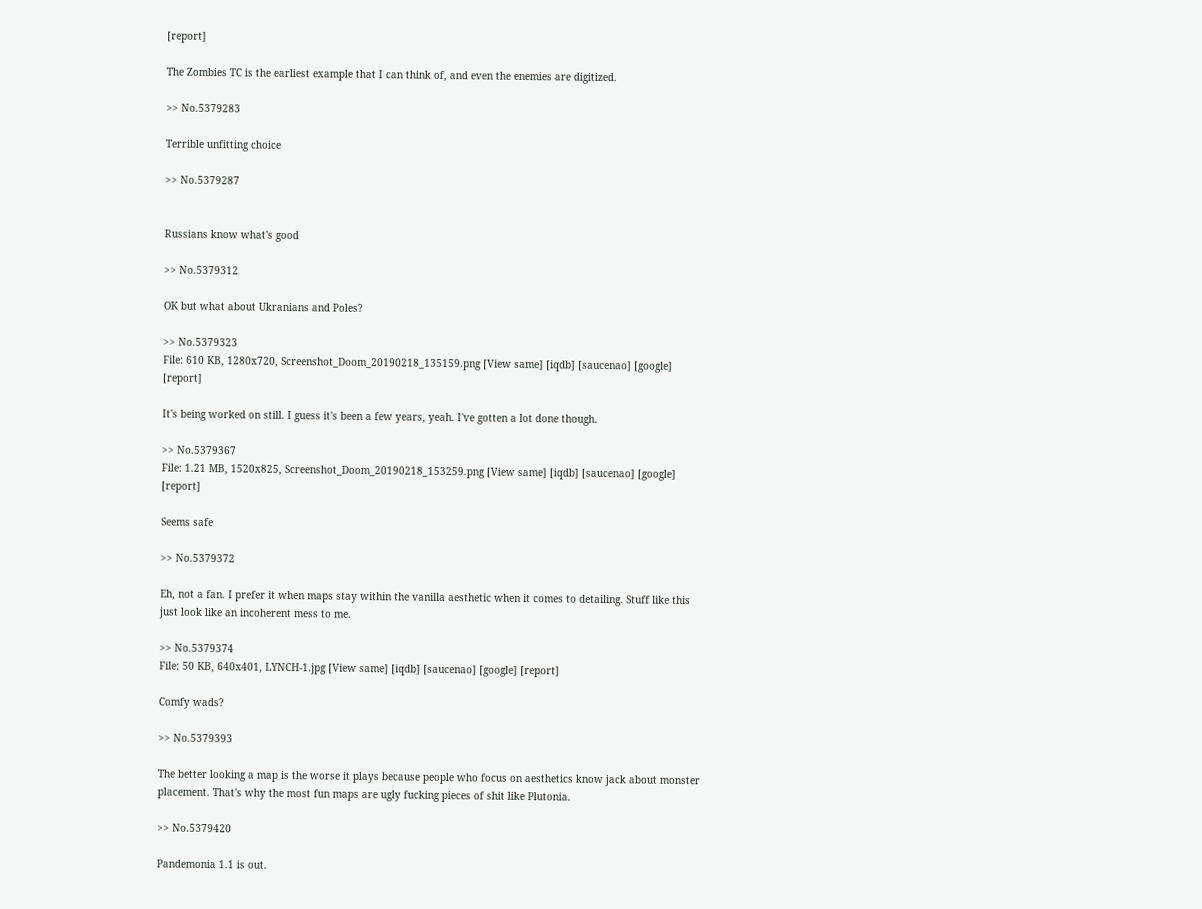[report]

The Zombies TC is the earliest example that I can think of, and even the enemies are digitized.

>> No.5379283

Terrible unfitting choice

>> No.5379287


Russians know what's good

>> No.5379312

OK but what about Ukranians and Poles?

>> No.5379323
File: 610 KB, 1280x720, Screenshot_Doom_20190218_135159.png [View same] [iqdb] [saucenao] [google] [report]

It's being worked on still. I guess it's been a few years, yeah. I've gotten a lot done though.

>> No.5379367
File: 1.21 MB, 1520x825, Screenshot_Doom_20190218_153259.png [View same] [iqdb] [saucenao] [google] [report]

Seems safe

>> No.5379372

Eh, not a fan. I prefer it when maps stay within the vanilla aesthetic when it comes to detailing. Stuff like this just look like an incoherent mess to me.

>> No.5379374
File: 50 KB, 640x401, LYNCH-1.jpg [View same] [iqdb] [saucenao] [google] [report]

Comfy wads?

>> No.5379393

The better looking a map is the worse it plays because people who focus on aesthetics know jack about monster placement. That's why the most fun maps are ugly fucking pieces of shit like Plutonia.

>> No.5379420

Pandemonia 1.1 is out.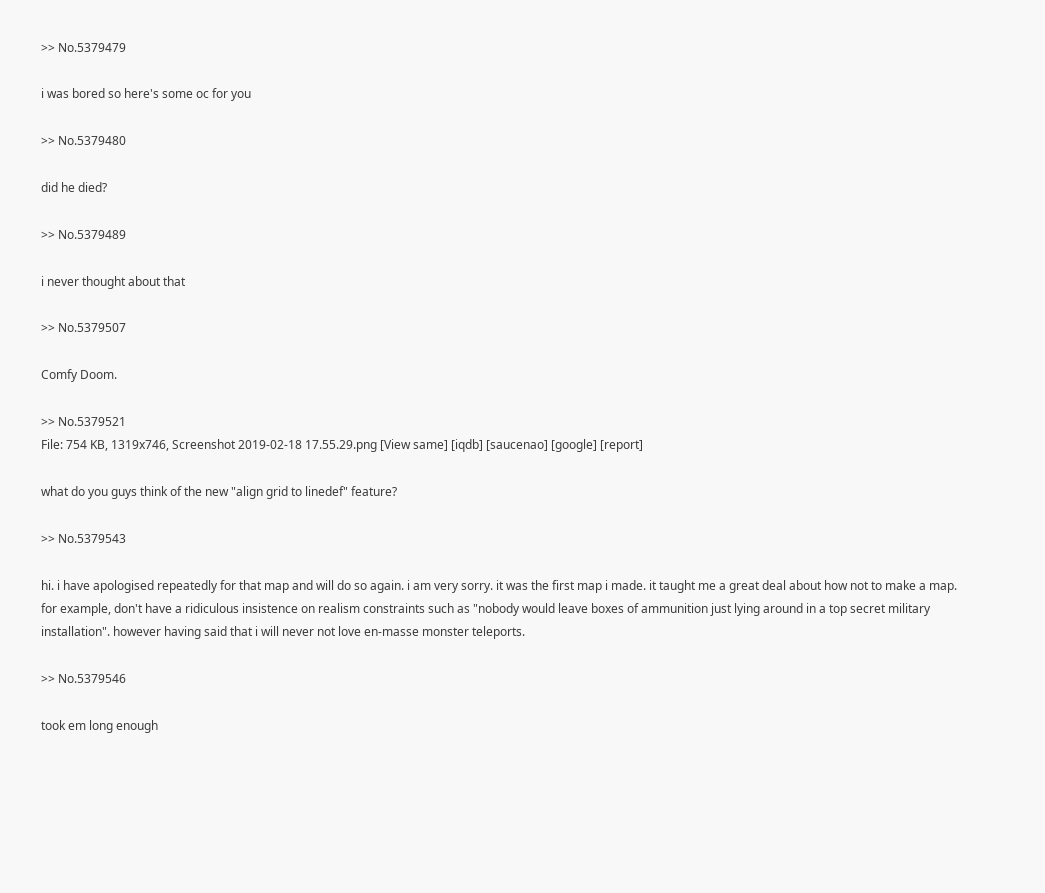>> No.5379479

i was bored so here's some oc for you

>> No.5379480

did he died?

>> No.5379489

i never thought about that

>> No.5379507

Comfy Doom.

>> No.5379521
File: 754 KB, 1319x746, Screenshot 2019-02-18 17.55.29.png [View same] [iqdb] [saucenao] [google] [report]

what do you guys think of the new "align grid to linedef" feature?

>> No.5379543

hi. i have apologised repeatedly for that map and will do so again. i am very sorry. it was the first map i made. it taught me a great deal about how not to make a map. for example, don't have a ridiculous insistence on realism constraints such as "nobody would leave boxes of ammunition just lying around in a top secret military installation". however having said that i will never not love en-masse monster teleports.

>> No.5379546

took em long enough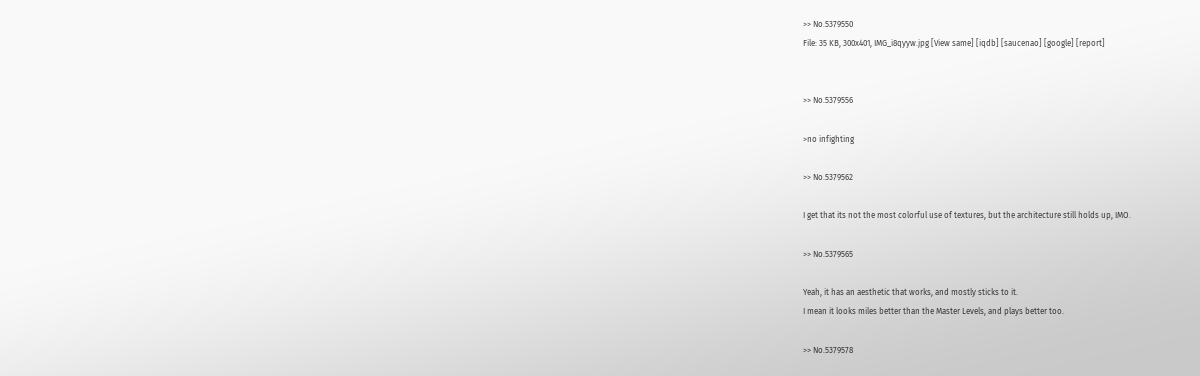>> No.5379550
File: 35 KB, 300x401, IMG_i8qyyw.jpg [View same] [iqdb] [saucenao] [google] [report]


>> No.5379556

>no infighting

>> No.5379562

I get that its not the most colorful use of textures, but the architecture still holds up, IMO.

>> No.5379565

Yeah, it has an aesthetic that works, and mostly sticks to it.
I mean it looks miles better than the Master Levels, and plays better too.

>> No.5379578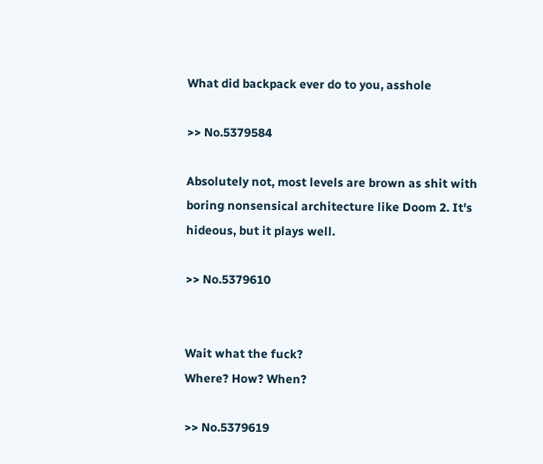What did backpack ever do to you, asshole

>> No.5379584

Absolutely not, most levels are brown as shit with boring nonsensical architecture like Doom 2. It's hideous, but it plays well.

>> No.5379610


Wait what the fuck?
Where? How? When?

>> No.5379619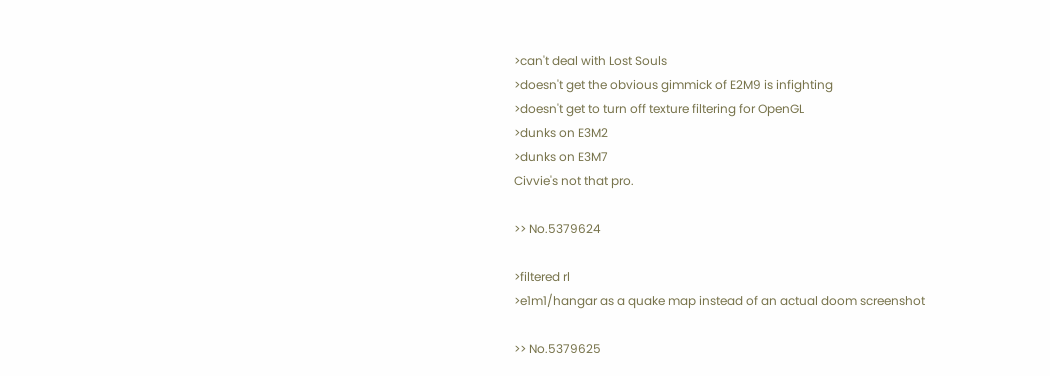>can't deal with Lost Souls
>doesn't get the obvious gimmick of E2M9 is infighting
>doesn't get to turn off texture filtering for OpenGL
>dunks on E3M2
>dunks on E3M7
Civvie's not that pro.

>> No.5379624

>filtered rl
>e1m1/hangar as a quake map instead of an actual doom screenshot

>> No.5379625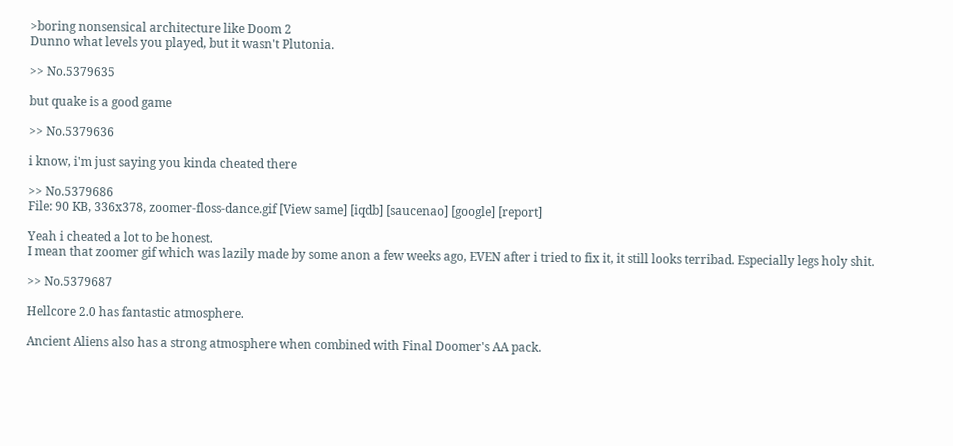>boring nonsensical architecture like Doom 2
Dunno what levels you played, but it wasn't Plutonia.

>> No.5379635

but quake is a good game

>> No.5379636

i know, i'm just saying you kinda cheated there

>> No.5379686
File: 90 KB, 336x378, zoomer-floss-dance.gif [View same] [iqdb] [saucenao] [google] [report]

Yeah i cheated a lot to be honest.
I mean that zoomer gif which was lazily made by some anon a few weeks ago, EVEN after i tried to fix it, it still looks terribad. Especially legs holy shit.

>> No.5379687

Hellcore 2.0 has fantastic atmosphere.

Ancient Aliens also has a strong atmosphere when combined with Final Doomer's AA pack.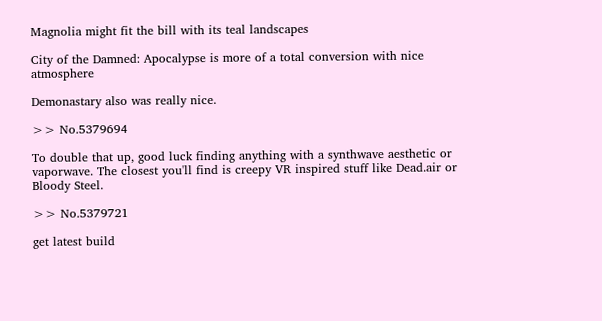Magnolia might fit the bill with its teal landscapes

City of the Damned: Apocalypse is more of a total conversion with nice atmosphere

Demonastary also was really nice.

>> No.5379694

To double that up, good luck finding anything with a synthwave aesthetic or vaporwave. The closest you'll find is creepy VR inspired stuff like Dead.air or Bloody Steel.

>> No.5379721

get latest build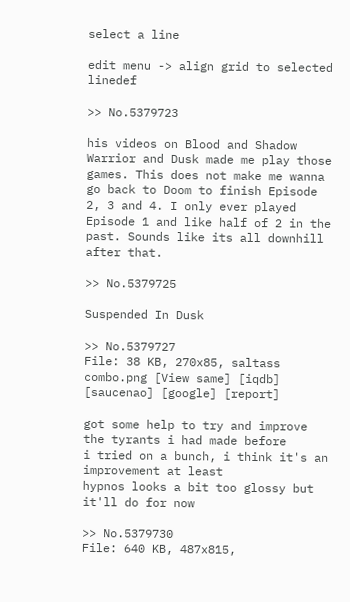select a line

edit menu -> align grid to selected linedef

>> No.5379723

his videos on Blood and Shadow Warrior and Dusk made me play those games. This does not make me wanna go back to Doom to finish Episode 2, 3 and 4. I only ever played Episode 1 and like half of 2 in the past. Sounds like its all downhill after that.

>> No.5379725

Suspended In Dusk

>> No.5379727
File: 38 KB, 270x85, saltass combo.png [View same] [iqdb] [saucenao] [google] [report]

got some help to try and improve the tyrants i had made before
i tried on a bunch, i think it's an improvement at least
hypnos looks a bit too glossy but it'll do for now

>> No.5379730
File: 640 KB, 487x815,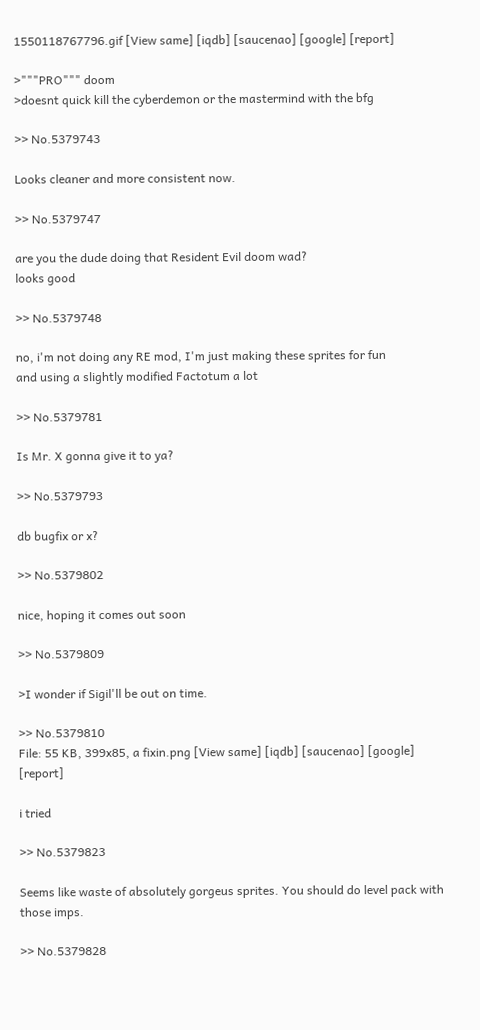1550118767796.gif [View same] [iqdb] [saucenao] [google] [report]

>"""PRO""" doom
>doesnt quick kill the cyberdemon or the mastermind with the bfg

>> No.5379743

Looks cleaner and more consistent now.

>> No.5379747

are you the dude doing that Resident Evil doom wad?
looks good

>> No.5379748

no, i'm not doing any RE mod, I'm just making these sprites for fun
and using a slightly modified Factotum a lot

>> No.5379781

Is Mr. X gonna give it to ya?

>> No.5379793

db bugfix or x?

>> No.5379802

nice, hoping it comes out soon

>> No.5379809

>I wonder if Sigil'll be out on time.

>> No.5379810
File: 55 KB, 399x85, a fixin.png [View same] [iqdb] [saucenao] [google] [report]

i tried

>> No.5379823

Seems like waste of absolutely gorgeus sprites. You should do level pack with those imps.

>> No.5379828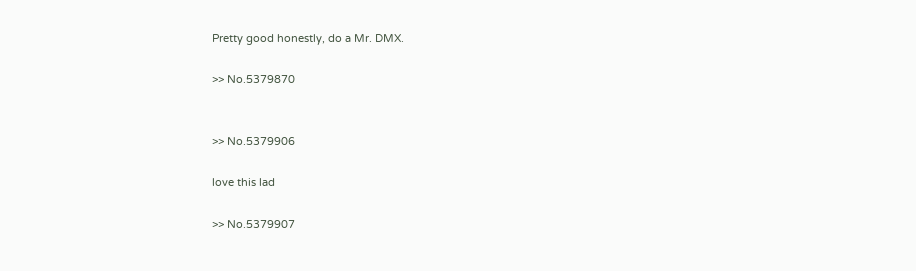Pretty good honestly, do a Mr. DMX.

>> No.5379870


>> No.5379906

love this lad

>> No.5379907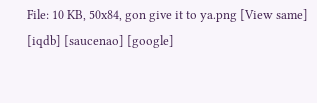File: 10 KB, 50x84, gon give it to ya.png [View same] [iqdb] [saucenao] [google]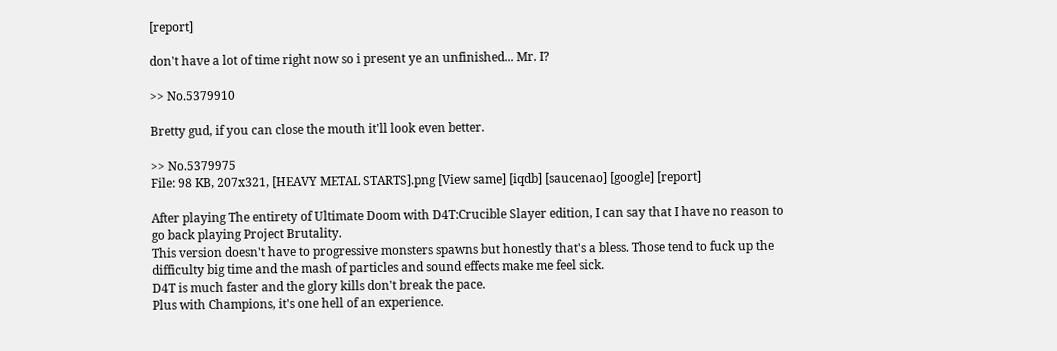[report]

don't have a lot of time right now so i present ye an unfinished... Mr. I?

>> No.5379910

Bretty gud, if you can close the mouth it'll look even better.

>> No.5379975
File: 98 KB, 207x321, [HEAVY METAL STARTS].png [View same] [iqdb] [saucenao] [google] [report]

After playing The entirety of Ultimate Doom with D4T:Crucible Slayer edition, I can say that I have no reason to go back playing Project Brutality.
This version doesn't have to progressive monsters spawns but honestly that's a bless. Those tend to fuck up the difficulty big time and the mash of particles and sound effects make me feel sick.
D4T is much faster and the glory kills don't break the pace.
Plus with Champions, it's one hell of an experience.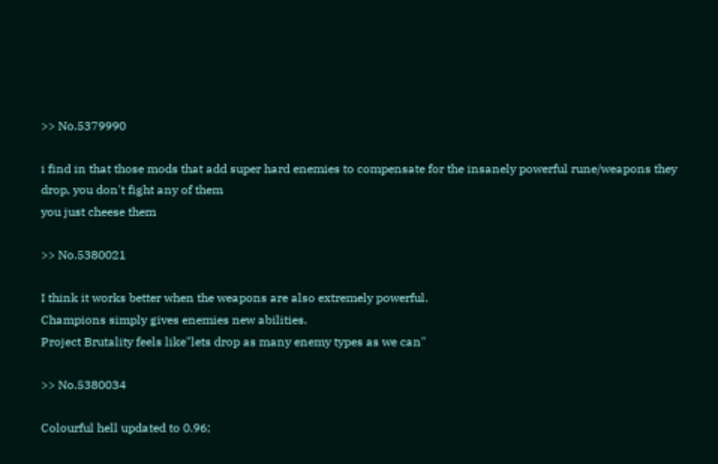>> No.5379990

i find in that those mods that add super hard enemies to compensate for the insanely powerful rune/weapons they drop, you don't fight any of them
you just cheese them

>> No.5380021

I think it works better when the weapons are also extremely powerful.
Champions simply gives enemies new abilities.
Project Brutality feels like"lets drop as many enemy types as we can"

>> No.5380034

Colourful hell updated to 0.96;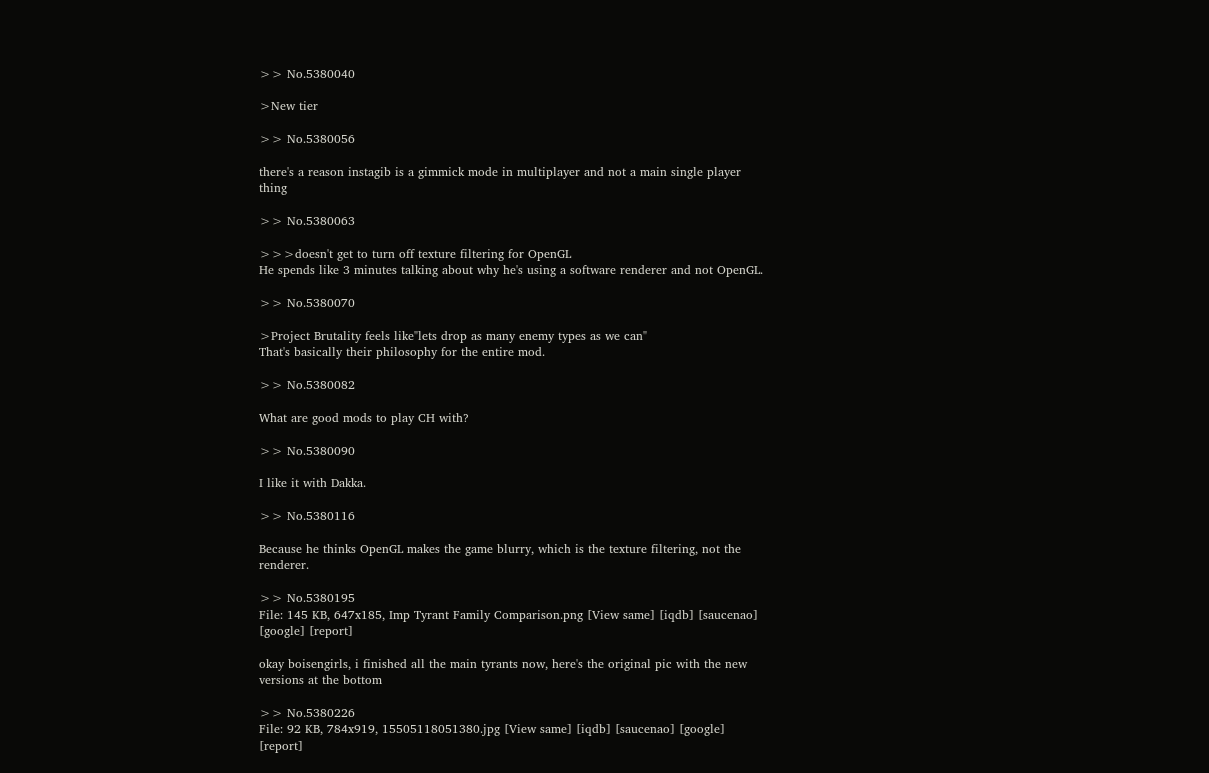>> No.5380040

>New tier

>> No.5380056

there's a reason instagib is a gimmick mode in multiplayer and not a main single player thing

>> No.5380063

>>>doesn't get to turn off texture filtering for OpenGL
He spends like 3 minutes talking about why he's using a software renderer and not OpenGL.

>> No.5380070

>Project Brutality feels like"lets drop as many enemy types as we can"
That's basically their philosophy for the entire mod.

>> No.5380082

What are good mods to play CH with?

>> No.5380090

I like it with Dakka.

>> No.5380116

Because he thinks OpenGL makes the game blurry, which is the texture filtering, not the renderer.

>> No.5380195
File: 145 KB, 647x185, Imp Tyrant Family Comparison.png [View same] [iqdb] [saucenao] [google] [report]

okay boisengirls, i finished all the main tyrants now, here's the original pic with the new versions at the bottom

>> No.5380226
File: 92 KB, 784x919, 15505118051380.jpg [View same] [iqdb] [saucenao] [google] [report]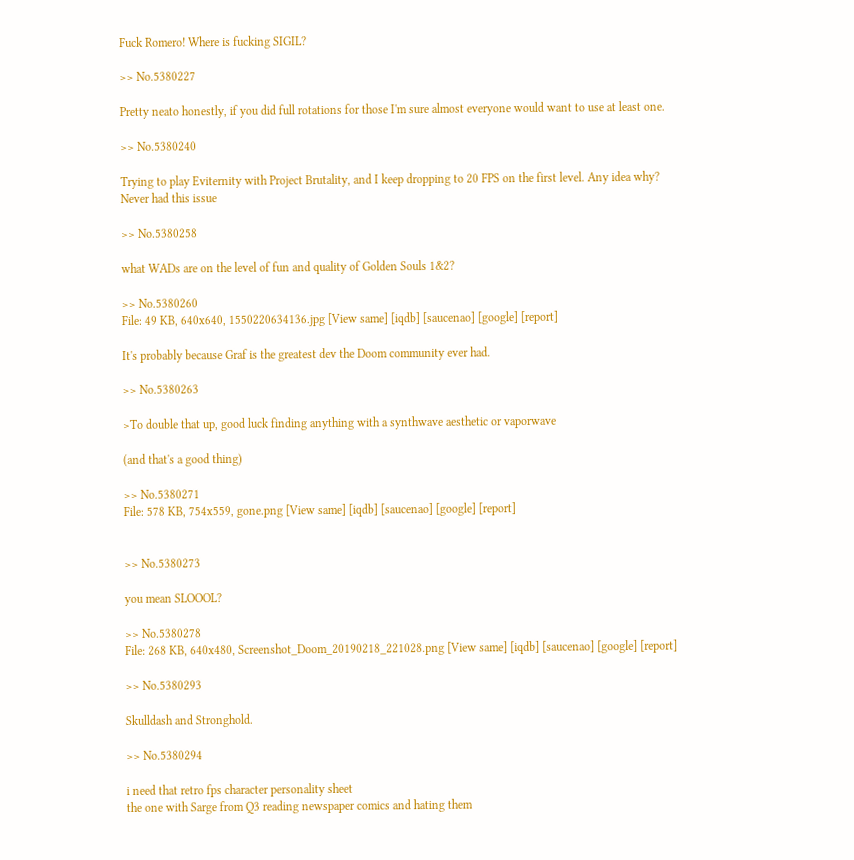Fuck Romero! Where is fucking SIGIL?

>> No.5380227

Pretty neato honestly, if you did full rotations for those I'm sure almost everyone would want to use at least one.

>> No.5380240

Trying to play Eviternity with Project Brutality, and I keep dropping to 20 FPS on the first level. Any idea why? Never had this issue

>> No.5380258

what WADs are on the level of fun and quality of Golden Souls 1&2?

>> No.5380260
File: 49 KB, 640x640, 1550220634136.jpg [View same] [iqdb] [saucenao] [google] [report]

It's probably because Graf is the greatest dev the Doom community ever had.

>> No.5380263

>To double that up, good luck finding anything with a synthwave aesthetic or vaporwave

(and that's a good thing)

>> No.5380271
File: 578 KB, 754x559, gone.png [View same] [iqdb] [saucenao] [google] [report]


>> No.5380273

you mean SLOOOL?

>> No.5380278
File: 268 KB, 640x480, Screenshot_Doom_20190218_221028.png [View same] [iqdb] [saucenao] [google] [report]

>> No.5380293

Skulldash and Stronghold.

>> No.5380294

i need that retro fps character personality sheet
the one with Sarge from Q3 reading newspaper comics and hating them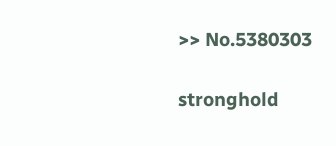>> No.5380303

stronghold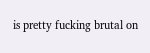is pretty fucking brutal on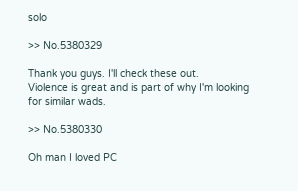solo

>> No.5380329

Thank you guys. I'll check these out.
Violence is great and is part of why I'm looking for similar wads.

>> No.5380330

Oh man I loved PC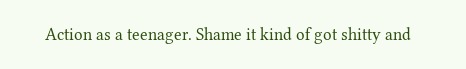Action as a teenager. Shame it kind of got shitty and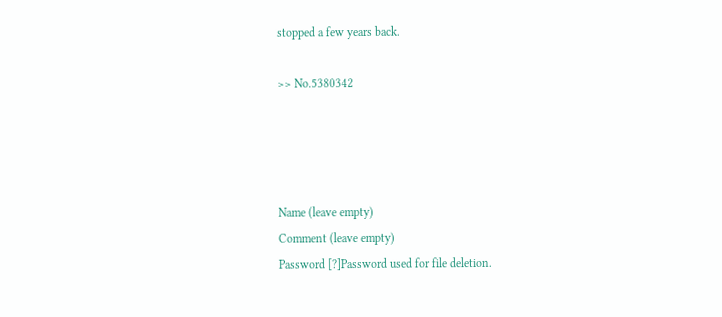stopped a few years back.

>> No.5380342




Name (leave empty)
Comment (leave empty)
Password [?]Password used for file deletion.